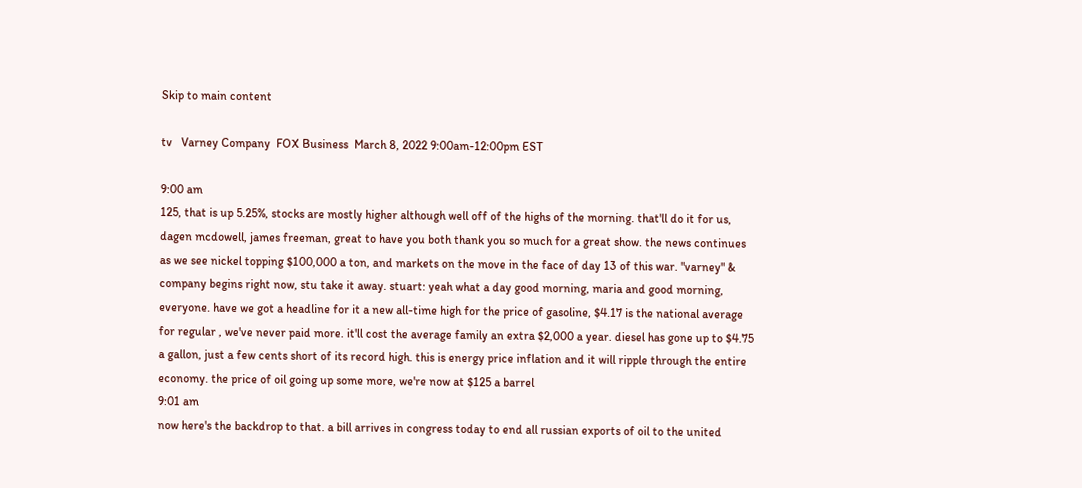Skip to main content

tv   Varney Company  FOX Business  March 8, 2022 9:00am-12:00pm EST

9:00 am
125, that is up 5.25%, stocks are mostly higher although well off of the highs of the morning. that'll do it for us, dagen mcdowell, james freeman, great to have you both thank you so much for a great show. the news continues as we see nickel topping $100,000 a ton, and markets on the move in the face of day 13 of this war. "varney" & company begins right now, stu take it away. stuart: yeah what a day good morning, maria and good morning, everyone. have we got a headline for it a new all-time high for the price of gasoline, $4.17 is the national average for regular , we've never paid more. it'll cost the average family an extra $2,000 a year. diesel has gone up to $4.75 a gallon, just a few cents short of its record high. this is energy price inflation and it will ripple through the entire economy. the price of oil going up some more, we're now at $125 a barrel
9:01 am
now here's the backdrop to that. a bill arrives in congress today to end all russian exports of oil to the united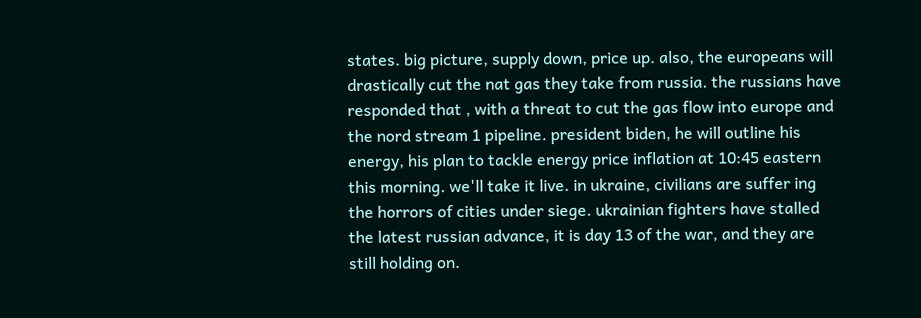states. big picture, supply down, price up. also, the europeans will drastically cut the nat gas they take from russia. the russians have responded that , with a threat to cut the gas flow into europe and the nord stream 1 pipeline. president biden, he will outline his energy, his plan to tackle energy price inflation at 10:45 eastern this morning. we'll take it live. in ukraine, civilians are suffer ing the horrors of cities under siege. ukrainian fighters have stalled the latest russian advance, it is day 13 of the war, and they are still holding on.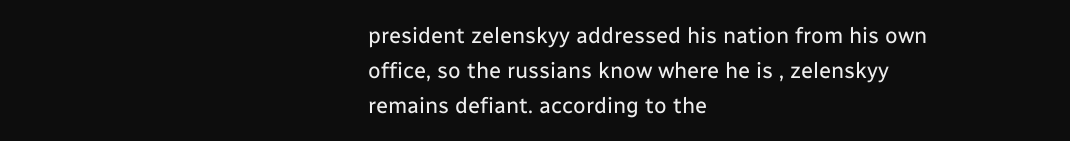president zelenskyy addressed his nation from his own office, so the russians know where he is , zelenskyy remains defiant. according to the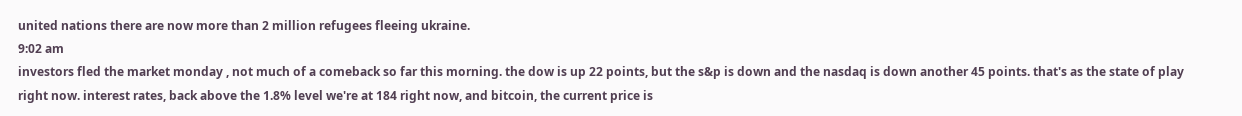united nations there are now more than 2 million refugees fleeing ukraine.
9:02 am
investors fled the market monday , not much of a comeback so far this morning. the dow is up 22 points, but the s&p is down and the nasdaq is down another 45 points. that's as the state of play right now. interest rates, back above the 1.8% level we're at 184 right now, and bitcoin, the current price is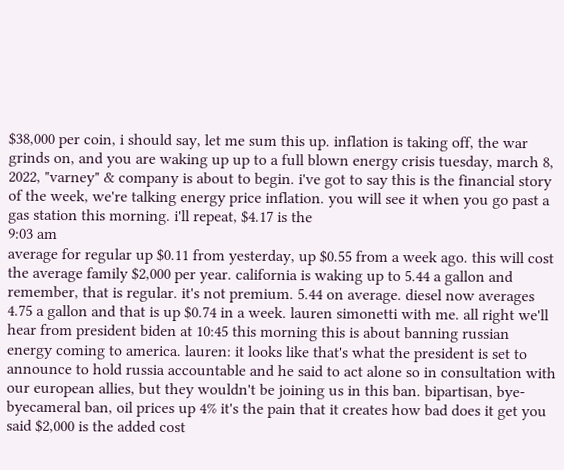$38,000 per coin, i should say, let me sum this up. inflation is taking off, the war grinds on, and you are waking up up to a full blown energy crisis tuesday, march 8, 2022, "varney" & company is about to begin. i've got to say this is the financial story of the week, we're talking energy price inflation. you will see it when you go past a gas station this morning. i'll repeat, $4.17 is the
9:03 am
average for regular up $0.11 from yesterday, up $0.55 from a week ago. this will cost the average family $2,000 per year. california is waking up to 5.44 a gallon and remember, that is regular. it's not premium. 5.44 on average. diesel now averages 4.75 a gallon and that is up $0.74 in a week. lauren simonetti with me. all right we'll hear from president biden at 10:45 this morning this is about banning russian energy coming to america. lauren: it looks like that's what the president is set to announce to hold russia accountable and he said to act alone so in consultation with our european allies, but they wouldn't be joining us in this ban. bipartisan, bye-byecameral ban, oil prices up 4% it's the pain that it creates how bad does it get you said $2,000 is the added cost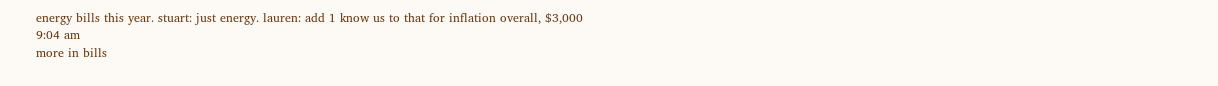energy bills this year. stuart: just energy. lauren: add 1 know us to that for inflation overall, $3,000
9:04 am
more in bills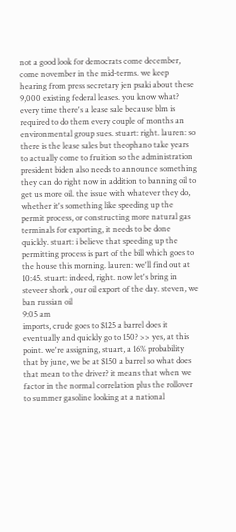not a good look for democrats come december, come november in the mid-terms. we keep hearing from press secretary jen psaki about these 9,000 existing federal leases. you know what? every time there's a lease sale because blm is required to do them every couple of months an environmental group sues. stuart: right. lauren: so there is the lease sales but theophano take years to actually come to fruition so the administration president biden also needs to announce something they can do right now in addition to banning oil to get us more oil. the issue with whatever they do, whether it's something like speeding up the permit process, or constructing more natural gas terminals for exporting, it needs to be done quickly. stuart: i believe that speeding up the permitting process is part of the bill which goes to the house this morning. lauren: we'll find out at 10:45. stuart: indeed, right. now let's bring in steveer shork , our oil export of the day. steven, we ban russian oil
9:05 am
imports, crude goes to $125 a barrel does it eventually and quickly go to 150? >> yes, at this point. we're assigning, stuart, a 16% probability that by june, we be at $150 a barrel so what does that mean to the driver? it means that when we factor in the normal correlation plus the rollover to summer gasoline looking at a national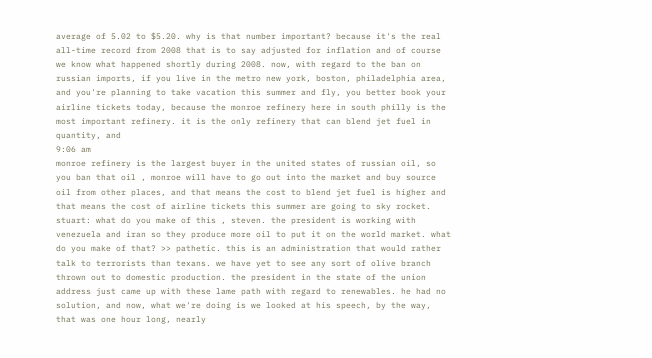average of 5.02 to $5.20. why is that number important? because it's the real all-time record from 2008 that is to say adjusted for inflation and of course we know what happened shortly during 2008. now, with regard to the ban on russian imports, if you live in the metro new york, boston, philadelphia area, and you're planning to take vacation this summer and fly, you better book your airline tickets today, because the monroe refinery here in south philly is the most important refinery. it is the only refinery that can blend jet fuel in quantity, and
9:06 am
monroe refinery is the largest buyer in the united states of russian oil, so you ban that oil , monroe will have to go out into the market and buy source oil from other places, and that means the cost to blend jet fuel is higher and that means the cost of airline tickets this summer are going to sky rocket. stuart: what do you make of this , steven. the president is working with venezuela and iran so they produce more oil to put it on the world market. what do you make of that? >> pathetic. this is an administration that would rather talk to terrorists than texans. we have yet to see any sort of olive branch thrown out to domestic production. the president in the state of the union address just came up with these lame path with regard to renewables. he had no solution, and now, what we're doing is we looked at his speech, by the way, that was one hour long, nearly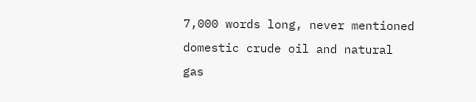7,000 words long, never mentioned domestic crude oil and natural gas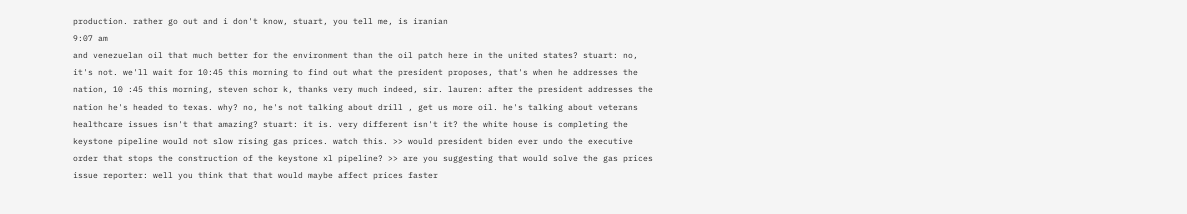production. rather go out and i don't know, stuart, you tell me, is iranian
9:07 am
and venezuelan oil that much better for the environment than the oil patch here in the united states? stuart: no, it's not. we'll wait for 10:45 this morning to find out what the president proposes, that's when he addresses the nation, 10 :45 this morning, steven schor k, thanks very much indeed, sir. lauren: after the president addresses the nation he's headed to texas. why? no, he's not talking about drill , get us more oil. he's talking about veterans healthcare issues isn't that amazing? stuart: it is. very different isn't it? the white house is completing the keystone pipeline would not slow rising gas prices. watch this. >> would president biden ever undo the executive order that stops the construction of the keystone xl pipeline? >> are you suggesting that would solve the gas prices issue reporter: well you think that that would maybe affect prices faster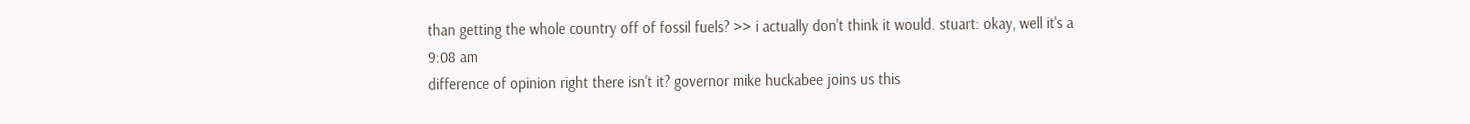than getting the whole country off of fossil fuels? >> i actually don't think it would. stuart: okay, well it's a
9:08 am
difference of opinion right there isn't it? governor mike huckabee joins us this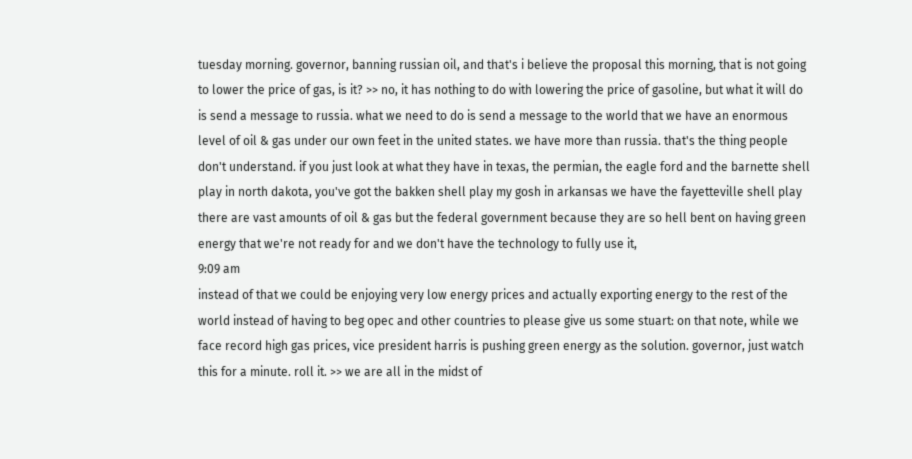tuesday morning. governor, banning russian oil, and that's i believe the proposal this morning, that is not going to lower the price of gas, is it? >> no, it has nothing to do with lowering the price of gasoline, but what it will do is send a message to russia. what we need to do is send a message to the world that we have an enormous level of oil & gas under our own feet in the united states. we have more than russia. that's the thing people don't understand. if you just look at what they have in texas, the permian, the eagle ford and the barnette shell play in north dakota, you've got the bakken shell play my gosh in arkansas we have the fayetteville shell play there are vast amounts of oil & gas but the federal government because they are so hell bent on having green energy that we're not ready for and we don't have the technology to fully use it,
9:09 am
instead of that we could be enjoying very low energy prices and actually exporting energy to the rest of the world instead of having to beg opec and other countries to please give us some stuart: on that note, while we face record high gas prices, vice president harris is pushing green energy as the solution. governor, just watch this for a minute. roll it. >> we are all in the midst of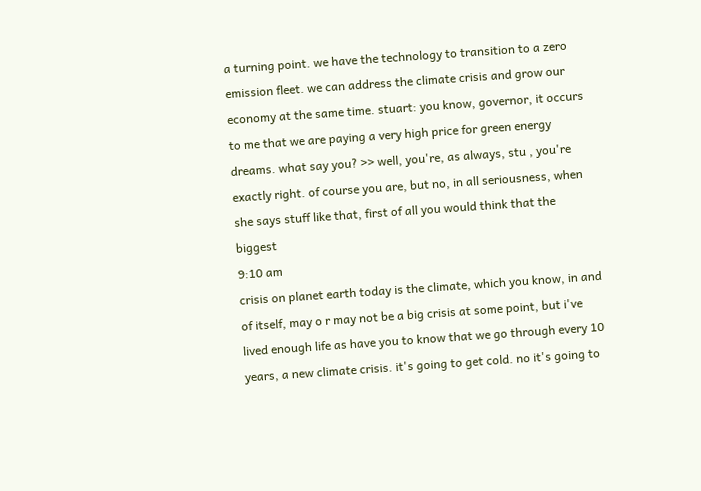a turning point. we have the technology to transition to a zero emission fleet. we can address the climate crisis and grow our economy at the same time. stuart: you know, governor, it occurs to me that we are paying a very high price for green energy dreams. what say you? >> well, you're, as always, stu , you're exactly right. of course you are, but no, in all seriousness, when she says stuff like that, first of all you would think that the biggest
9:10 am
crisis on planet earth today is the climate, which you know, in and of itself, may o r may not be a big crisis at some point, but i've lived enough life as have you to know that we go through every 10 years, a new climate crisis. it's going to get cold. no it's going to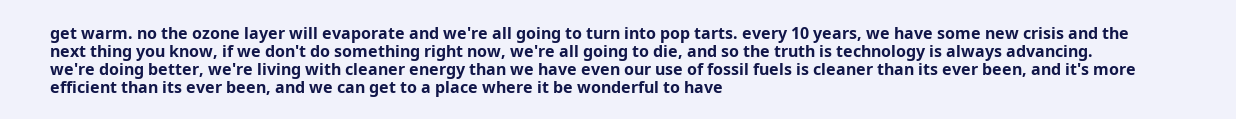get warm. no the ozone layer will evaporate and we're all going to turn into pop tarts. every 10 years, we have some new crisis and the next thing you know, if we don't do something right now, we're all going to die, and so the truth is technology is always advancing. we're doing better, we're living with cleaner energy than we have even our use of fossil fuels is cleaner than its ever been, and it's more efficient than its ever been, and we can get to a place where it be wonderful to have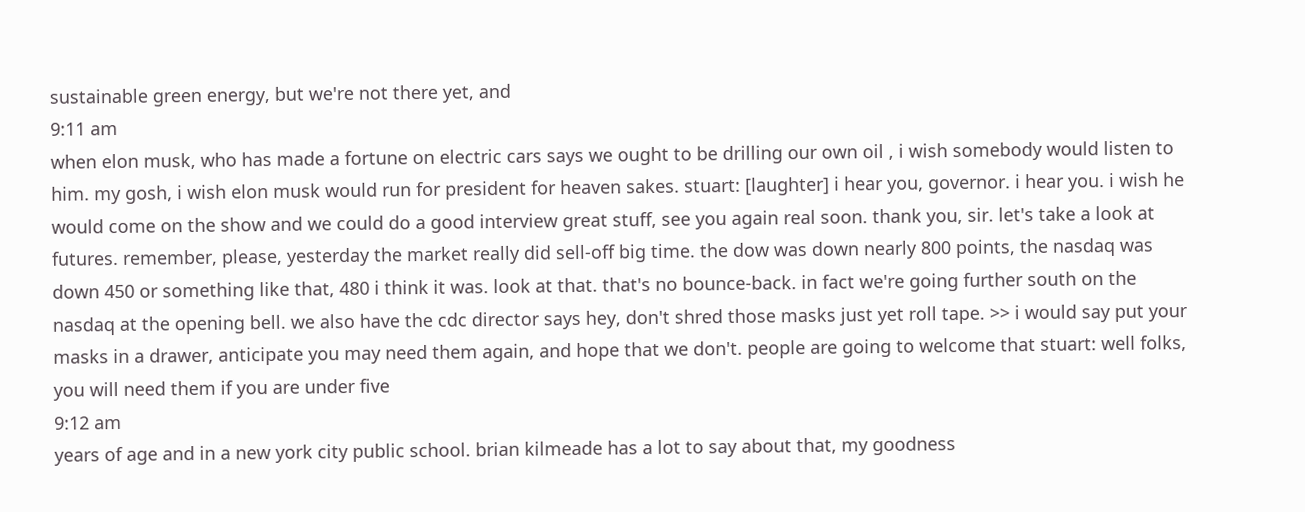sustainable green energy, but we're not there yet, and
9:11 am
when elon musk, who has made a fortune on electric cars says we ought to be drilling our own oil , i wish somebody would listen to him. my gosh, i wish elon musk would run for president for heaven sakes. stuart: [laughter] i hear you, governor. i hear you. i wish he would come on the show and we could do a good interview great stuff, see you again real soon. thank you, sir. let's take a look at futures. remember, please, yesterday the market really did sell-off big time. the dow was down nearly 800 points, the nasdaq was down 450 or something like that, 480 i think it was. look at that. that's no bounce-back. in fact we're going further south on the nasdaq at the opening bell. we also have the cdc director says hey, don't shred those masks just yet roll tape. >> i would say put your masks in a drawer, anticipate you may need them again, and hope that we don't. people are going to welcome that stuart: well folks, you will need them if you are under five
9:12 am
years of age and in a new york city public school. brian kilmeade has a lot to say about that, my goodness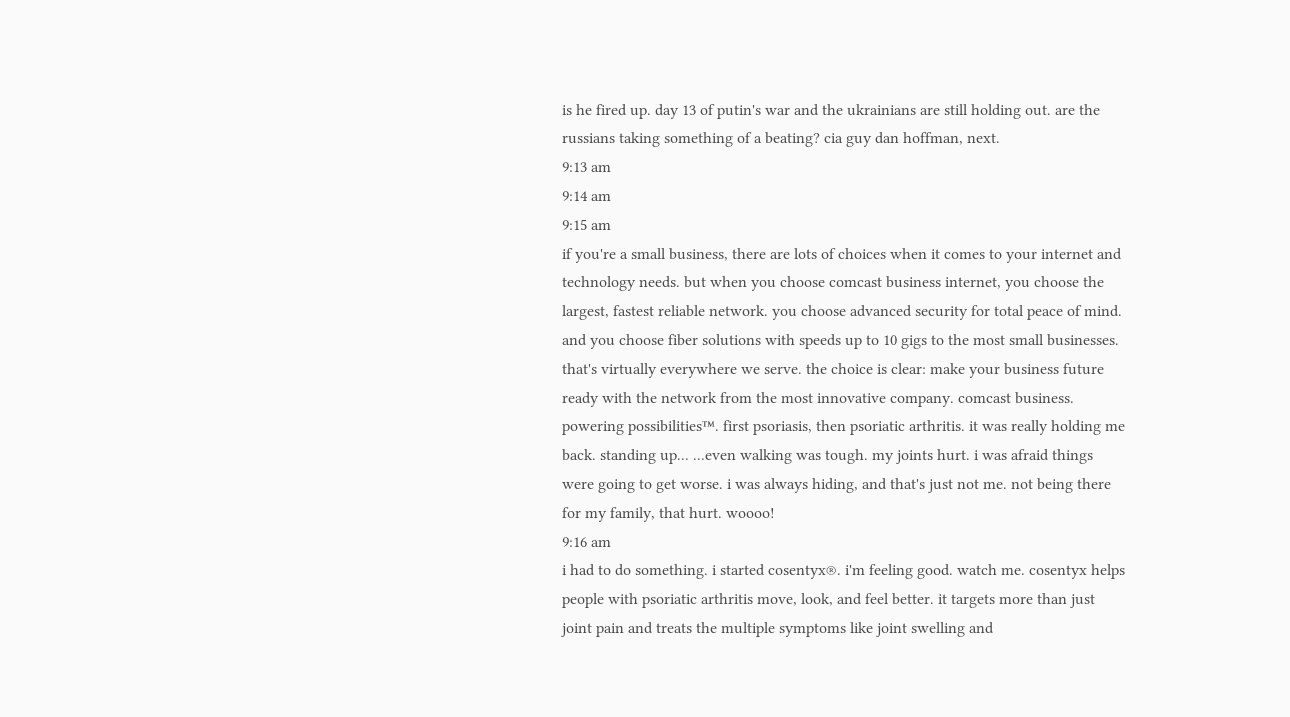is he fired up. day 13 of putin's war and the ukrainians are still holding out. are the russians taking something of a beating? cia guy dan hoffman, next.
9:13 am
9:14 am
9:15 am
if you're a small business, there are lots of choices when it comes to your internet and technology needs. but when you choose comcast business internet, you choose the largest, fastest reliable network. you choose advanced security for total peace of mind. and you choose fiber solutions with speeds up to 10 gigs to the most small businesses. that's virtually everywhere we serve. the choice is clear: make your business future ready with the network from the most innovative company. comcast business. powering possibilities™. first psoriasis, then psoriatic arthritis. it was really holding me back. standing up... ...even walking was tough. my joints hurt. i was afraid things were going to get worse. i was always hiding, and that's just not me. not being there for my family, that hurt. woooo!
9:16 am
i had to do something. i started cosentyx®. i'm feeling good. watch me. cosentyx helps people with psoriatic arthritis move, look, and feel better. it targets more than just joint pain and treats the multiple symptoms like joint swelling and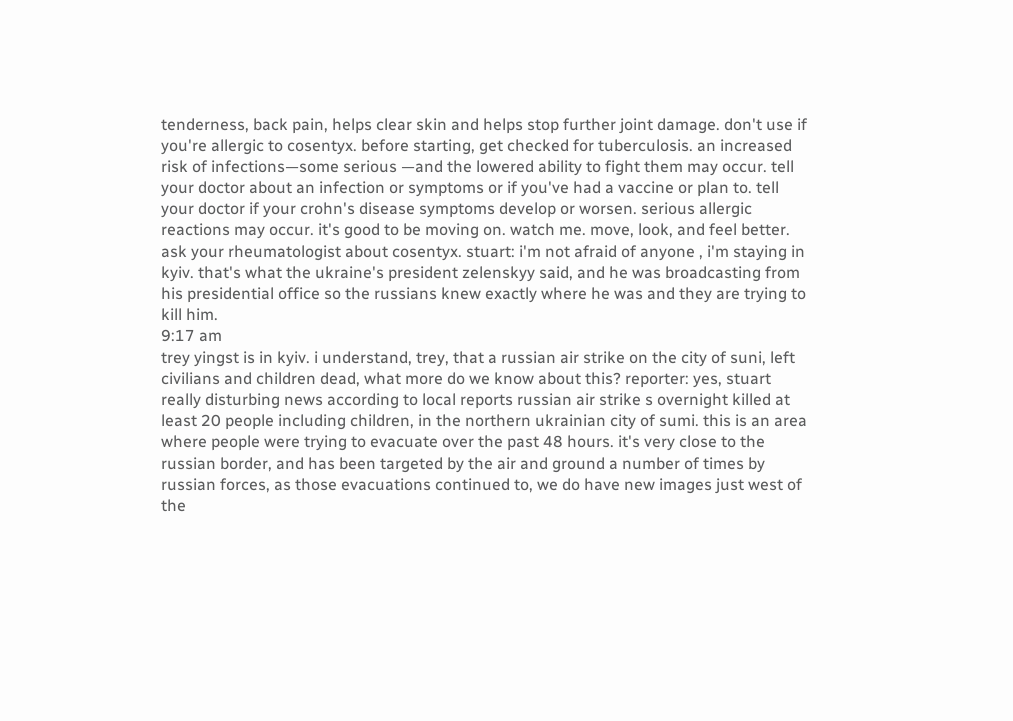tenderness, back pain, helps clear skin and helps stop further joint damage. don't use if you're allergic to cosentyx. before starting, get checked for tuberculosis. an increased risk of infections—some serious —and the lowered ability to fight them may occur. tell your doctor about an infection or symptoms or if you've had a vaccine or plan to. tell your doctor if your crohn's disease symptoms develop or worsen. serious allergic reactions may occur. it's good to be moving on. watch me. move, look, and feel better. ask your rheumatologist about cosentyx. stuart: i'm not afraid of anyone , i'm staying in kyiv. that's what the ukraine's president zelenskyy said, and he was broadcasting from his presidential office so the russians knew exactly where he was and they are trying to kill him.
9:17 am
trey yingst is in kyiv. i understand, trey, that a russian air strike on the city of suni, left civilians and children dead, what more do we know about this? reporter: yes, stuart really disturbing news according to local reports russian air strike s overnight killed at least 20 people including children, in the northern ukrainian city of sumi. this is an area where people were trying to evacuate over the past 48 hours. it's very close to the russian border, and has been targeted by the air and ground a number of times by russian forces, as those evacuations continued to, we do have new images just west of the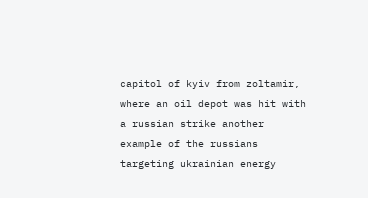capitol of kyiv from zoltamir, where an oil depot was hit with a russian strike another example of the russians targeting ukrainian energy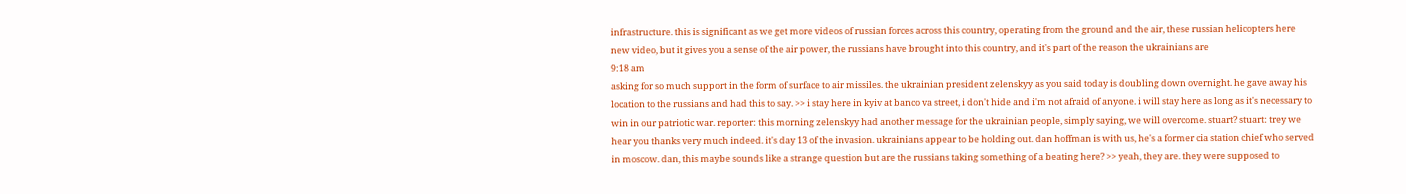infrastructure. this is significant as we get more videos of russian forces across this country, operating from the ground and the air, these russian helicopters here new video, but it gives you a sense of the air power, the russians have brought into this country, and it's part of the reason the ukrainians are
9:18 am
asking for so much support in the form of surface to air missiles. the ukrainian president zelenskyy as you said today is doubling down overnight. he gave away his location to the russians and had this to say. >> i stay here in kyiv at banco va street, i don't hide and i'm not afraid of anyone. i will stay here as long as it's necessary to win in our patriotic war. reporter: this morning zelenskyy had another message for the ukrainian people, simply saying, we will overcome. stuart? stuart: trey we hear you thanks very much indeed. it's day 13 of the invasion. ukrainians appear to be holding out. dan hoffman is with us, he's a former cia station chief who served in moscow. dan, this maybe sounds like a strange question but are the russians taking something of a beating here? >> yeah, they are. they were supposed to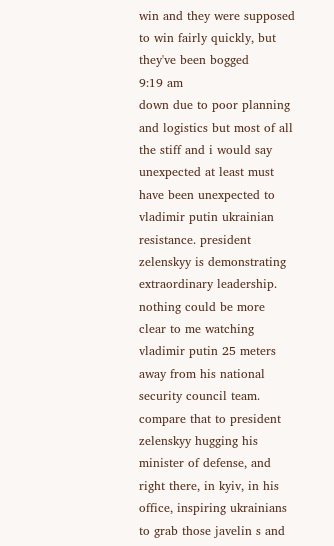win and they were supposed to win fairly quickly, but they've been bogged
9:19 am
down due to poor planning and logistics but most of all the stiff and i would say unexpected at least must have been unexpected to vladimir putin ukrainian resistance. president zelenskyy is demonstrating extraordinary leadership. nothing could be more clear to me watching vladimir putin 25 meters away from his national security council team. compare that to president zelenskyy hugging his minister of defense, and right there, in kyiv, in his office, inspiring ukrainians to grab those javelin s and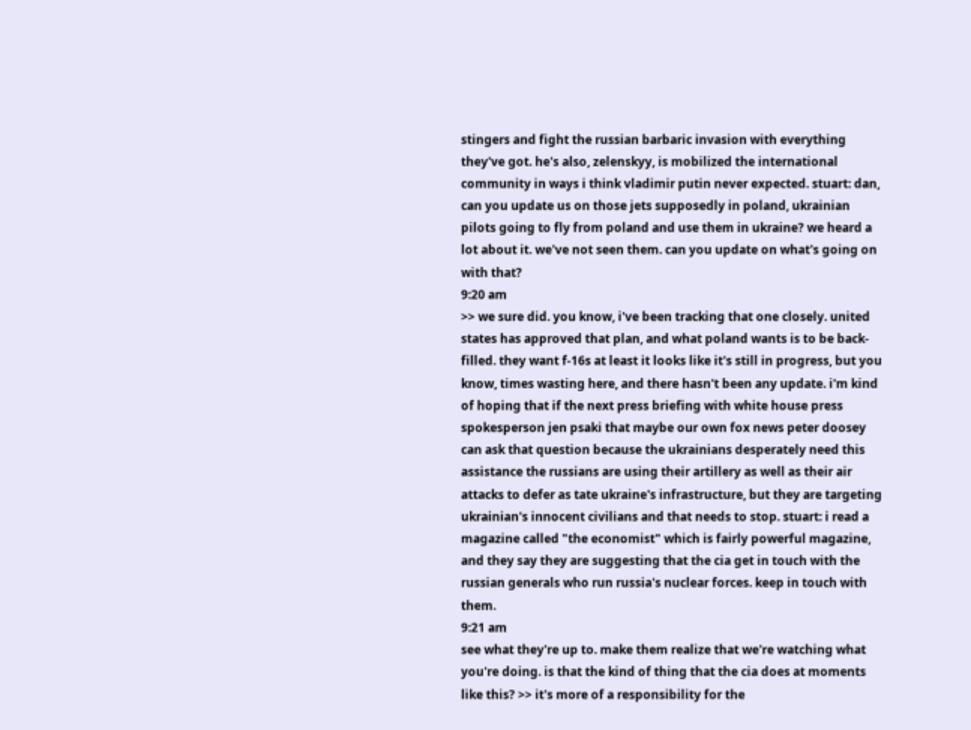stingers and fight the russian barbaric invasion with everything they've got. he's also, zelenskyy, is mobilized the international community in ways i think vladimir putin never expected. stuart: dan, can you update us on those jets supposedly in poland, ukrainian pilots going to fly from poland and use them in ukraine? we heard a lot about it. we've not seen them. can you update on what's going on with that?
9:20 am
>> we sure did. you know, i've been tracking that one closely. united states has approved that plan, and what poland wants is to be back-filled. they want f-16s at least it looks like it's still in progress, but you know, times wasting here, and there hasn't been any update. i'm kind of hoping that if the next press briefing with white house press spokesperson jen psaki that maybe our own fox news peter doosey can ask that question because the ukrainians desperately need this assistance the russians are using their artillery as well as their air attacks to defer as tate ukraine's infrastructure, but they are targeting ukrainian's innocent civilians and that needs to stop. stuart: i read a magazine called "the economist" which is fairly powerful magazine, and they say they are suggesting that the cia get in touch with the russian generals who run russia's nuclear forces. keep in touch with them.
9:21 am
see what they're up to. make them realize that we're watching what you're doing. is that the kind of thing that the cia does at moments like this? >> it's more of a responsibility for the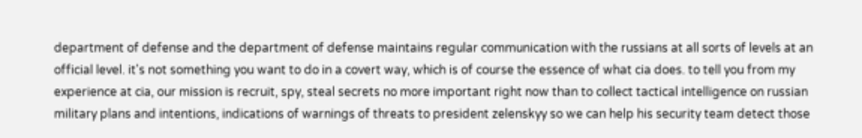department of defense and the department of defense maintains regular communication with the russians at all sorts of levels at an official level. it's not something you want to do in a covert way, which is of course the essence of what cia does. to tell you from my experience at cia, our mission is recruit, spy, steal secrets no more important right now than to collect tactical intelligence on russian military plans and intentions, indications of warnings of threats to president zelenskyy so we can help his security team detect those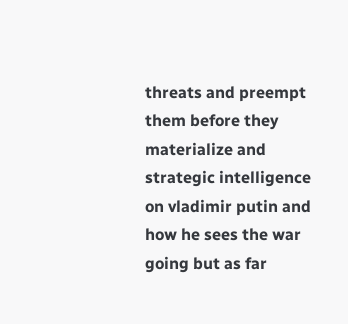threats and preempt them before they materialize and strategic intelligence on vladimir putin and how he sees the war going but as far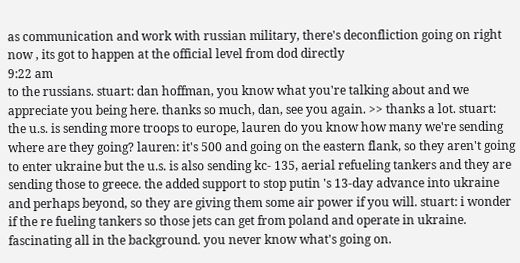as communication and work with russian military, there's deconfliction going on right now , its got to happen at the official level from dod directly
9:22 am
to the russians. stuart: dan hoffman, you know what you're talking about and we appreciate you being here. thanks so much, dan, see you again. >> thanks a lot. stuart: the u.s. is sending more troops to europe, lauren do you know how many we're sending where are they going? lauren: it's 500 and going on the eastern flank, so they aren't going to enter ukraine but the u.s. is also sending kc- 135, aerial refueling tankers and they are sending those to greece. the added support to stop putin 's 13-day advance into ukraine and perhaps beyond, so they are giving them some air power if you will. stuart: i wonder if the re fueling tankers so those jets can get from poland and operate in ukraine. fascinating all in the background. you never know what's going on.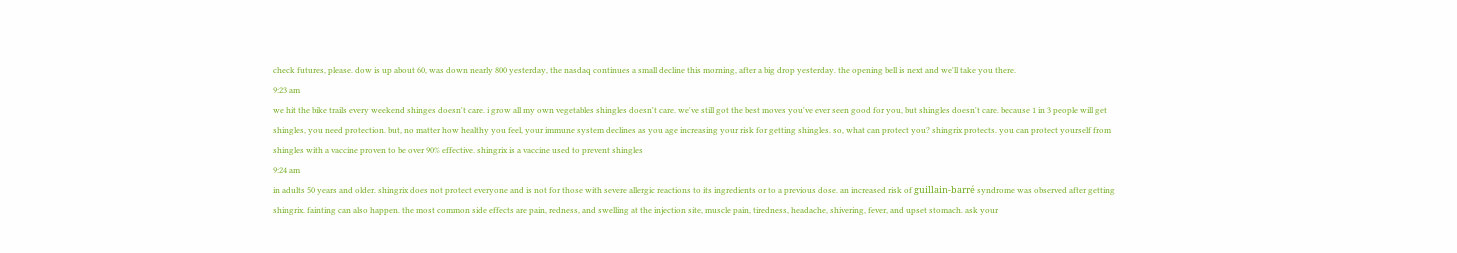check futures, please. dow is up about 60, was down nearly 800 yesterday, the nasdaq continues a small decline this morning, after a big drop yesterday. the opening bell is next and we'll take you there.
9:23 am
we hit the bike trails every weekend shinges doesn't care. i grow all my own vegetables shingles doesn't care. we've still got the best moves you've ever seen good for you, but shingles doesn't care. because 1 in 3 people will get shingles, you need protection. but, no matter how healthy you feel, your immune system declines as you age increasing your risk for getting shingles. so, what can protect you? shingrix protects. you can protect yourself from shingles with a vaccine proven to be over 90% effective. shingrix is a vaccine used to prevent shingles
9:24 am
in adults 50 years and older. shingrix does not protect everyone and is not for those with severe allergic reactions to its ingredients or to a previous dose. an increased risk of guillain-barré syndrome was observed after getting shingrix. fainting can also happen. the most common side effects are pain, redness, and swelling at the injection site, muscle pain, tiredness, headache, shivering, fever, and upset stomach. ask your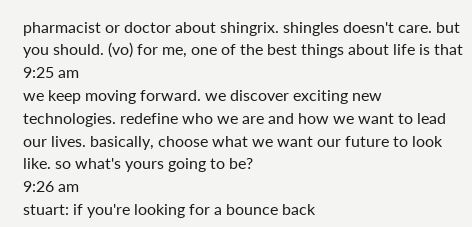pharmacist or doctor about shingrix. shingles doesn't care. but you should. (vo) for me, one of the best things about life is that
9:25 am
we keep moving forward. we discover exciting new technologies. redefine who we are and how we want to lead our lives. basically, choose what we want our future to look like. so what's yours going to be?
9:26 am
stuart: if you're looking for a bounce back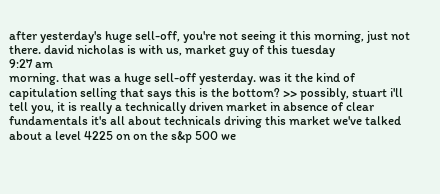after yesterday's huge sell-off, you're not seeing it this morning, just not there. david nicholas is with us, market guy of this tuesday
9:27 am
morning. that was a huge sell-off yesterday. was it the kind of capitulation selling that says this is the bottom? >> possibly, stuart i'll tell you, it is really a technically driven market in absence of clear fundamentals it's all about technicals driving this market we've talked about a level 4225 on on the s&p 500 we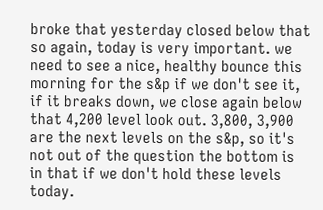broke that yesterday closed below that so again, today is very important. we need to see a nice, healthy bounce this morning for the s&p if we don't see it, if it breaks down, we close again below that 4,200 level look out. 3,800, 3,900 are the next levels on the s&p, so it's not out of the question the bottom is in that if we don't hold these levels today.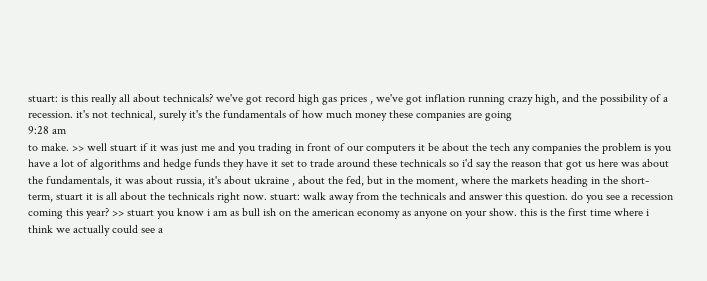stuart: is this really all about technicals? we've got record high gas prices , we've got inflation running crazy high, and the possibility of a recession. it's not technical, surely it's the fundamentals of how much money these companies are going
9:28 am
to make. >> well stuart if it was just me and you trading in front of our computers it be about the tech any companies the problem is you have a lot of algorithms and hedge funds they have it set to trade around these technicals so i'd say the reason that got us here was about the fundamentals, it was about russia, it's about ukraine , about the fed, but in the moment, where the markets heading in the short-term, stuart it is all about the technicals right now. stuart: walk away from the technicals and answer this question. do you see a recession coming this year? >> stuart you know i am as bull ish on the american economy as anyone on your show. this is the first time where i think we actually could see a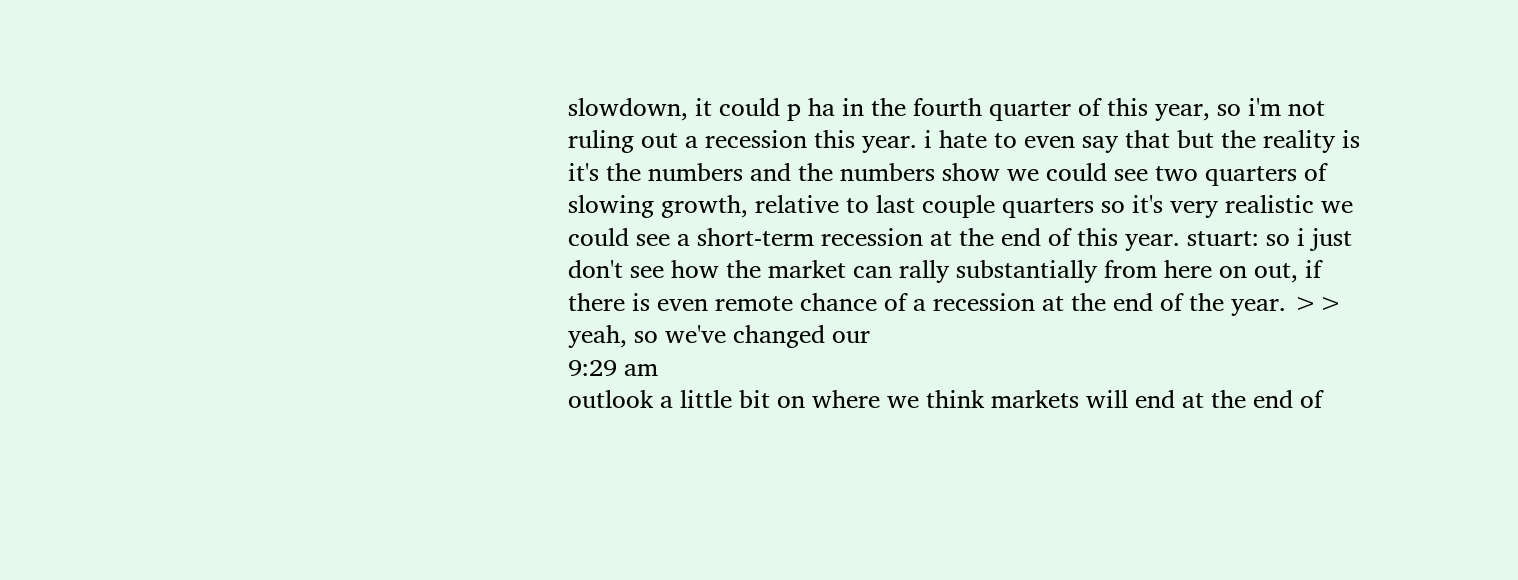slowdown, it could p ha in the fourth quarter of this year, so i'm not ruling out a recession this year. i hate to even say that but the reality is it's the numbers and the numbers show we could see two quarters of slowing growth, relative to last couple quarters so it's very realistic we could see a short-term recession at the end of this year. stuart: so i just don't see how the market can rally substantially from here on out, if there is even remote chance of a recession at the end of the year. >> yeah, so we've changed our
9:29 am
outlook a little bit on where we think markets will end at the end of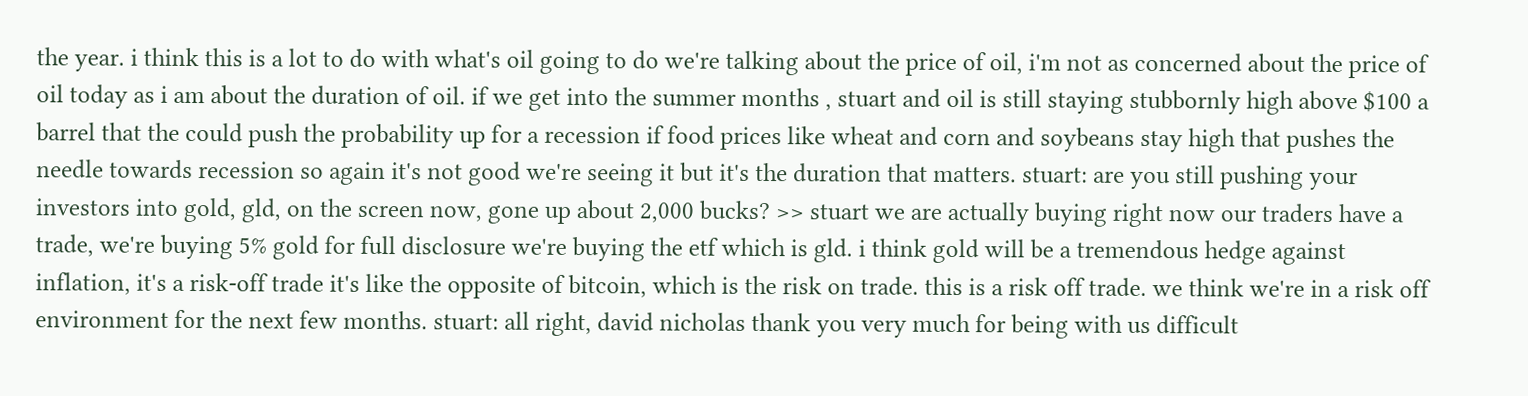the year. i think this is a lot to do with what's oil going to do we're talking about the price of oil, i'm not as concerned about the price of oil today as i am about the duration of oil. if we get into the summer months , stuart and oil is still staying stubbornly high above $100 a barrel that the could push the probability up for a recession if food prices like wheat and corn and soybeans stay high that pushes the needle towards recession so again it's not good we're seeing it but it's the duration that matters. stuart: are you still pushing your investors into gold, gld, on the screen now, gone up about 2,000 bucks? >> stuart we are actually buying right now our traders have a trade, we're buying 5% gold for full disclosure we're buying the etf which is gld. i think gold will be a tremendous hedge against inflation, it's a risk-off trade it's like the opposite of bitcoin, which is the risk on trade. this is a risk off trade. we think we're in a risk off environment for the next few months. stuart: all right, david nicholas thank you very much for being with us difficult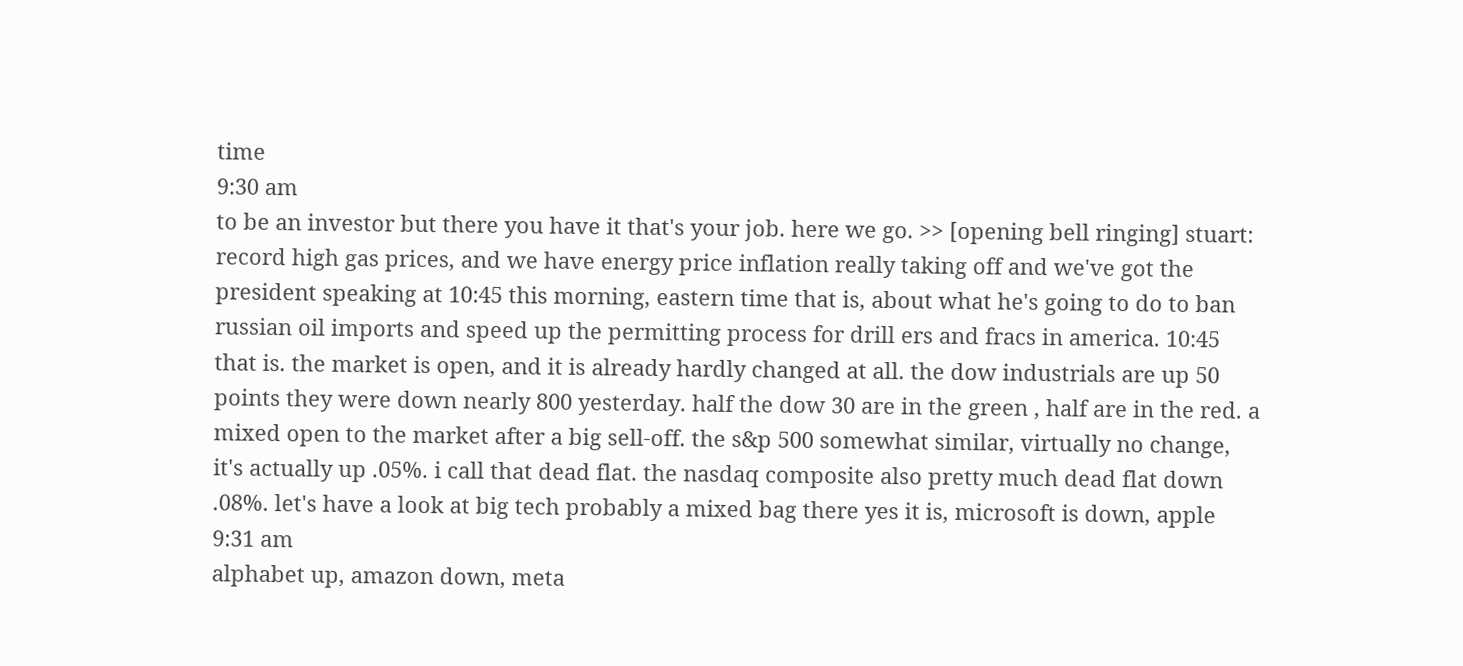time
9:30 am
to be an investor but there you have it that's your job. here we go. >> [opening bell ringing] stuart: record high gas prices, and we have energy price inflation really taking off and we've got the president speaking at 10:45 this morning, eastern time that is, about what he's going to do to ban russian oil imports and speed up the permitting process for drill ers and fracs in america. 10:45 that is. the market is open, and it is already hardly changed at all. the dow industrials are up 50 points they were down nearly 800 yesterday. half the dow 30 are in the green , half are in the red. a mixed open to the market after a big sell-off. the s&p 500 somewhat similar, virtually no change, it's actually up .05%. i call that dead flat. the nasdaq composite also pretty much dead flat down .08%. let's have a look at big tech probably a mixed bag there yes it is, microsoft is down, apple
9:31 am
alphabet up, amazon down, meta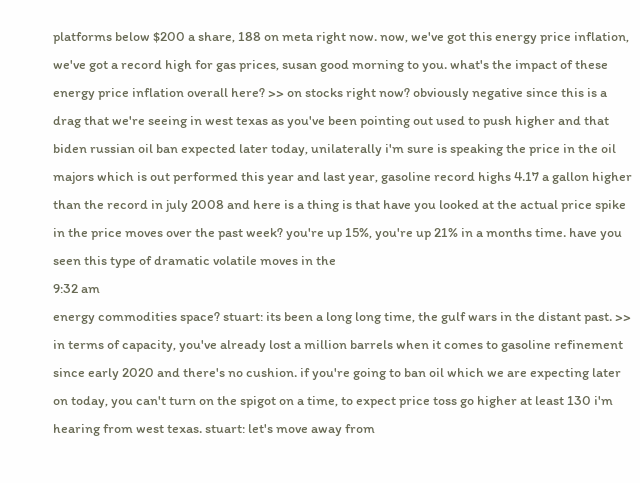platforms below $200 a share, 188 on meta right now. now, we've got this energy price inflation, we've got a record high for gas prices, susan good morning to you. what's the impact of these energy price inflation overall here? >> on stocks right now? obviously negative since this is a drag that we're seeing in west texas as you've been pointing out used to push higher and that biden russian oil ban expected later today, unilaterally i'm sure is speaking the price in the oil majors which is out performed this year and last year, gasoline record highs 4.17 a gallon higher than the record in july 2008 and here is a thing is that have you looked at the actual price spike in the price moves over the past week? you're up 15%, you're up 21% in a months time. have you seen this type of dramatic volatile moves in the
9:32 am
energy commodities space? stuart: its been a long long time, the gulf wars in the distant past. >> in terms of capacity, you've already lost a million barrels when it comes to gasoline refinement since early 2020 and there's no cushion. if you're going to ban oil which we are expecting later on today, you can't turn on the spigot on a time, to expect price toss go higher at least 130 i'm hearing from west texas. stuart: let's move away from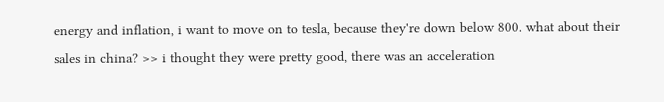energy and inflation, i want to move on to tesla, because they're down below 800. what about their sales in china? >> i thought they were pretty good, there was an acceleration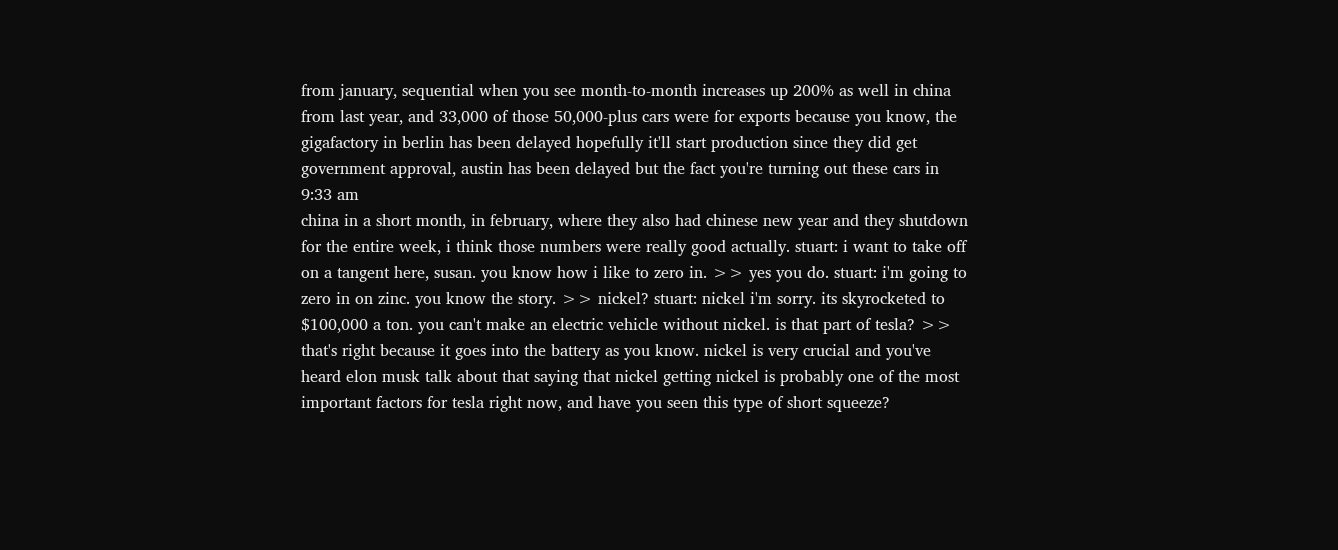from january, sequential when you see month-to-month increases up 200% as well in china from last year, and 33,000 of those 50,000-plus cars were for exports because you know, the gigafactory in berlin has been delayed hopefully it'll start production since they did get government approval, austin has been delayed but the fact you're turning out these cars in
9:33 am
china in a short month, in february, where they also had chinese new year and they shutdown for the entire week, i think those numbers were really good actually. stuart: i want to take off on a tangent here, susan. you know how i like to zero in. >> yes you do. stuart: i'm going to zero in on zinc. you know the story. >> nickel? stuart: nickel i'm sorry. its skyrocketed to $100,000 a ton. you can't make an electric vehicle without nickel. is that part of tesla? >> that's right because it goes into the battery as you know. nickel is very crucial and you've heard elon musk talk about that saying that nickel getting nickel is probably one of the most important factors for tesla right now, and have you seen this type of short squeeze?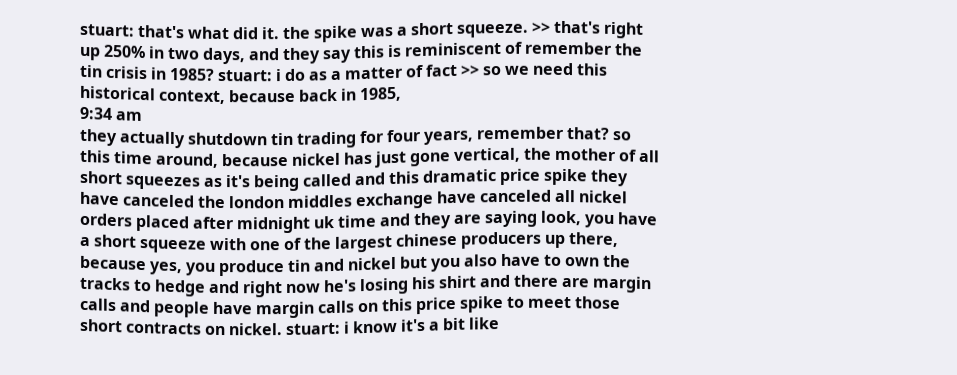stuart: that's what did it. the spike was a short squeeze. >> that's right up 250% in two days, and they say this is reminiscent of remember the tin crisis in 1985? stuart: i do as a matter of fact >> so we need this historical context, because back in 1985,
9:34 am
they actually shutdown tin trading for four years, remember that? so this time around, because nickel has just gone vertical, the mother of all short squeezes as it's being called and this dramatic price spike they have canceled the london middles exchange have canceled all nickel orders placed after midnight uk time and they are saying look, you have a short squeeze with one of the largest chinese producers up there, because yes, you produce tin and nickel but you also have to own the tracks to hedge and right now he's losing his shirt and there are margin calls and people have margin calls on this price spike to meet those short contracts on nickel. stuart: i know it's a bit like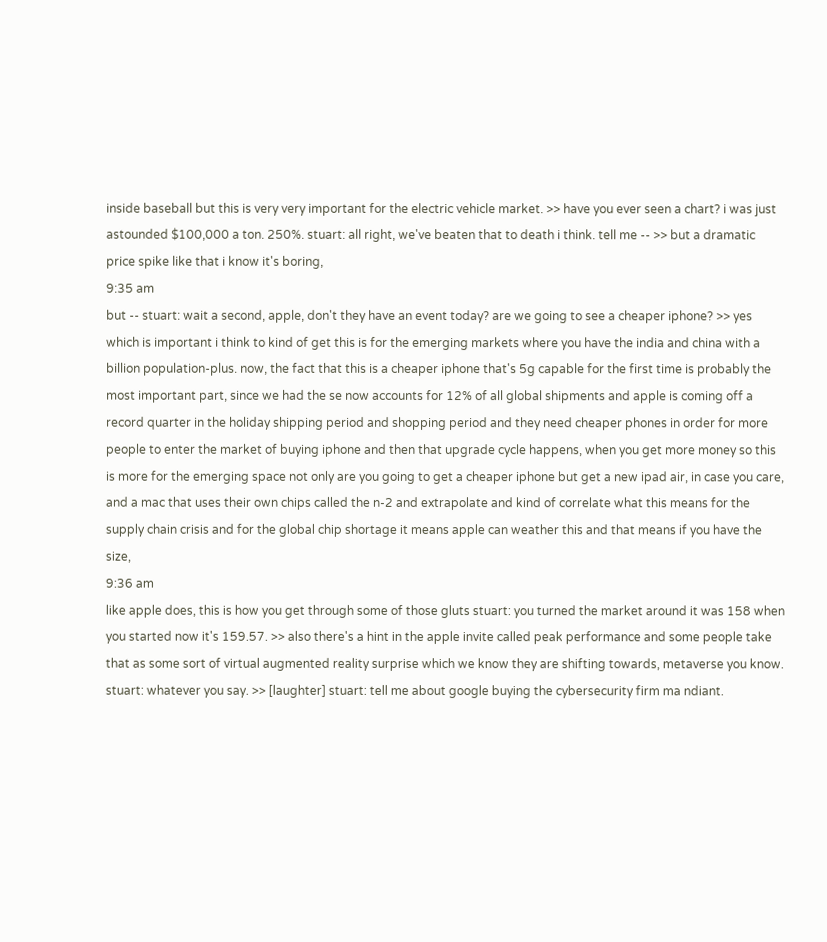inside baseball but this is very very important for the electric vehicle market. >> have you ever seen a chart? i was just astounded $100,000 a ton. 250%. stuart: all right, we've beaten that to death i think. tell me -- >> but a dramatic price spike like that i know it's boring,
9:35 am
but -- stuart: wait a second, apple, don't they have an event today? are we going to see a cheaper iphone? >> yes which is important i think to kind of get this is for the emerging markets where you have the india and china with a billion population-plus. now, the fact that this is a cheaper iphone that's 5g capable for the first time is probably the most important part, since we had the se now accounts for 12% of all global shipments and apple is coming off a record quarter in the holiday shipping period and shopping period and they need cheaper phones in order for more people to enter the market of buying iphone and then that upgrade cycle happens, when you get more money so this is more for the emerging space not only are you going to get a cheaper iphone but get a new ipad air, in case you care, and a mac that uses their own chips called the n-2 and extrapolate and kind of correlate what this means for the supply chain crisis and for the global chip shortage it means apple can weather this and that means if you have the size,
9:36 am
like apple does, this is how you get through some of those gluts stuart: you turned the market around it was 158 when you started now it's 159.57. >> also there's a hint in the apple invite called peak performance and some people take that as some sort of virtual augmented reality surprise which we know they are shifting towards, metaverse you know. stuart: whatever you say. >> [laughter] stuart: tell me about google buying the cybersecurity firm ma ndiant.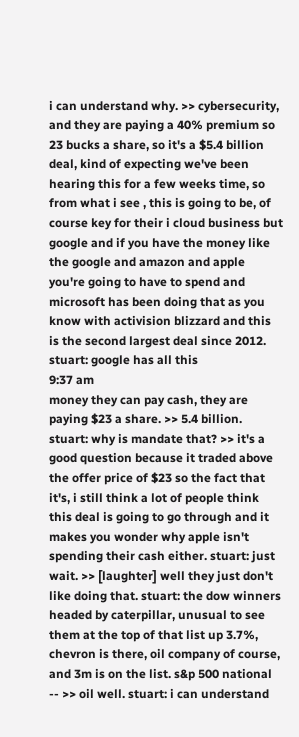i can understand why. >> cybersecurity, and they are paying a 40% premium so 23 bucks a share, so it's a $5.4 billion deal, kind of expecting we've been hearing this for a few weeks time, so from what i see , this is going to be, of course key for their i cloud business but google and if you have the money like the google and amazon and apple you're going to have to spend and microsoft has been doing that as you know with activision blizzard and this is the second largest deal since 2012. stuart: google has all this
9:37 am
money they can pay cash, they are paying $23 a share. >> 5.4 billion. stuart: why is mandate that? >> it's a good question because it traded above the offer price of $23 so the fact that it's, i still think a lot of people think this deal is going to go through and it makes you wonder why apple isn't spending their cash either. stuart: just wait. >> [laughter] well they just don't like doing that. stuart: the dow winners headed by caterpillar, unusual to see them at the top of that list up 3.7%, chevron is there, oil company of course, and 3m is on the list. s&p 500 national -- >> oil well. stuart: i can understand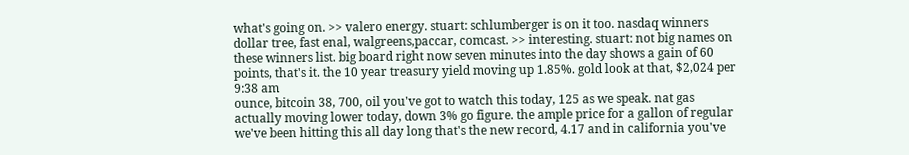what's going on. >> valero energy. stuart: schlumberger is on it too. nasdaq winners dollar tree, fast enal, walgreens,paccar, comcast. >> interesting. stuart: not big names on these winners list. big board right now seven minutes into the day shows a gain of 60 points, that's it. the 10 year treasury yield moving up 1.85%. gold look at that, $2,024 per
9:38 am
ounce, bitcoin 38, 700, oil you've got to watch this today, 125 as we speak. nat gas actually moving lower today, down 3% go figure. the ample price for a gallon of regular we've been hitting this all day long that's the new record, 4.17 and in california you've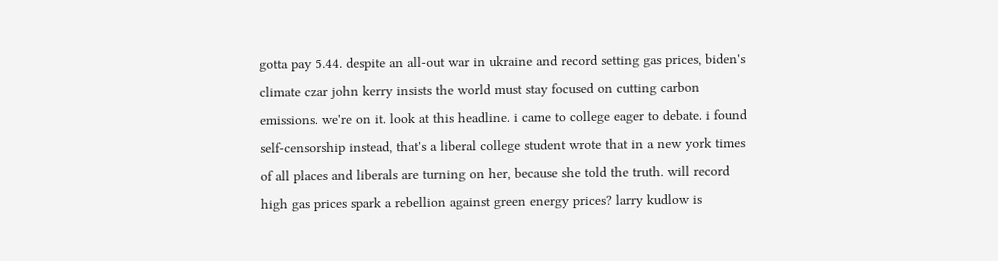gotta pay 5.44. despite an all-out war in ukraine and record setting gas prices, biden's climate czar john kerry insists the world must stay focused on cutting carbon emissions. we're on it. look at this headline. i came to college eager to debate. i found self-censorship instead, that's a liberal college student wrote that in a new york times of all places and liberals are turning on her, because she told the truth. will record high gas prices spark a rebellion against green energy prices? larry kudlow is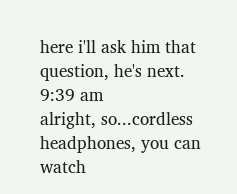here i'll ask him that question, he's next.
9:39 am
alright, so...cordless headphones, you can watch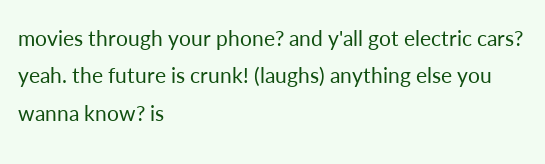movies through your phone? and y'all got electric cars? yeah. the future is crunk! (laughs) anything else you wanna know? is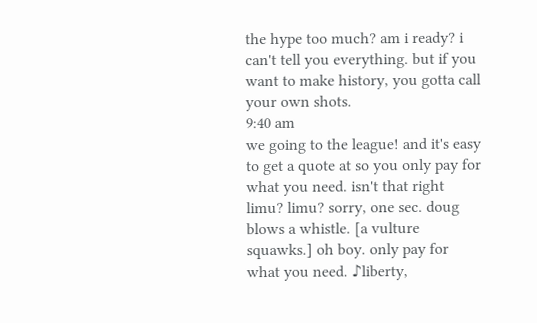the hype too much? am i ready? i can't tell you everything. but if you want to make history, you gotta call your own shots.
9:40 am
we going to the league! and it's easy to get a quote at so you only pay for what you need. isn't that right limu? limu? sorry, one sec. doug blows a whistle. [a vulture squawks.] oh boy. only pay for what you need. ♪liberty,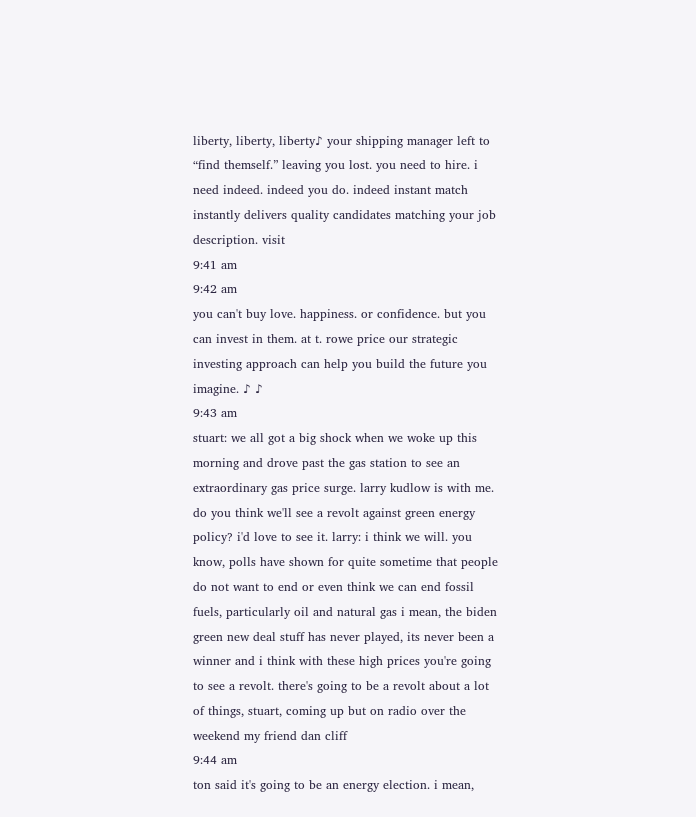liberty, liberty, liberty♪ your shipping manager left to “find themself.” leaving you lost. you need to hire. i need indeed. indeed you do. indeed instant match instantly delivers quality candidates matching your job description. visit
9:41 am
9:42 am
you can't buy love. happiness. or confidence. but you can invest in them. at t. rowe price our strategic investing approach can help you build the future you imagine. ♪ ♪
9:43 am
stuart: we all got a big shock when we woke up this morning and drove past the gas station to see an extraordinary gas price surge. larry kudlow is with me. do you think we'll see a revolt against green energy policy? i'd love to see it. larry: i think we will. you know, polls have shown for quite sometime that people do not want to end or even think we can end fossil fuels, particularly oil and natural gas i mean, the biden green new deal stuff has never played, its never been a winner and i think with these high prices you're going to see a revolt. there's going to be a revolt about a lot of things, stuart, coming up but on radio over the weekend my friend dan cliff
9:44 am
ton said it's going to be an energy election. i mean,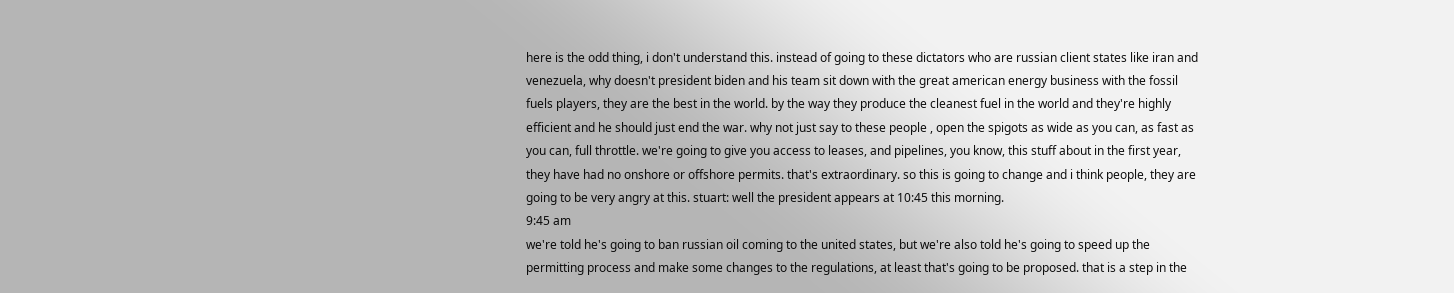here is the odd thing, i don't understand this. instead of going to these dictators who are russian client states like iran and venezuela, why doesn't president biden and his team sit down with the great american energy business with the fossil fuels players, they are the best in the world. by the way they produce the cleanest fuel in the world and they're highly efficient and he should just end the war. why not just say to these people , open the spigots as wide as you can, as fast as you can, full throttle. we're going to give you access to leases, and pipelines, you know, this stuff about in the first year, they have had no onshore or offshore permits. that's extraordinary. so this is going to change and i think people, they are going to be very angry at this. stuart: well the president appears at 10:45 this morning.
9:45 am
we're told he's going to ban russian oil coming to the united states, but we're also told he's going to speed up the permitting process and make some changes to the regulations, at least that's going to be proposed. that is a step in the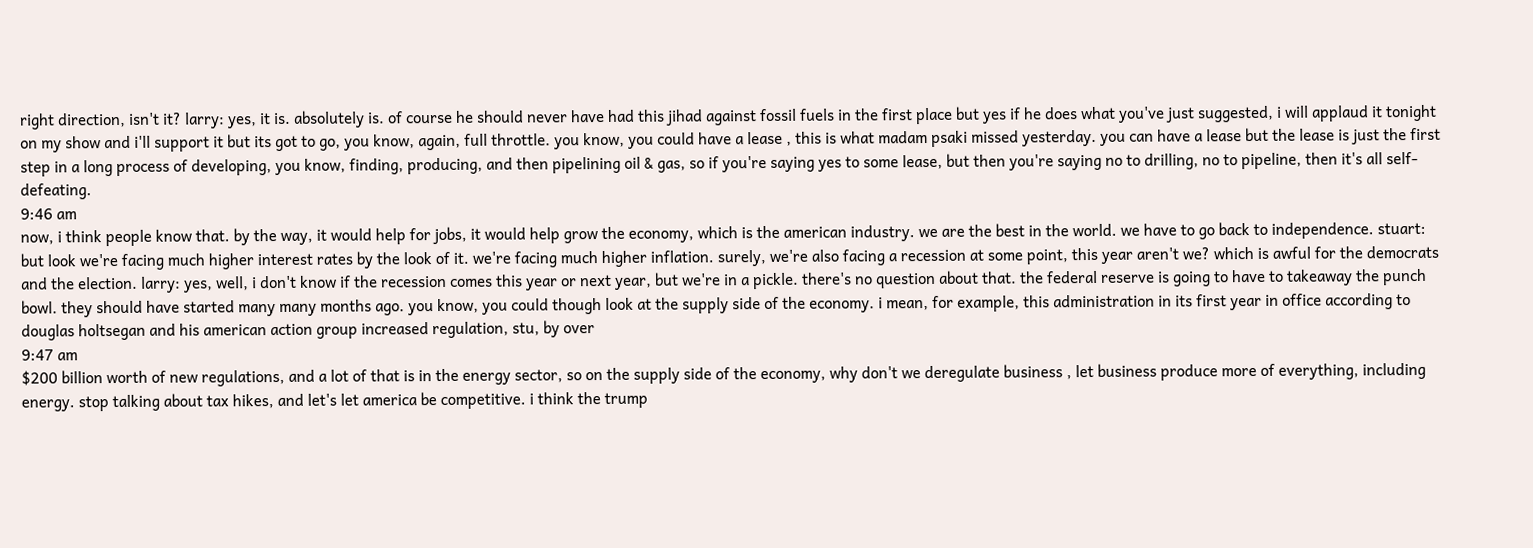right direction, isn't it? larry: yes, it is. absolutely is. of course he should never have had this jihad against fossil fuels in the first place but yes if he does what you've just suggested, i will applaud it tonight on my show and i'll support it but its got to go, you know, again, full throttle. you know, you could have a lease , this is what madam psaki missed yesterday. you can have a lease but the lease is just the first step in a long process of developing, you know, finding, producing, and then pipelining oil & gas, so if you're saying yes to some lease, but then you're saying no to drilling, no to pipeline, then it's all self-defeating.
9:46 am
now, i think people know that. by the way, it would help for jobs, it would help grow the economy, which is the american industry. we are the best in the world. we have to go back to independence. stuart: but look we're facing much higher interest rates by the look of it. we're facing much higher inflation. surely, we're also facing a recession at some point, this year aren't we? which is awful for the democrats and the election. larry: yes, well, i don't know if the recession comes this year or next year, but we're in a pickle. there's no question about that. the federal reserve is going to have to takeaway the punch bowl. they should have started many many months ago. you know, you could though look at the supply side of the economy. i mean, for example, this administration in its first year in office according to douglas holtsegan and his american action group increased regulation, stu, by over
9:47 am
$200 billion worth of new regulations, and a lot of that is in the energy sector, so on the supply side of the economy, why don't we deregulate business , let business produce more of everything, including energy. stop talking about tax hikes, and let's let america be competitive. i think the trump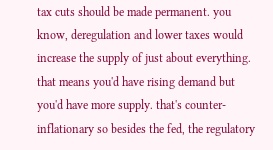tax cuts should be made permanent. you know, deregulation and lower taxes would increase the supply of just about everything. that means you'd have rising demand but you'd have more supply. that's counter-inflationary so besides the fed, the regulatory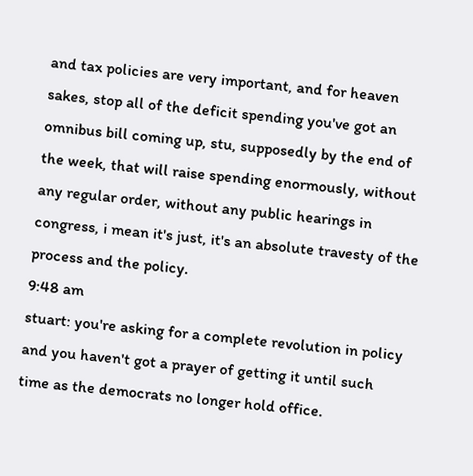and tax policies are very important, and for heaven sakes, stop all of the deficit spending you've got an omnibus bill coming up, stu, supposedly by the end of the week, that will raise spending enormously, without any regular order, without any public hearings in congress, i mean it's just, it's an absolute travesty of the process and the policy.
9:48 am
stuart: you're asking for a complete revolution in policy and you haven't got a prayer of getting it until such time as the democrats no longer hold office.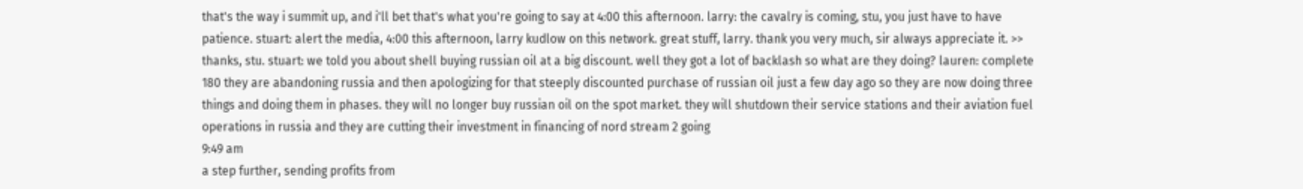that's the way i summit up, and i'll bet that's what you're going to say at 4:00 this afternoon. larry: the cavalry is coming, stu, you just have to have patience. stuart: alert the media, 4:00 this afternoon, larry kudlow on this network. great stuff, larry. thank you very much, sir always appreciate it. >> thanks, stu. stuart: we told you about shell buying russian oil at a big discount. well they got a lot of backlash so what are they doing? lauren: complete 180 they are abandoning russia and then apologizing for that steeply discounted purchase of russian oil just a few day ago so they are now doing three things and doing them in phases. they will no longer buy russian oil on the spot market. they will shutdown their service stations and their aviation fuel operations in russia and they are cutting their investment in financing of nord stream 2 going
9:49 am
a step further, sending profits from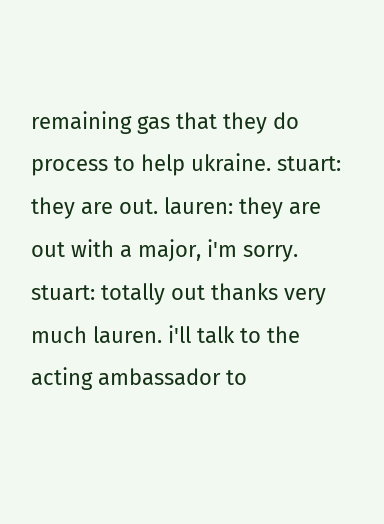remaining gas that they do process to help ukraine. stuart: they are out. lauren: they are out with a major, i'm sorry. stuart: totally out thanks very much lauren. i'll talk to the acting ambassador to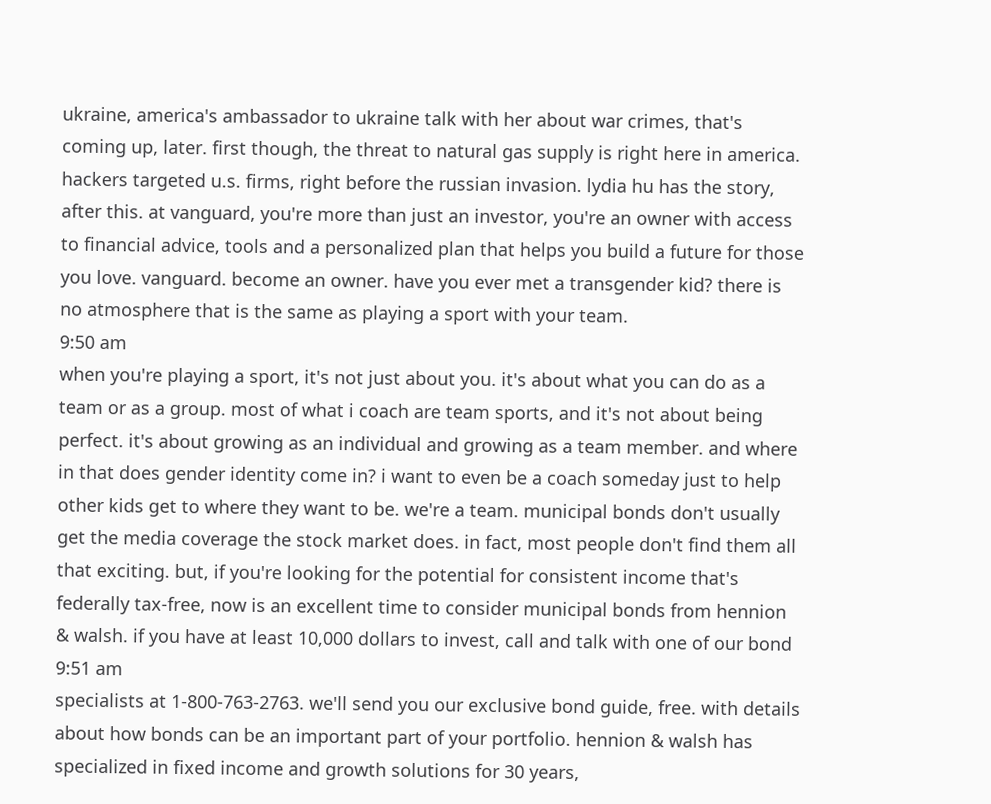ukraine, america's ambassador to ukraine talk with her about war crimes, that's coming up, later. first though, the threat to natural gas supply is right here in america. hackers targeted u.s. firms, right before the russian invasion. lydia hu has the story, after this. at vanguard, you're more than just an investor, you're an owner with access to financial advice, tools and a personalized plan that helps you build a future for those you love. vanguard. become an owner. have you ever met a transgender kid? there is no atmosphere that is the same as playing a sport with your team.
9:50 am
when you're playing a sport, it's not just about you. it's about what you can do as a team or as a group. most of what i coach are team sports, and it's not about being perfect. it's about growing as an individual and growing as a team member. and where in that does gender identity come in? i want to even be a coach someday just to help other kids get to where they want to be. we're a team. municipal bonds don't usually get the media coverage the stock market does. in fact, most people don't find them all that exciting. but, if you're looking for the potential for consistent income that's federally tax-free, now is an excellent time to consider municipal bonds from hennion & walsh. if you have at least 10,000 dollars to invest, call and talk with one of our bond
9:51 am
specialists at 1-800-763-2763. we'll send you our exclusive bond guide, free. with details about how bonds can be an important part of your portfolio. hennion & walsh has specialized in fixed income and growth solutions for 30 years,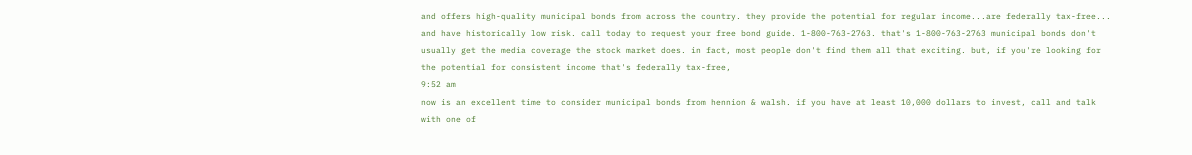and offers high-quality municipal bonds from across the country. they provide the potential for regular income...are federally tax-free... and have historically low risk. call today to request your free bond guide. 1-800-763-2763. that's 1-800-763-2763 municipal bonds don't usually get the media coverage the stock market does. in fact, most people don't find them all that exciting. but, if you're looking for the potential for consistent income that's federally tax-free,
9:52 am
now is an excellent time to consider municipal bonds from hennion & walsh. if you have at least 10,000 dollars to invest, call and talk with one of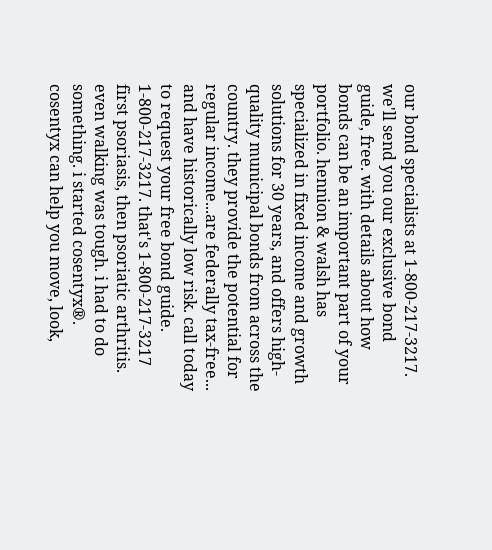our bond specialists at 1-800-217-3217. we'll send you our exclusive bond guide, free. with details about how bonds can be an important part of your portfolio. hennion & walsh has specialized in fixed income and growth solutions for 30 years, and offers high-quality municipal bonds from across the country. they provide the potential for regular income...are federally tax-free... and have historically low risk. call today to request your free bond guide. 1-800-217-3217. that's 1-800-217-3217 first psoriasis, then psoriatic arthritis. even walking was tough. i had to do something. i started cosentyx®. cosentyx can help you move, look,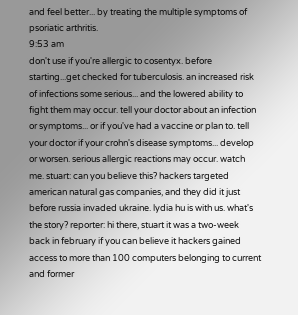and feel better... by treating the multiple symptoms of psoriatic arthritis.
9:53 am
don't use if you're allergic to cosentyx. before starting...get checked for tuberculosis. an increased risk of infections some serious... and the lowered ability to fight them may occur. tell your doctor about an infection or symptoms... or if you've had a vaccine or plan to. tell your doctor if your crohn's disease symptoms... develop or worsen. serious allergic reactions may occur. watch me. stuart: can you believe this? hackers targeted american natural gas companies, and they did it just before russia invaded ukraine. lydia hu is with us. what's the story? reporter: hi there, stuart it was a two-week back in february if you can believe it hackers gained access to more than 100 computers belonging to current and former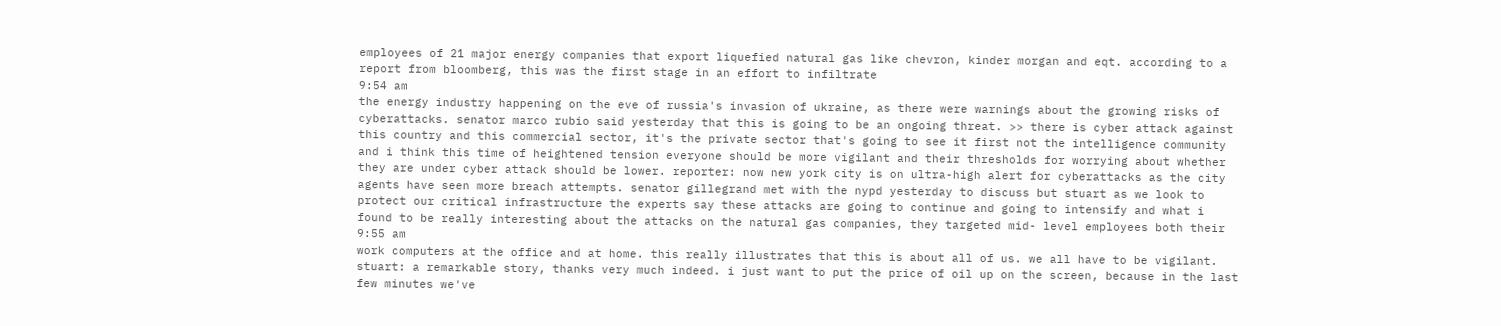employees of 21 major energy companies that export liquefied natural gas like chevron, kinder morgan and eqt. according to a report from bloomberg, this was the first stage in an effort to infiltrate
9:54 am
the energy industry happening on the eve of russia's invasion of ukraine, as there were warnings about the growing risks of cyberattacks. senator marco rubio said yesterday that this is going to be an ongoing threat. >> there is cyber attack against this country and this commercial sector, it's the private sector that's going to see it first not the intelligence community and i think this time of heightened tension everyone should be more vigilant and their thresholds for worrying about whether they are under cyber attack should be lower. reporter: now new york city is on ultra-high alert for cyberattacks as the city agents have seen more breach attempts. senator gillegrand met with the nypd yesterday to discuss but stuart as we look to protect our critical infrastructure the experts say these attacks are going to continue and going to intensify and what i found to be really interesting about the attacks on the natural gas companies, they targeted mid- level employees both their
9:55 am
work computers at the office and at home. this really illustrates that this is about all of us. we all have to be vigilant. stuart: a remarkable story, thanks very much indeed. i just want to put the price of oil up on the screen, because in the last few minutes we've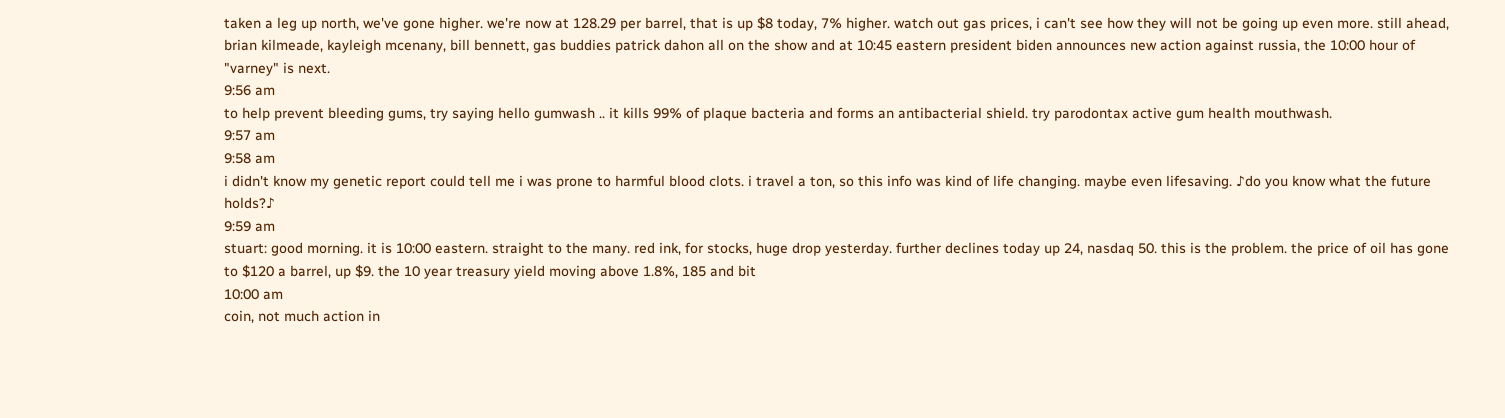taken a leg up north, we've gone higher. we're now at 128.29 per barrel, that is up $8 today, 7% higher. watch out gas prices, i can't see how they will not be going up even more. still ahead, brian kilmeade, kayleigh mcenany, bill bennett, gas buddies patrick dahon all on the show and at 10:45 eastern president biden announces new action against russia, the 10:00 hour of "varney" is next.
9:56 am
to help prevent bleeding gums, try saying hello gumwash .. it kills 99% of plaque bacteria and forms an antibacterial shield. try parodontax active gum health mouthwash.
9:57 am
9:58 am
i didn't know my genetic report could tell me i was prone to harmful blood clots. i travel a ton, so this info was kind of life changing. maybe even lifesaving. ♪do you know what the future holds?♪
9:59 am
stuart: good morning. it is 10:00 eastern. straight to the many. red ink, for stocks, huge drop yesterday. further declines today up 24, nasdaq 50. this is the problem. the price of oil has gone to $120 a barrel, up $9. the 10 year treasury yield moving above 1.8%, 185 and bit
10:00 am
coin, not much action in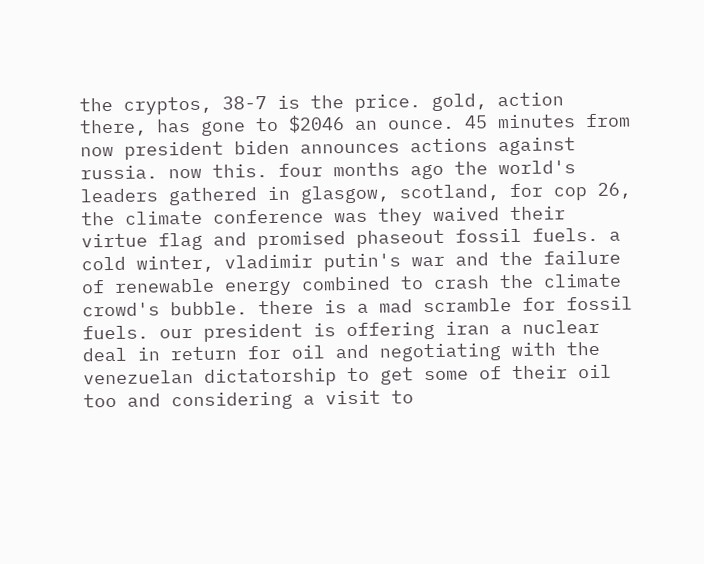the cryptos, 38-7 is the price. gold, action there, has gone to $2046 an ounce. 45 minutes from now president biden announces actions against russia. now this. four months ago the world's leaders gathered in glasgow, scotland, for cop 26, the climate conference was they waived their virtue flag and promised phaseout fossil fuels. a cold winter, vladimir putin's war and the failure of renewable energy combined to crash the climate crowd's bubble. there is a mad scramble for fossil fuels. our president is offering iran a nuclear deal in return for oil and negotiating with the venezuelan dictatorship to get some of their oil too and considering a visit to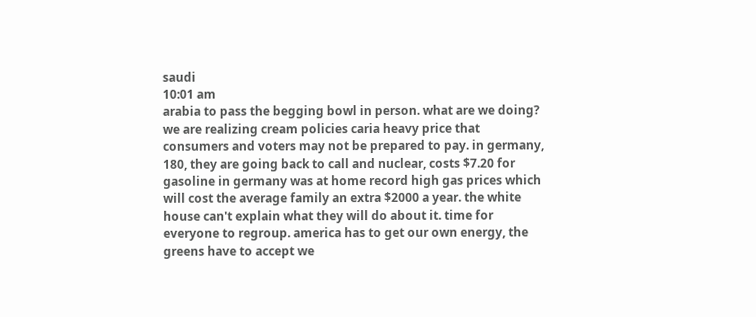saudi
10:01 am
arabia to pass the begging bowl in person. what are we doing? we are realizing cream policies caria heavy price that consumers and voters may not be prepared to pay. in germany, 180, they are going back to call and nuclear, costs $7.20 for gasoline in germany was at home record high gas prices which will cost the average family an extra $2000 a year. the white house can't explain what they will do about it. time for everyone to regroup. america has to get our own energy, the greens have to accept we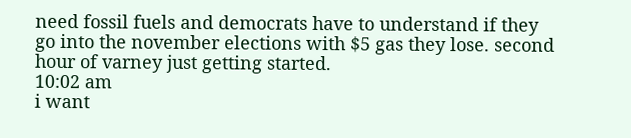need fossil fuels and democrats have to understand if they go into the november elections with $5 gas they lose. second hour of varney just getting started.
10:02 am
i want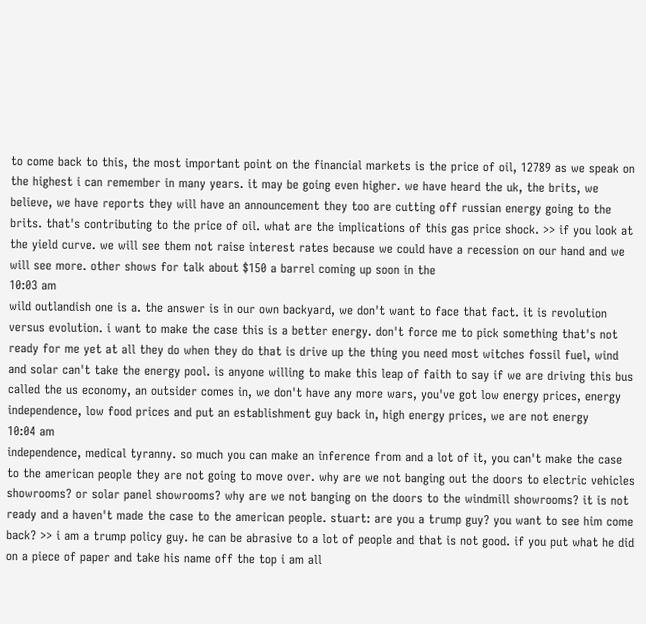to come back to this, the most important point on the financial markets is the price of oil, 12789 as we speak on the highest i can remember in many years. it may be going even higher. we have heard the uk, the brits, we believe, we have reports they will have an announcement they too are cutting off russian energy going to the brits. that's contributing to the price of oil. what are the implications of this gas price shock. >> if you look at the yield curve. we will see them not raise interest rates because we could have a recession on our hand and we will see more. other shows for talk about $150 a barrel coming up soon in the
10:03 am
wild outlandish one is a. the answer is in our own backyard, we don't want to face that fact. it is revolution versus evolution. i want to make the case this is a better energy. don't force me to pick something that's not ready for me yet at all they do when they do that is drive up the thing you need most witches fossil fuel, wind and solar can't take the energy pool. is anyone willing to make this leap of faith to say if we are driving this bus called the us economy, an outsider comes in, we don't have any more wars, you've got low energy prices, energy independence, low food prices and put an establishment guy back in, high energy prices, we are not energy
10:04 am
independence, medical tyranny. so much you can make an inference from and a lot of it, you can't make the case to the american people they are not going to move over. why are we not banging out the doors to electric vehicles showrooms? or solar panel showrooms? why are we not banging on the doors to the windmill showrooms? it is not ready and a haven't made the case to the american people. stuart: are you a trump guy? you want to see him come back? >> i am a trump policy guy. he can be abrasive to a lot of people and that is not good. if you put what he did on a piece of paper and take his name off the top i am all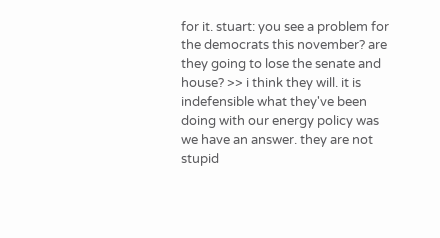for it. stuart: you see a problem for the democrats this november? are they going to lose the senate and house? >> i think they will. it is indefensible what they've been doing with our energy policy was we have an answer. they are not stupid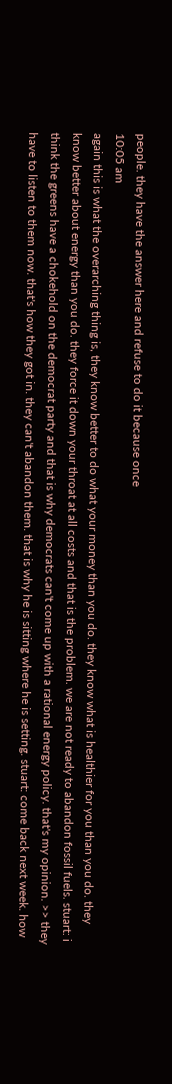people. they have the answer here and refuse to do it because once
10:05 am
again this is what the overarching thing is, they know better to do what your money than you do. they know what is healthier for you than you do. they know better about energy than you do. they force it down your throat at all costs and that is the problem. we are not ready to abandon fossil fuels. stuart: i think the greens have a chokehold on the democrat party and that is why democrats can't come up with a rational energy policy. that's my opinion. >> they have to listen to them now. that's how they got in. they can't abandon them. that is why he is sitting where he is setting. stuart: come back next week. how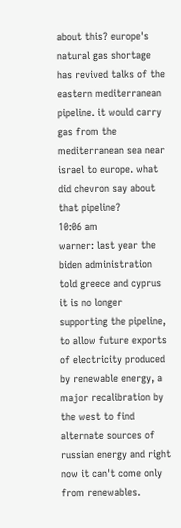about this? europe's natural gas shortage has revived talks of the eastern mediterranean pipeline. it would carry gas from the mediterranean sea near israel to europe. what did chevron say about that pipeline?
10:06 am
warner: last year the biden administration told greece and cyprus it is no longer supporting the pipeline, to allow future exports of electricity produced by renewable energy, a major recalibration by the west to find alternate sources of russian energy and right now it can't come only from renewables.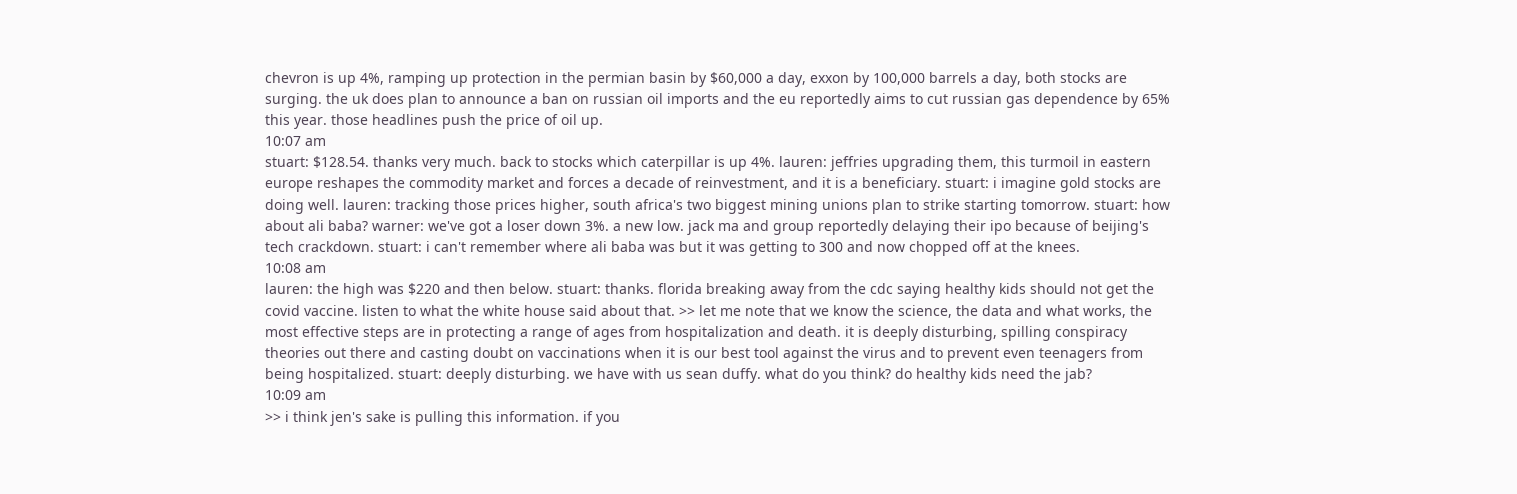chevron is up 4%, ramping up protection in the permian basin by $60,000 a day, exxon by 100,000 barrels a day, both stocks are surging. the uk does plan to announce a ban on russian oil imports and the eu reportedly aims to cut russian gas dependence by 65% this year. those headlines push the price of oil up.
10:07 am
stuart: $128.54. thanks very much. back to stocks which caterpillar is up 4%. lauren: jeffries upgrading them, this turmoil in eastern europe reshapes the commodity market and forces a decade of reinvestment, and it is a beneficiary. stuart: i imagine gold stocks are doing well. lauren: tracking those prices higher, south africa's two biggest mining unions plan to strike starting tomorrow. stuart: how about ali baba? warner: we've got a loser down 3%. a new low. jack ma and group reportedly delaying their ipo because of beijing's tech crackdown. stuart: i can't remember where ali baba was but it was getting to 300 and now chopped off at the knees.
10:08 am
lauren: the high was $220 and then below. stuart: thanks. florida breaking away from the cdc saying healthy kids should not get the covid vaccine. listen to what the white house said about that. >> let me note that we know the science, the data and what works, the most effective steps are in protecting a range of ages from hospitalization and death. it is deeply disturbing, spilling conspiracy theories out there and casting doubt on vaccinations when it is our best tool against the virus and to prevent even teenagers from being hospitalized. stuart: deeply disturbing. we have with us sean duffy. what do you think? do healthy kids need the jab?
10:09 am
>> i think jen's sake is pulling this information. if you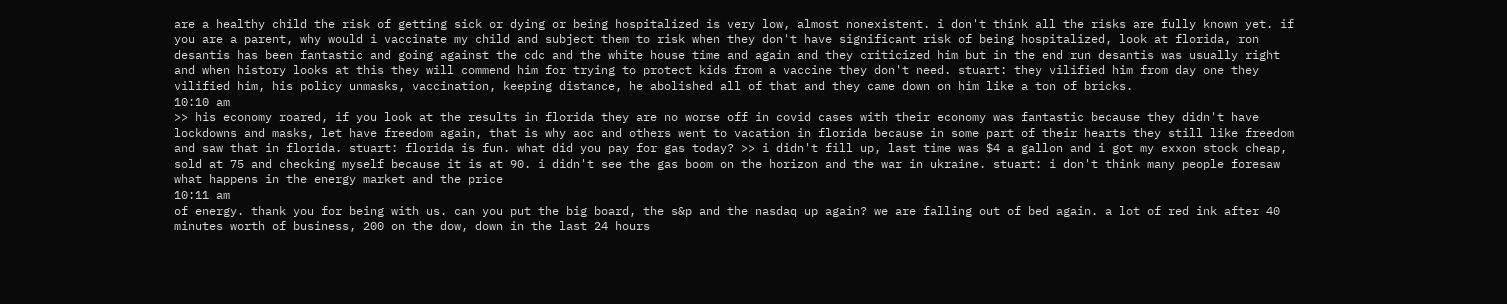are a healthy child the risk of getting sick or dying or being hospitalized is very low, almost nonexistent. i don't think all the risks are fully known yet. if you are a parent, why would i vaccinate my child and subject them to risk when they don't have significant risk of being hospitalized, look at florida, ron desantis has been fantastic and going against the cdc and the white house time and again and they criticized him but in the end run desantis was usually right and when history looks at this they will commend him for trying to protect kids from a vaccine they don't need. stuart: they vilified him from day one they vilified him, his policy unmasks, vaccination, keeping distance, he abolished all of that and they came down on him like a ton of bricks.
10:10 am
>> his economy roared, if you look at the results in florida they are no worse off in covid cases with their economy was fantastic because they didn't have lockdowns and masks, let have freedom again, that is why aoc and others went to vacation in florida because in some part of their hearts they still like freedom and saw that in florida. stuart: florida is fun. what did you pay for gas today? >> i didn't fill up, last time was $4 a gallon and i got my exxon stock cheap, sold at 75 and checking myself because it is at 90. i didn't see the gas boom on the horizon and the war in ukraine. stuart: i don't think many people foresaw what happens in the energy market and the price
10:11 am
of energy. thank you for being with us. can you put the big board, the s&p and the nasdaq up again? we are falling out of bed again. a lot of red ink after 40 minutes worth of business, 200 on the dow, down in the last 24 hours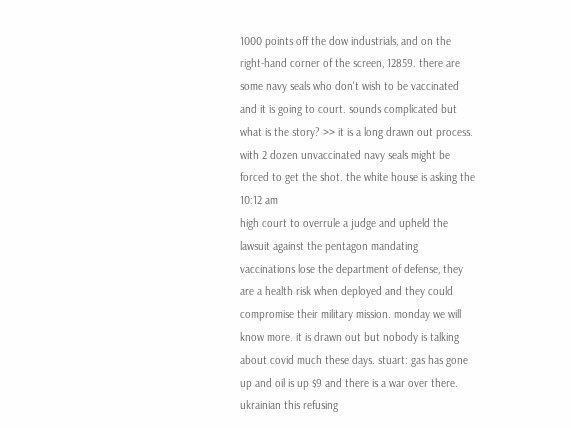1000 points off the dow industrials, and on the right-hand corner of the screen, 12859. there are some navy seals who don't wish to be vaccinated and it is going to court. sounds complicated but what is the story? >> it is a long drawn out process. with 2 dozen unvaccinated navy seals might be forced to get the shot. the white house is asking the
10:12 am
high court to overrule a judge and upheld the lawsuit against the pentagon mandating vaccinations lose the department of defense, they are a health risk when deployed and they could compromise their military mission. monday we will know more. it is drawn out but nobody is talking about covid much these days. stuart: gas has gone up and oil is up $9 and there is a war over there. ukrainian this refusing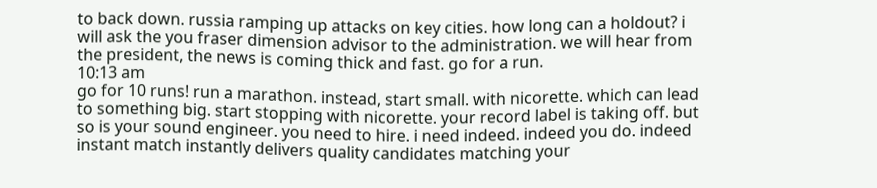to back down. russia ramping up attacks on key cities. how long can a holdout? i will ask the you fraser dimension advisor to the administration. we will hear from the president, the news is coming thick and fast. go for a run.
10:13 am
go for 10 runs! run a marathon. instead, start small. with nicorette. which can lead to something big. start stopping with nicorette. your record label is taking off. but so is your sound engineer. you need to hire. i need indeed. indeed you do. indeed instant match instantly delivers quality candidates matching your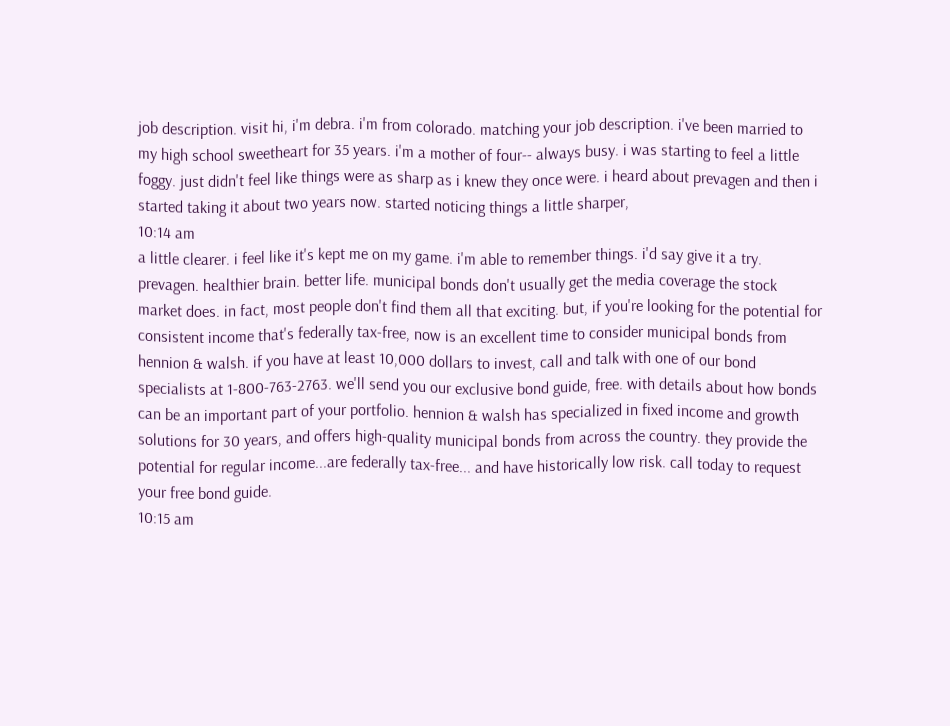job description. visit hi, i'm debra. i'm from colorado. matching your job description. i've been married to my high school sweetheart for 35 years. i'm a mother of four-- always busy. i was starting to feel a little foggy. just didn't feel like things were as sharp as i knew they once were. i heard about prevagen and then i started taking it about two years now. started noticing things a little sharper,
10:14 am
a little clearer. i feel like it's kept me on my game. i'm able to remember things. i'd say give it a try. prevagen. healthier brain. better life. municipal bonds don't usually get the media coverage the stock market does. in fact, most people don't find them all that exciting. but, if you're looking for the potential for consistent income that's federally tax-free, now is an excellent time to consider municipal bonds from hennion & walsh. if you have at least 10,000 dollars to invest, call and talk with one of our bond specialists at 1-800-763-2763. we'll send you our exclusive bond guide, free. with details about how bonds can be an important part of your portfolio. hennion & walsh has specialized in fixed income and growth solutions for 30 years, and offers high-quality municipal bonds from across the country. they provide the potential for regular income...are federally tax-free... and have historically low risk. call today to request your free bond guide.
10:15 am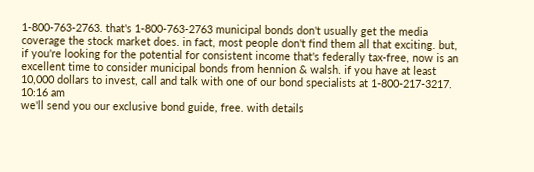1-800-763-2763. that's 1-800-763-2763 municipal bonds don't usually get the media coverage the stock market does. in fact, most people don't find them all that exciting. but, if you're looking for the potential for consistent income that's federally tax-free, now is an excellent time to consider municipal bonds from hennion & walsh. if you have at least 10,000 dollars to invest, call and talk with one of our bond specialists at 1-800-217-3217.
10:16 am
we'll send you our exclusive bond guide, free. with details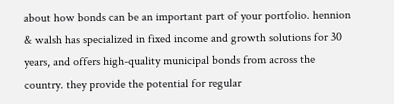about how bonds can be an important part of your portfolio. hennion & walsh has specialized in fixed income and growth solutions for 30 years, and offers high-quality municipal bonds from across the country. they provide the potential for regular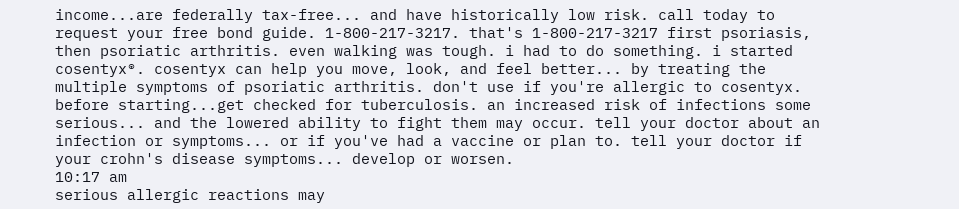income...are federally tax-free... and have historically low risk. call today to request your free bond guide. 1-800-217-3217. that's 1-800-217-3217 first psoriasis, then psoriatic arthritis. even walking was tough. i had to do something. i started cosentyx®. cosentyx can help you move, look, and feel better... by treating the multiple symptoms of psoriatic arthritis. don't use if you're allergic to cosentyx. before starting...get checked for tuberculosis. an increased risk of infections some serious... and the lowered ability to fight them may occur. tell your doctor about an infection or symptoms... or if you've had a vaccine or plan to. tell your doctor if your crohn's disease symptoms... develop or worsen.
10:17 am
serious allergic reactions may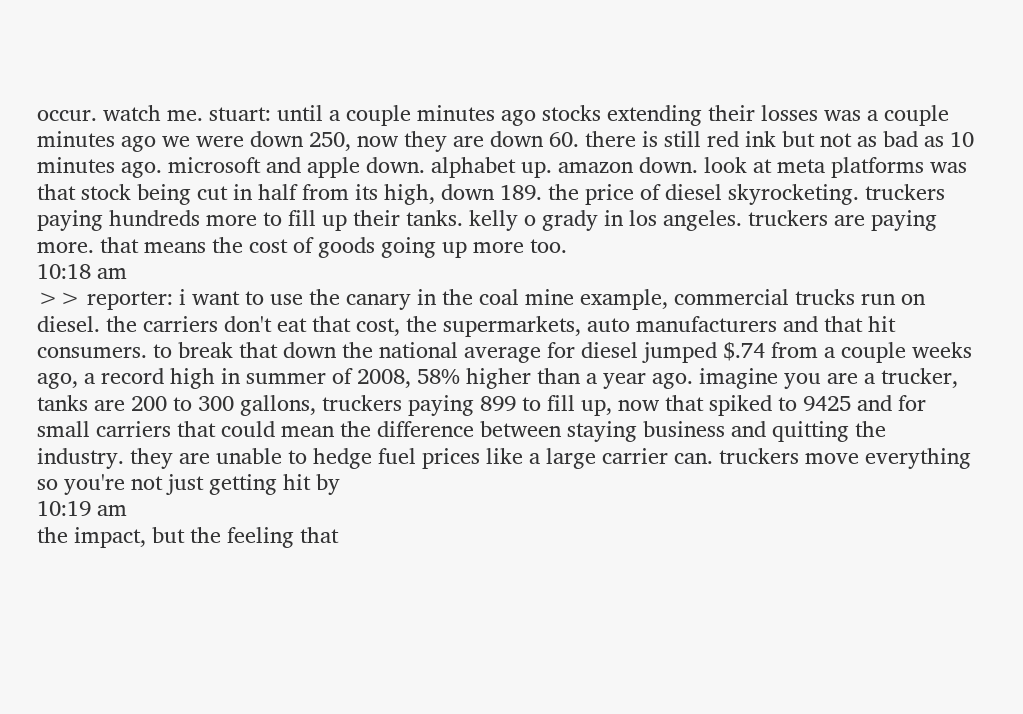occur. watch me. stuart: until a couple minutes ago stocks extending their losses was a couple minutes ago we were down 250, now they are down 60. there is still red ink but not as bad as 10 minutes ago. microsoft and apple down. alphabet up. amazon down. look at meta platforms was that stock being cut in half from its high, down 189. the price of diesel skyrocketing. truckers paying hundreds more to fill up their tanks. kelly o grady in los angeles. truckers are paying more. that means the cost of goods going up more too.
10:18 am
>> reporter: i want to use the canary in the coal mine example, commercial trucks run on diesel. the carriers don't eat that cost, the supermarkets, auto manufacturers and that hit consumers. to break that down the national average for diesel jumped $.74 from a couple weeks ago, a record high in summer of 2008, 58% higher than a year ago. imagine you are a trucker, tanks are 200 to 300 gallons, truckers paying 899 to fill up, now that spiked to 9425 and for small carriers that could mean the difference between staying business and quitting the industry. they are unable to hedge fuel prices like a large carrier can. truckers move everything so you're not just getting hit by
10:19 am
the impact, but the feeling that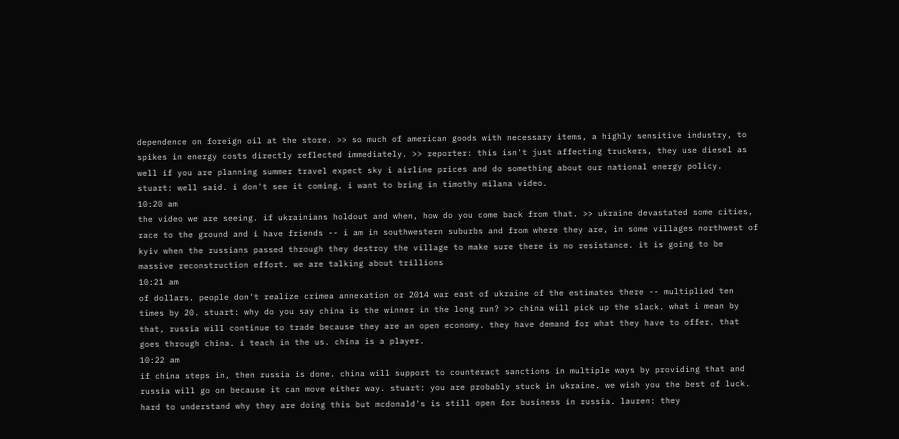dependence on foreign oil at the store. >> so much of american goods with necessary items, a highly sensitive industry, to spikes in energy costs directly reflected immediately. >> reporter: this isn't just affecting truckers, they use diesel as well if you are planning summer travel expect sky i airline prices and do something about our national energy policy. stuart: well said. i don't see it coming. i want to bring in timothy milana video.
10:20 am
the video we are seeing. if ukrainians holdout and when, how do you come back from that. >> ukraine devastated some cities, race to the ground and i have friends -- i am in southwestern suburbs and from where they are, in some villages northwest of kyiv when the russians passed through they destroy the village to make sure there is no resistance. it is going to be massive reconstruction effort. we are talking about trillions
10:21 am
of dollars. people don't realize crimea annexation or 2014 war east of ukraine of the estimates there -- multiplied ten times by 20. stuart: why do you say china is the winner in the long run? >> china will pick up the slack. what i mean by that, russia will continue to trade because they are an open economy. they have demand for what they have to offer. that goes through china. i teach in the us. china is a player.
10:22 am
if china steps in, then russia is done. china will support to counteract sanctions in multiple ways by providing that and russia will go on because it can move either way. stuart: you are probably stuck in ukraine. we wish you the best of luck. hard to understand why they are doing this but mcdonald's is still open for business in russia. lauren: they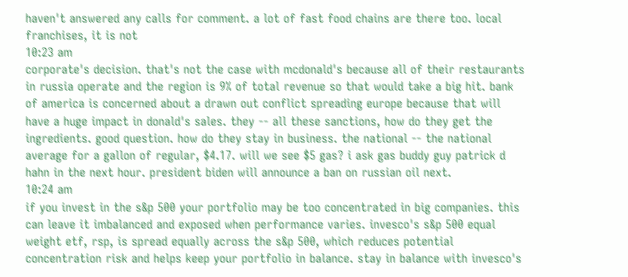haven't answered any calls for comment. a lot of fast food chains are there too. local franchises, it is not
10:23 am
corporate's decision. that's not the case with mcdonald's because all of their restaurants in russia operate and the region is 9% of total revenue so that would take a big hit. bank of america is concerned about a drawn out conflict spreading europe because that will have a huge impact in donald's sales. they -- all these sanctions, how do they get the ingredients. good question. how do they stay in business. the national -- the national average for a gallon of regular, $4.17. will we see $5 gas? i ask gas buddy guy patrick d hahn in the next hour. president biden will announce a ban on russian oil next.
10:24 am
if you invest in the s&p 500 your portfolio may be too concentrated in big companies. this can leave it imbalanced and exposed when performance varies. invesco's s&p 500 equal weight etf, rsp, is spread equally across the s&p 500, which reduces potential concentration risk and helps keep your portfolio in balance. stay in balance with invesco's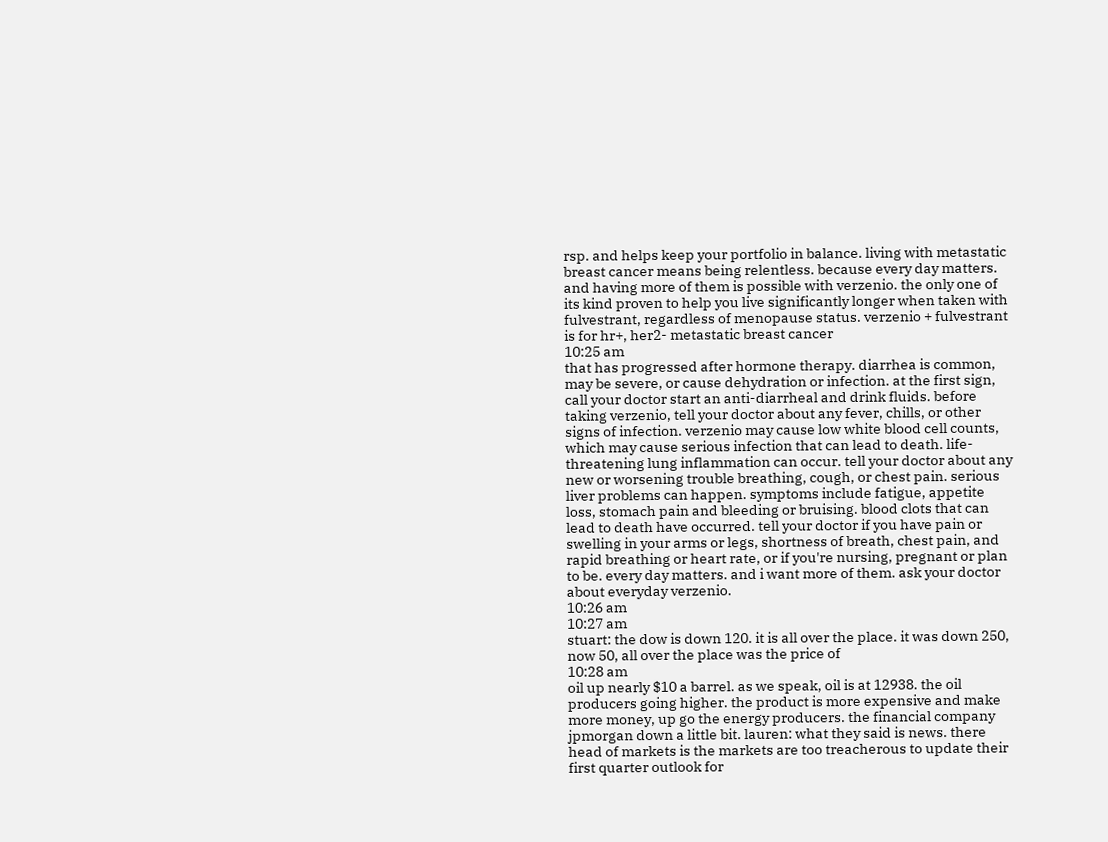rsp. and helps keep your portfolio in balance. living with metastatic breast cancer means being relentless. because every day matters. and having more of them is possible with verzenio. the only one of its kind proven to help you live significantly longer when taken with fulvestrant, regardless of menopause status. verzenio + fulvestrant is for hr+, her2- metastatic breast cancer
10:25 am
that has progressed after hormone therapy. diarrhea is common, may be severe, or cause dehydration or infection. at the first sign, call your doctor start an anti-diarrheal and drink fluids. before taking verzenio, tell your doctor about any fever, chills, or other signs of infection. verzenio may cause low white blood cell counts, which may cause serious infection that can lead to death. life-threatening lung inflammation can occur. tell your doctor about any new or worsening trouble breathing, cough, or chest pain. serious liver problems can happen. symptoms include fatigue, appetite loss, stomach pain and bleeding or bruising. blood clots that can lead to death have occurred. tell your doctor if you have pain or swelling in your arms or legs, shortness of breath, chest pain, and rapid breathing or heart rate, or if you're nursing, pregnant or plan to be. every day matters. and i want more of them. ask your doctor about everyday verzenio.
10:26 am
10:27 am
stuart: the dow is down 120. it is all over the place. it was down 250, now 50, all over the place was the price of
10:28 am
oil up nearly $10 a barrel. as we speak, oil is at 12938. the oil producers going higher. the product is more expensive and make more money, up go the energy producers. the financial company jpmorgan down a little bit. lauren: what they said is news. there head of markets is the markets are too treacherous to update their first quarter outlook for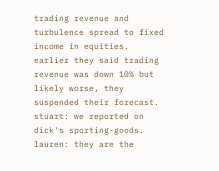trading revenue and turbulence spread to fixed income in equities. earlier they said trading revenue was down 10% but likely worse, they suspended their forecast. stuart: we reported on dick's sporting-goods. lauren: they are the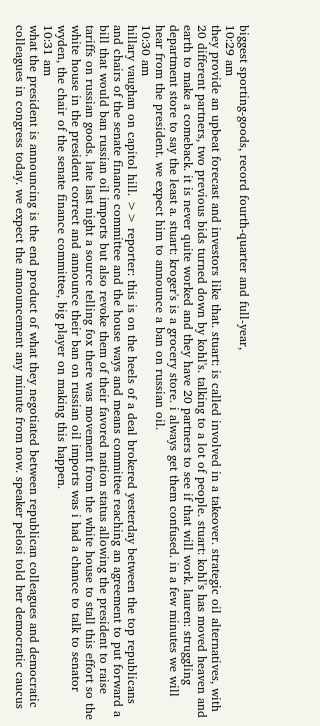biggest sporting-goods, record fourth-quarter and full-year,
10:29 am
they provide an upbeat forecast and investors like that. stuart: is called involved in a takeover. strategic oil alternatives, with 20 different partners, two previous bids turned down by kohl's. talking to a lot of people. stuart: kohl's has moved heaven and earth to make a comeback. it is never quite worked and they have 20 partners to see if that will work. lauren: struggling department store to say the least a. stuart: kroger's is a grocery store. i always get them confused. in a few minutes we will hear from the president. we expect him to announce a ban on russian oil.
10:30 am
hillary vaughan on capitol hill. >> reporter: this is on the heels of a deal brokered yesterday between the top republicans and chairs of the senate finance committee and the house ways and means committee reaching an agreement to put forward a bill that would ban russian oil imports but also revoke them of their favored nation status allowing the president to raise tariffs on russian goods. late last night a source telling fox there was movement from the white house to stall this effort so the white house in the president correct and announce their ban on russian oil imports was i had a chance to talk to senator wyden, the chair of the senate finance committee, big player on making this happen.
10:31 am
what the president is announcing is the end product of what they negotiated between republican colleagues and democratic colleagues in congress today. we expect the announcement any minute from now. speaker pelosi told her democratic caucus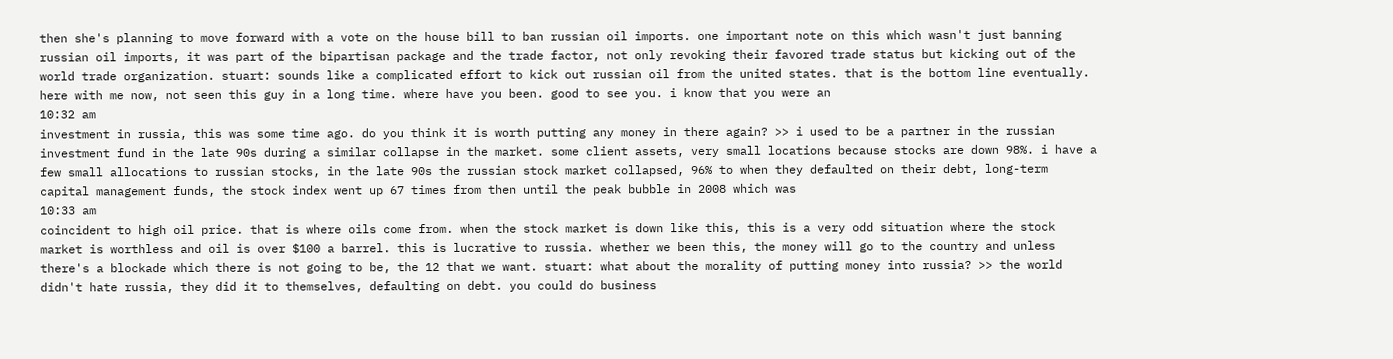then she's planning to move forward with a vote on the house bill to ban russian oil imports. one important note on this which wasn't just banning russian oil imports, it was part of the bipartisan package and the trade factor, not only revoking their favored trade status but kicking out of the world trade organization. stuart: sounds like a complicated effort to kick out russian oil from the united states. that is the bottom line eventually. here with me now, not seen this guy in a long time. where have you been. good to see you. i know that you were an
10:32 am
investment in russia, this was some time ago. do you think it is worth putting any money in there again? >> i used to be a partner in the russian investment fund in the late 90s during a similar collapse in the market. some client assets, very small locations because stocks are down 98%. i have a few small allocations to russian stocks, in the late 90s the russian stock market collapsed, 96% to when they defaulted on their debt, long-term capital management funds, the stock index went up 67 times from then until the peak bubble in 2008 which was
10:33 am
coincident to high oil price. that is where oils come from. when the stock market is down like this, this is a very odd situation where the stock market is worthless and oil is over $100 a barrel. this is lucrative to russia. whether we been this, the money will go to the country and unless there's a blockade which there is not going to be, the 12 that we want. stuart: what about the morality of putting money into russia? >> the world didn't hate russia, they did it to themselves, defaulting on debt. you could do business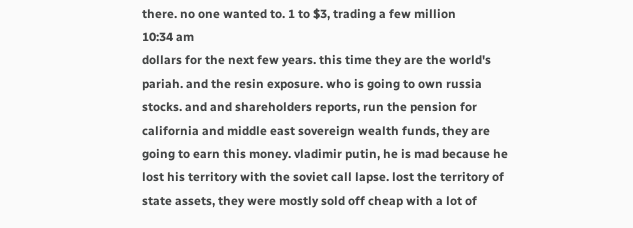there. no one wanted to. 1 to $3, trading a few million
10:34 am
dollars for the next few years. this time they are the world's pariah. and the resin exposure. who is going to own russia stocks. and and shareholders reports, run the pension for california and middle east sovereign wealth funds, they are going to earn this money. vladimir putin, he is mad because he lost his territory with the soviet call lapse. lost the territory of state assets, they were mostly sold off cheap with a lot of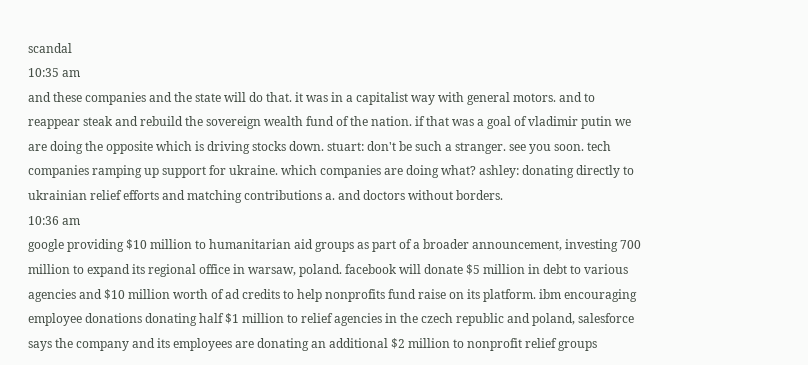scandal
10:35 am
and these companies and the state will do that. it was in a capitalist way with general motors. and to reappear steak and rebuild the sovereign wealth fund of the nation. if that was a goal of vladimir putin we are doing the opposite which is driving stocks down. stuart: don't be such a stranger. see you soon. tech companies ramping up support for ukraine. which companies are doing what? ashley: donating directly to ukrainian relief efforts and matching contributions a. and doctors without borders.
10:36 am
google providing $10 million to humanitarian aid groups as part of a broader announcement, investing 700 million to expand its regional office in warsaw, poland. facebook will donate $5 million in debt to various agencies and $10 million worth of ad credits to help nonprofits fund raise on its platform. ibm encouraging employee donations donating half $1 million to relief agencies in the czech republic and poland, salesforce says the company and its employees are donating an additional $2 million to nonprofit relief groups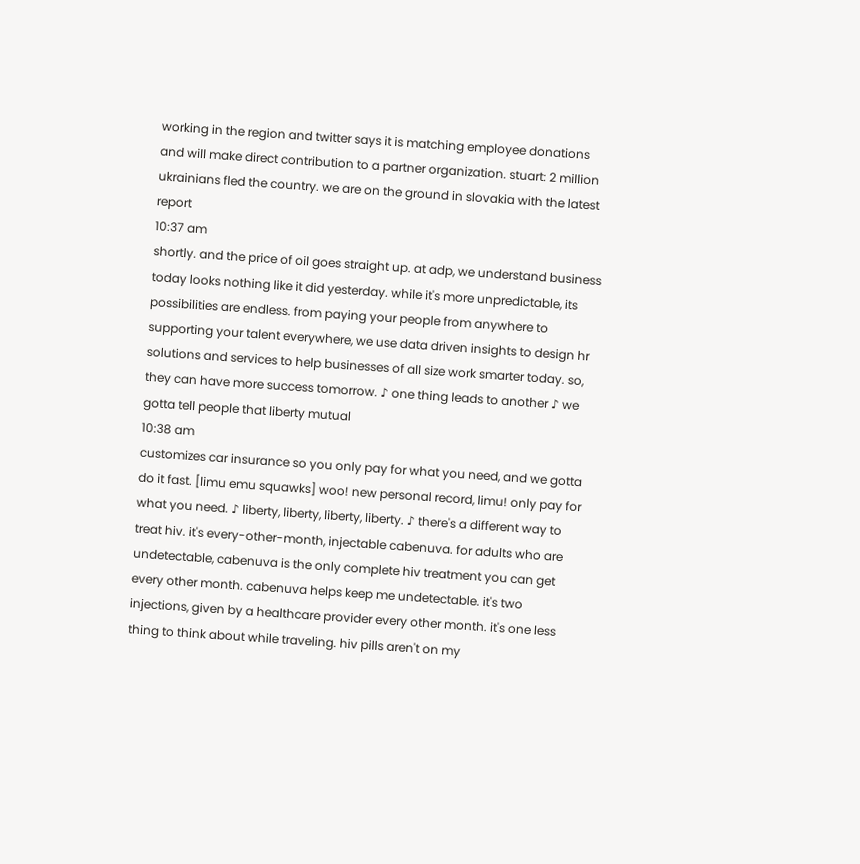working in the region and twitter says it is matching employee donations and will make direct contribution to a partner organization. stuart: 2 million ukrainians fled the country. we are on the ground in slovakia with the latest report
10:37 am
shortly. and the price of oil goes straight up. at adp, we understand business today looks nothing like it did yesterday. while it's more unpredictable, its possibilities are endless. from paying your people from anywhere to supporting your talent everywhere, we use data driven insights to design hr solutions and services to help businesses of all size work smarter today. so, they can have more success tomorrow. ♪ one thing leads to another ♪ we gotta tell people that liberty mutual
10:38 am
customizes car insurance so you only pay for what you need, and we gotta do it fast. [limu emu squawks] woo! new personal record, limu! only pay for what you need. ♪ liberty, liberty, liberty, liberty. ♪ there's a different way to treat hiv. it's every-other-month, injectable cabenuva. for adults who are undetectable, cabenuva is the only complete hiv treatment you can get every other month. cabenuva helps keep me undetectable. it's two injections, given by a healthcare provider every other month. it's one less thing to think about while traveling. hiv pills aren't on my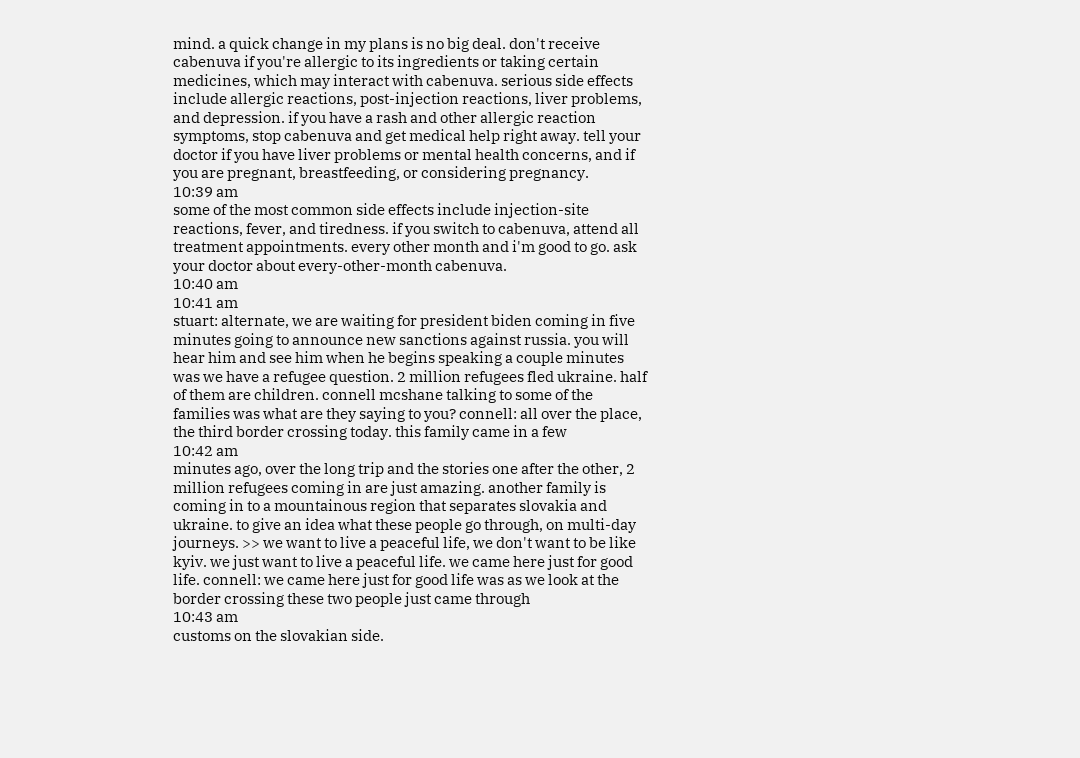mind. a quick change in my plans is no big deal. don't receive cabenuva if you're allergic to its ingredients or taking certain medicines, which may interact with cabenuva. serious side effects include allergic reactions, post-injection reactions, liver problems, and depression. if you have a rash and other allergic reaction symptoms, stop cabenuva and get medical help right away. tell your doctor if you have liver problems or mental health concerns, and if you are pregnant, breastfeeding, or considering pregnancy.
10:39 am
some of the most common side effects include injection-site reactions, fever, and tiredness. if you switch to cabenuva, attend all treatment appointments. every other month and i'm good to go. ask your doctor about every-other-month cabenuva.
10:40 am
10:41 am
stuart: alternate, we are waiting for president biden coming in five minutes going to announce new sanctions against russia. you will hear him and see him when he begins speaking a couple minutes was we have a refugee question. 2 million refugees fled ukraine. half of them are children. connell mcshane talking to some of the families was what are they saying to you? connell: all over the place, the third border crossing today. this family came in a few
10:42 am
minutes ago, over the long trip and the stories one after the other, 2 million refugees coming in are just amazing. another family is coming in to a mountainous region that separates slovakia and ukraine. to give an idea what these people go through, on multi-day journeys. >> we want to live a peaceful life, we don't want to be like kyiv. we just want to live a peaceful life. we came here just for good life. connell: we came here just for good life was as we look at the border crossing these two people just came through
10:43 am
customs on the slovakian side.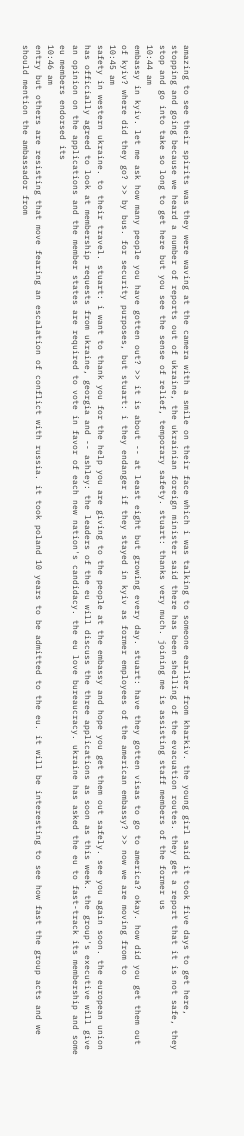amazing to see their spirits was they were waving at the camera with a smile on their face which i was talking to someone earlier from kharkiv. the young girl said it took five days to get here, stopping and going because we heard a number of reports out of ukraine, the ukrainian foreign minister said there has been shelling of the evacuation routes. they get a report that it is not safe, they stop and go into take so long to get here but you see the sense of relief, temporary safety. stuart: thanks very much. joining me is assisting staff members of the former us
10:44 am
embassy in kyiv. let me ask how many people you have gotten out? >> it is about -- at least eight but growing every day. stuart: have they gotten visas to go to america? okay. how did you get them out of kyiv? where did they go? >> by bus. for security purposes, but stuart: i they endanger if they stayed in kyiv as former employees of the american embassy? >> now we are moving from to
10:45 am
safety in western ukraine. to their travel. stuart: i want to thank you for the help you are giving to the people at the embassy and hope you get them out safely. see you again soon. the european union has officially agreed to look at membership requests from ukraine, georgia and -- ashley: the leaders of the eu will discuss the three applications as soon as this week. the group's executive will give an opinion on the applications and the member states are required to vote in favor of each new nation's candidacy. the eu love bureaucracy. ukraine has asked the eu to fast-track its membership and some eu members endorsed its
10:46 am
entry but others are resisting that move fearing an escalation of conflict with russia. it took poland 10 years to be admitted to the eu. it will be interesting to see how fast the group acts and we should mention the ambassador from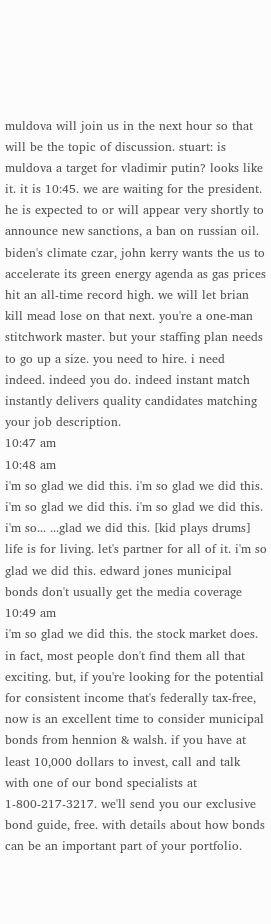muldova will join us in the next hour so that will be the topic of discussion. stuart: is muldova a target for vladimir putin? looks like it. it is 10:45. we are waiting for the president. he is expected to or will appear very shortly to announce new sanctions, a ban on russian oil. biden's climate czar, john kerry wants the us to accelerate its green energy agenda as gas prices hit an all-time record high. we will let brian kill mead lose on that next. you're a one-man stitchwork master. but your staffing plan needs to go up a size. you need to hire. i need indeed. indeed you do. indeed instant match instantly delivers quality candidates matching your job description.
10:47 am
10:48 am
i'm so glad we did this. i'm so glad we did this. i'm so glad we did this. i'm so glad we did this. i'm so... ...glad we did this. [kid plays drums] life is for living. let's partner for all of it. i'm so glad we did this. edward jones municipal bonds don't usually get the media coverage
10:49 am
i'm so glad we did this. the stock market does. in fact, most people don't find them all that exciting. but, if you're looking for the potential for consistent income that's federally tax-free, now is an excellent time to consider municipal bonds from hennion & walsh. if you have at least 10,000 dollars to invest, call and talk with one of our bond specialists at 1-800-217-3217. we'll send you our exclusive bond guide, free. with details about how bonds can be an important part of your portfolio.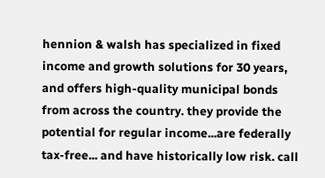hennion & walsh has specialized in fixed income and growth solutions for 30 years, and offers high-quality municipal bonds from across the country. they provide the potential for regular income...are federally tax-free... and have historically low risk. call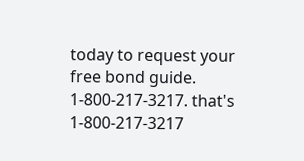today to request your free bond guide. 1-800-217-3217. that's 1-800-217-3217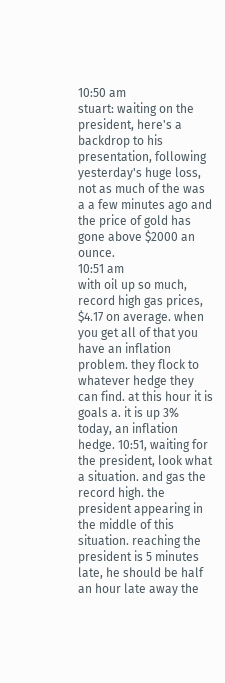10:50 am
stuart: waiting on the president, here's a backdrop to his presentation, following yesterday's huge loss, not as much of the was a a few minutes ago and the price of gold has gone above $2000 an ounce.
10:51 am
with oil up so much, record high gas prices, $4.17 on average. when you get all of that you have an inflation problem. they flock to whatever hedge they can find. at this hour it is goals a. it is up 3% today, an inflation hedge. 10:51, waiting for the president, look what a situation. and gas the record high. the president appearing in the middle of this situation. reaching the president is 5 minutes late, he should be half an hour late away the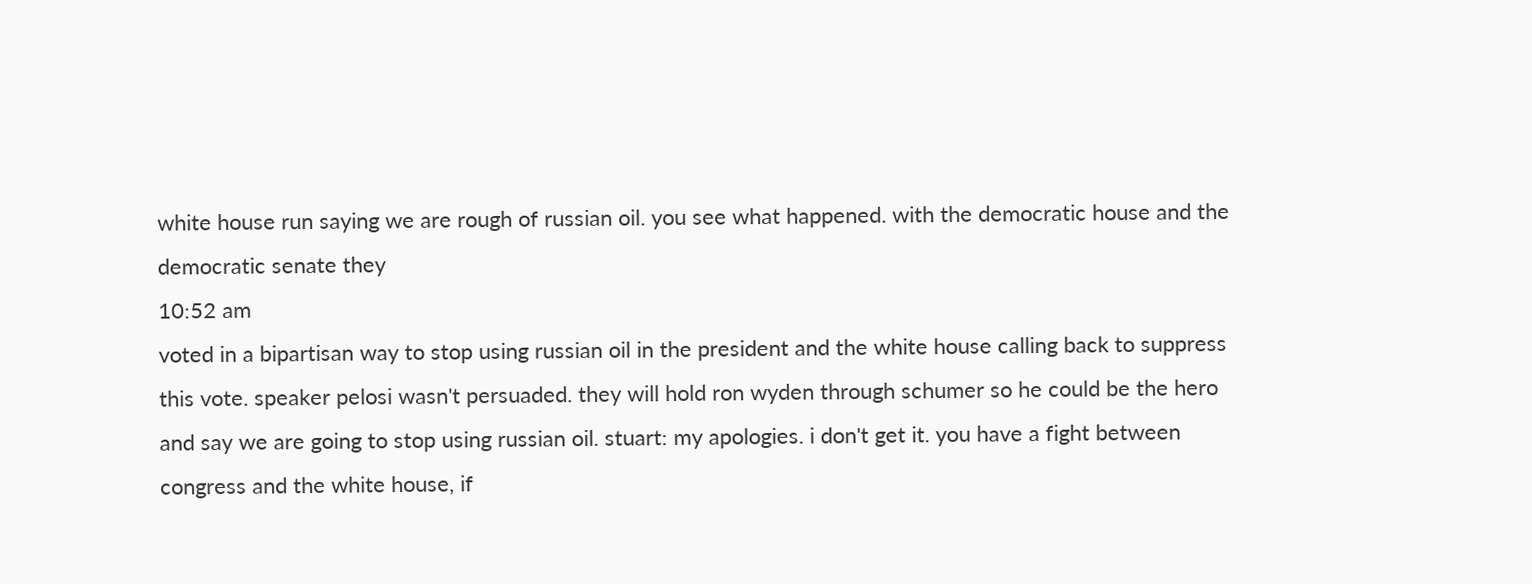white house run saying we are rough of russian oil. you see what happened. with the democratic house and the democratic senate they
10:52 am
voted in a bipartisan way to stop using russian oil in the president and the white house calling back to suppress this vote. speaker pelosi wasn't persuaded. they will hold ron wyden through schumer so he could be the hero and say we are going to stop using russian oil. stuart: my apologies. i don't get it. you have a fight between congress and the white house, if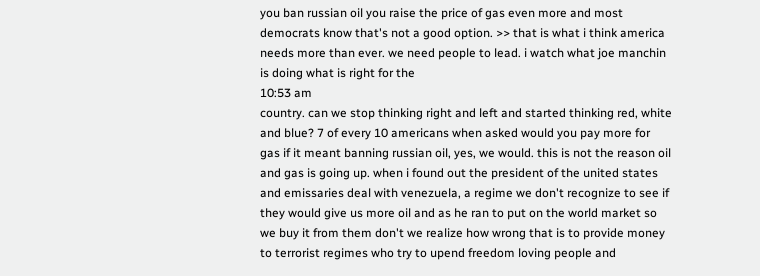you ban russian oil you raise the price of gas even more and most democrats know that's not a good option. >> that is what i think america needs more than ever. we need people to lead. i watch what joe manchin is doing what is right for the
10:53 am
country. can we stop thinking right and left and started thinking red, white and blue? 7 of every 10 americans when asked would you pay more for gas if it meant banning russian oil, yes, we would. this is not the reason oil and gas is going up. when i found out the president of the united states and emissaries deal with venezuela, a regime we don't recognize to see if they would give us more oil and as he ran to put on the world market so we buy it from them don't we realize how wrong that is to provide money to terrorist regimes who try to upend freedom loving people and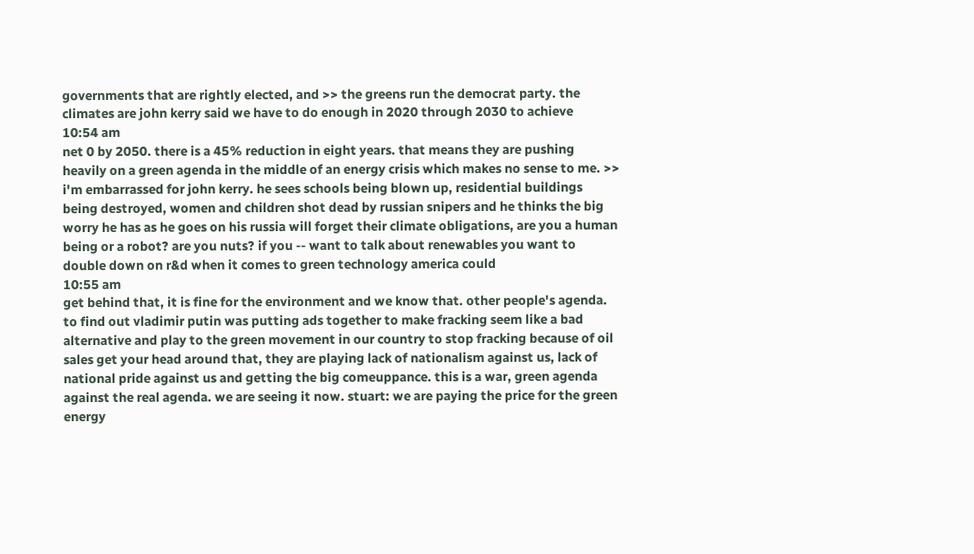governments that are rightly elected, and >> the greens run the democrat party. the climates are john kerry said we have to do enough in 2020 through 2030 to achieve
10:54 am
net 0 by 2050. there is a 45% reduction in eight years. that means they are pushing heavily on a green agenda in the middle of an energy crisis which makes no sense to me. >> i'm embarrassed for john kerry. he sees schools being blown up, residential buildings being destroyed, women and children shot dead by russian snipers and he thinks the big worry he has as he goes on his russia will forget their climate obligations, are you a human being or a robot? are you nuts? if you -- want to talk about renewables you want to double down on r&d when it comes to green technology america could
10:55 am
get behind that, it is fine for the environment and we know that. other people's agenda. to find out vladimir putin was putting ads together to make fracking seem like a bad alternative and play to the green movement in our country to stop fracking because of oil sales get your head around that, they are playing lack of nationalism against us, lack of national pride against us and getting the big comeuppance. this is a war, green agenda against the real agenda. we are seeing it now. stuart: we are paying the price for the green energy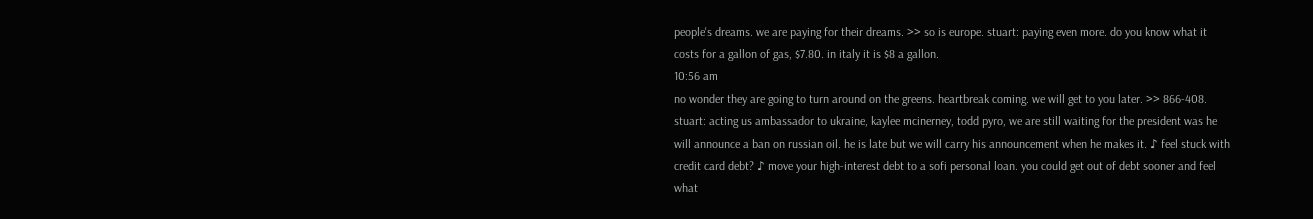people's dreams. we are paying for their dreams. >> so is europe. stuart: paying even more. do you know what it costs for a gallon of gas, $7.80. in italy it is $8 a gallon.
10:56 am
no wonder they are going to turn around on the greens. heartbreak coming. we will get to you later. >> 866-408. stuart: acting us ambassador to ukraine, kaylee mcinerney, todd pyro, we are still waiting for the president was he will announce a ban on russian oil. he is late but we will carry his announcement when he makes it. ♪ feel stuck with credit card debt? ♪ move your high-interest debt to a sofi personal loan. you could get out of debt sooner and feel what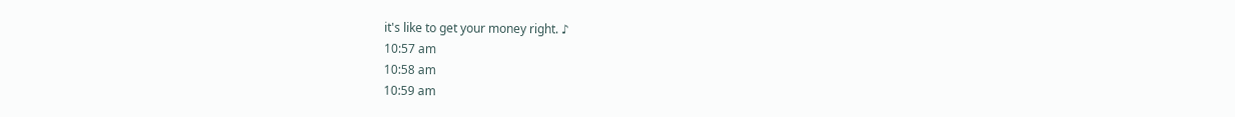it's like to get your money right. ♪
10:57 am
10:58 am
10:59 am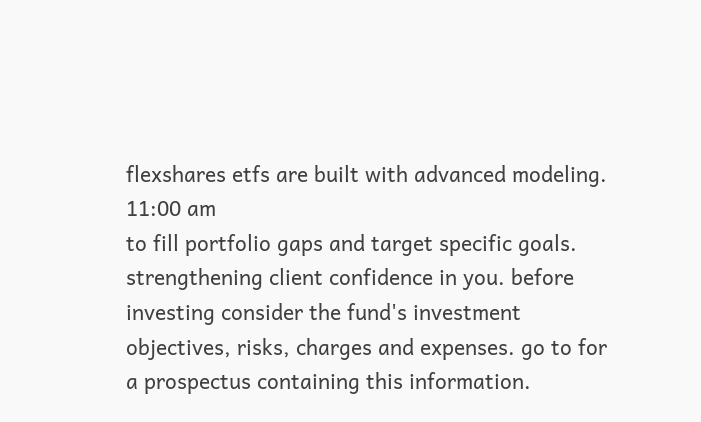flexshares etfs are built with advanced modeling.
11:00 am
to fill portfolio gaps and target specific goals. strengthening client confidence in you. before investing consider the fund's investment objectives, risks, charges and expenses. go to for a prospectus containing this information.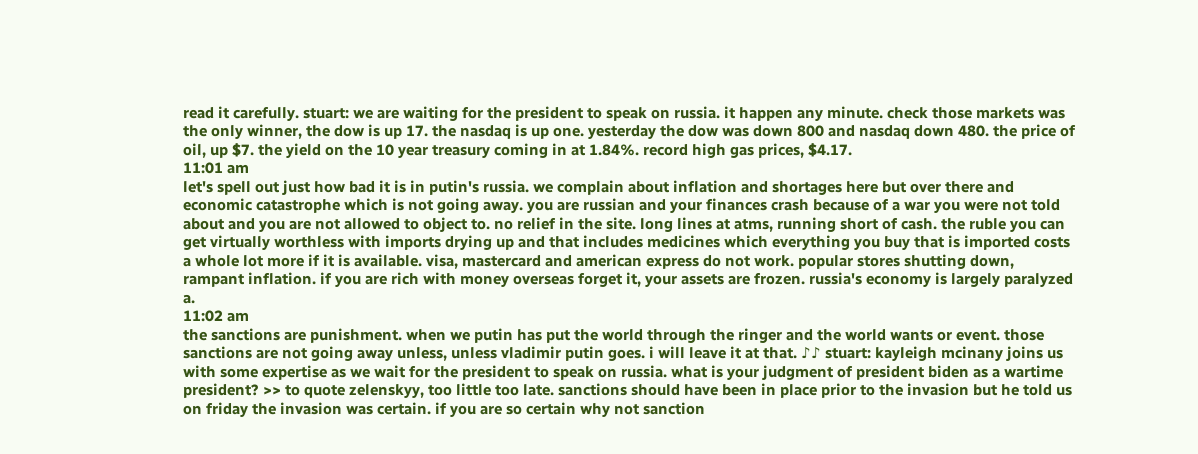read it carefully. stuart: we are waiting for the president to speak on russia. it happen any minute. check those markets was the only winner, the dow is up 17. the nasdaq is up one. yesterday the dow was down 800 and nasdaq down 480. the price of oil, up $7. the yield on the 10 year treasury coming in at 1.84%. record high gas prices, $4.17.
11:01 am
let's spell out just how bad it is in putin's russia. we complain about inflation and shortages here but over there and economic catastrophe which is not going away. you are russian and your finances crash because of a war you were not told about and you are not allowed to object to. no relief in the site. long lines at atms, running short of cash. the ruble you can get virtually worthless with imports drying up and that includes medicines which everything you buy that is imported costs a whole lot more if it is available. visa, mastercard and american express do not work. popular stores shutting down, rampant inflation. if you are rich with money overseas forget it, your assets are frozen. russia's economy is largely paralyzed a.
11:02 am
the sanctions are punishment. when we putin has put the world through the ringer and the world wants or event. those sanctions are not going away unless, unless vladimir putin goes. i will leave it at that. ♪♪ stuart: kayleigh mcinany joins us with some expertise as we wait for the president to speak on russia. what is your judgment of president biden as a wartime president? >> to quote zelenskyy, too little too late. sanctions should have been in place prior to the invasion but he told us on friday the invasion was certain. if you are so certain why not sanction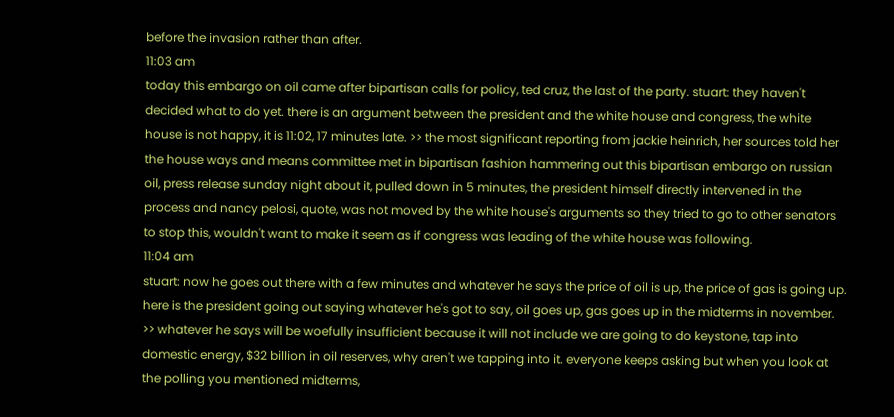before the invasion rather than after.
11:03 am
today this embargo on oil came after bipartisan calls for policy, ted cruz, the last of the party. stuart: they haven't decided what to do yet. there is an argument between the president and the white house and congress, the white house is not happy, it is 11:02, 17 minutes late. >> the most significant reporting from jackie heinrich, her sources told her the house ways and means committee met in bipartisan fashion hammering out this bipartisan embargo on russian oil, press release sunday night about it, pulled down in 5 minutes, the president himself directly intervened in the process and nancy pelosi, quote, was not moved by the white house's arguments so they tried to go to other senators to stop this, wouldn't want to make it seem as if congress was leading of the white house was following.
11:04 am
stuart: now he goes out there with a few minutes and whatever he says the price of oil is up, the price of gas is going up. here is the president going out saying whatever he's got to say, oil goes up, gas goes up in the midterms in november. >> whatever he says will be woefully insufficient because it will not include we are going to do keystone, tap into domestic energy, $32 billion in oil reserves, why aren't we tapping into it. everyone keeps asking but when you look at the polling you mentioned midterms,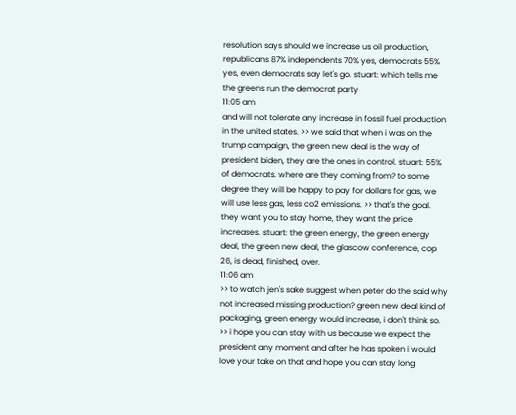resolution says should we increase us oil production, republicans 87% independents 70% yes, democrats 55% yes, even democrats say let's go. stuart: which tells me the greens run the democrat party
11:05 am
and will not tolerate any increase in fossil fuel production in the united states. >> we said that when i was on the trump campaign, the green new deal is the way of president biden, they are the ones in control. stuart: 55% of democrats. where are they coming from? to some degree they will be happy to pay for dollars for gas, we will use less gas, less co2 emissions. >> that's the goal. they want you to stay home, they want the price increases. stuart: the green energy, the green energy deal, the green new deal, the glascow conference, cop 26, is dead, finished, over.
11:06 am
>> to watch jen's sake suggest when peter do the said why not increased missing production? green new deal kind of packaging, green energy would increase, i don't think so. >> i hope you can stay with us because we expect the president any moment and after he has spoken i would love your take on that and hope you can stay long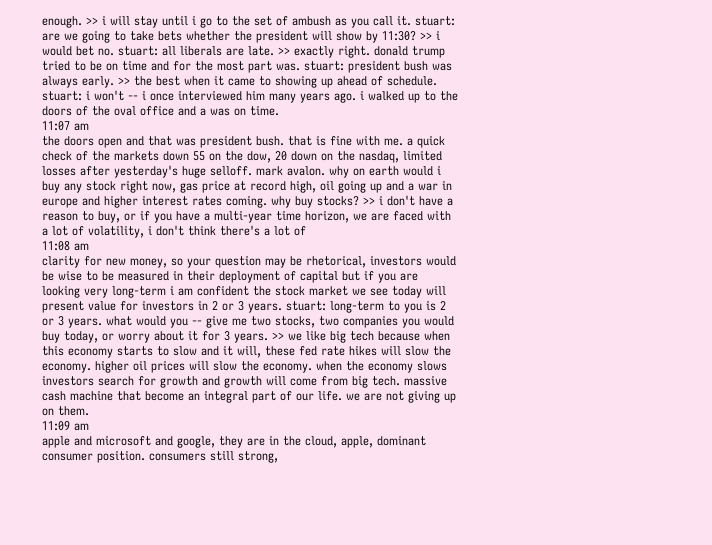enough. >> i will stay until i go to the set of ambush as you call it. stuart: are we going to take bets whether the president will show by 11:30? >> i would bet no. stuart: all liberals are late. >> exactly right. donald trump tried to be on time and for the most part was. stuart: president bush was always early. >> the best when it came to showing up ahead of schedule. stuart: i won't -- i once interviewed him many years ago. i walked up to the doors of the oval office and a was on time.
11:07 am
the doors open and that was president bush. that is fine with me. a quick check of the markets down 55 on the dow, 20 down on the nasdaq, limited losses after yesterday's huge selloff. mark avalon. why on earth would i buy any stock right now, gas price at record high, oil going up and a war in europe and higher interest rates coming. why buy stocks? >> i don't have a reason to buy, or if you have a multi-year time horizon, we are faced with a lot of volatility, i don't think there's a lot of
11:08 am
clarity for new money, so your question may be rhetorical, investors would be wise to be measured in their deployment of capital but if you are looking very long-term i am confident the stock market we see today will present value for investors in 2 or 3 years. stuart: long-term to you is 2 or 3 years. what would you -- give me two stocks, two companies you would buy today, or worry about it for 3 years. >> we like big tech because when this economy starts to slow and it will, these fed rate hikes will slow the economy. higher oil prices will slow the economy. when the economy slows investors search for growth and growth will come from big tech. massive cash machine that become an integral part of our life. we are not giving up on them.
11:09 am
apple and microsoft and google, they are in the cloud, apple, dominant consumer position. consumers still strong,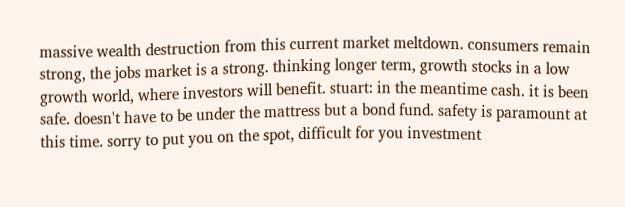massive wealth destruction from this current market meltdown. consumers remain strong, the jobs market is a strong. thinking longer term, growth stocks in a low growth world, where investors will benefit. stuart: in the meantime cash. it is been safe. doesn't have to be under the mattress but a bond fund. safety is paramount at this time. sorry to put you on the spot, difficult for you investment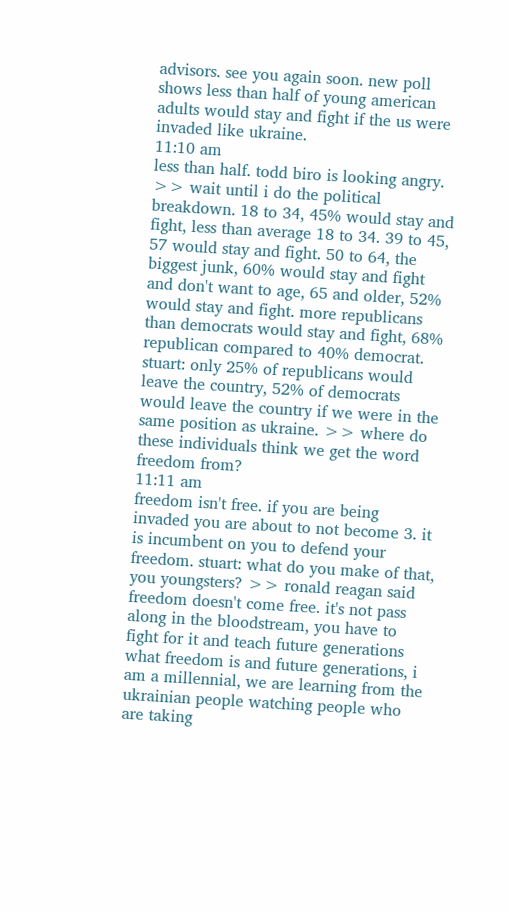advisors. see you again soon. new poll shows less than half of young american adults would stay and fight if the us were invaded like ukraine.
11:10 am
less than half. todd biro is looking angry. >> wait until i do the political breakdown. 18 to 34, 45% would stay and fight, less than average 18 to 34. 39 to 45, 57 would stay and fight. 50 to 64, the biggest junk, 60% would stay and fight and don't want to age, 65 and older, 52% would stay and fight. more republicans than democrats would stay and fight, 68% republican compared to 40% democrat. stuart: only 25% of republicans would leave the country, 52% of democrats would leave the country if we were in the same position as ukraine. >> where do these individuals think we get the word freedom from?
11:11 am
freedom isn't free. if you are being invaded you are about to not become 3. it is incumbent on you to defend your freedom. stuart: what do you make of that, you youngsters? >> ronald reagan said freedom doesn't come free. it's not pass along in the bloodstream, you have to fight for it and teach future generations what freedom is and future generations, i am a millennial, we are learning from the ukrainian people watching people who are taking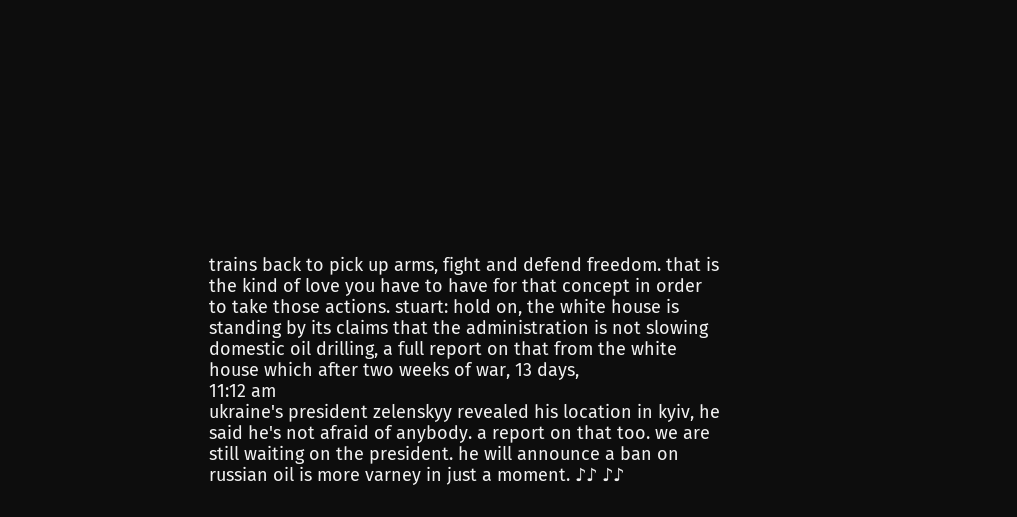trains back to pick up arms, fight and defend freedom. that is the kind of love you have to have for that concept in order to take those actions. stuart: hold on, the white house is standing by its claims that the administration is not slowing domestic oil drilling, a full report on that from the white house which after two weeks of war, 13 days,
11:12 am
ukraine's president zelenskyy revealed his location in kyiv, he said he's not afraid of anybody. a report on that too. we are still waiting on the president. he will announce a ban on russian oil is more varney in just a moment. ♪♪ ♪♪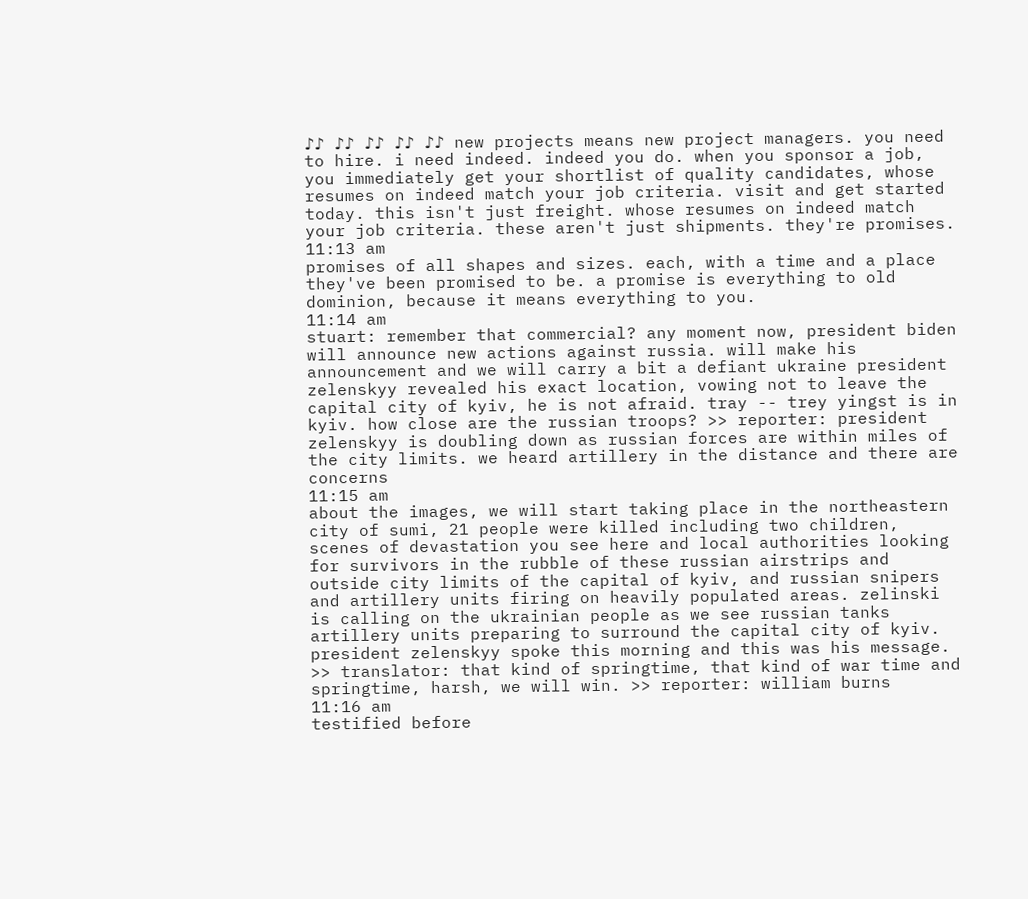♪♪ ♪♪ ♪♪ ♪♪ ♪♪ new projects means new project managers. you need to hire. i need indeed. indeed you do. when you sponsor a job, you immediately get your shortlist of quality candidates, whose resumes on indeed match your job criteria. visit and get started today. this isn't just freight. whose resumes on indeed match your job criteria. these aren't just shipments. they're promises.
11:13 am
promises of all shapes and sizes. each, with a time and a place they've been promised to be. a promise is everything to old dominion, because it means everything to you.
11:14 am
stuart: remember that commercial? any moment now, president biden will announce new actions against russia. will make his announcement and we will carry a bit a defiant ukraine president zelenskyy revealed his exact location, vowing not to leave the capital city of kyiv, he is not afraid. tray -- trey yingst is in kyiv. how close are the russian troops? >> reporter: president zelenskyy is doubling down as russian forces are within miles of the city limits. we heard artillery in the distance and there are concerns
11:15 am
about the images, we will start taking place in the northeastern city of sumi, 21 people were killed including two children, scenes of devastation you see here and local authorities looking for survivors in the rubble of these russian airstrips and outside city limits of the capital of kyiv, and russian snipers and artillery units firing on heavily populated areas. zelinski is calling on the ukrainian people as we see russian tanks artillery units preparing to surround the capital city of kyiv. president zelenskyy spoke this morning and this was his message. >> translator: that kind of springtime, that kind of war time and springtime, harsh, we will win. >> reporter: william burns
11:16 am
testified before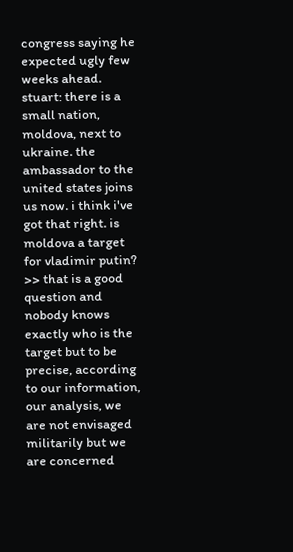congress saying he expected ugly few weeks ahead. stuart: there is a small nation, moldova, next to ukraine. the ambassador to the united states joins us now. i think i've got that right. is moldova a target for vladimir putin? >> that is a good question and nobody knows exactly who is the target but to be precise, according to our information, our analysis, we are not envisaged militarily but we are concerned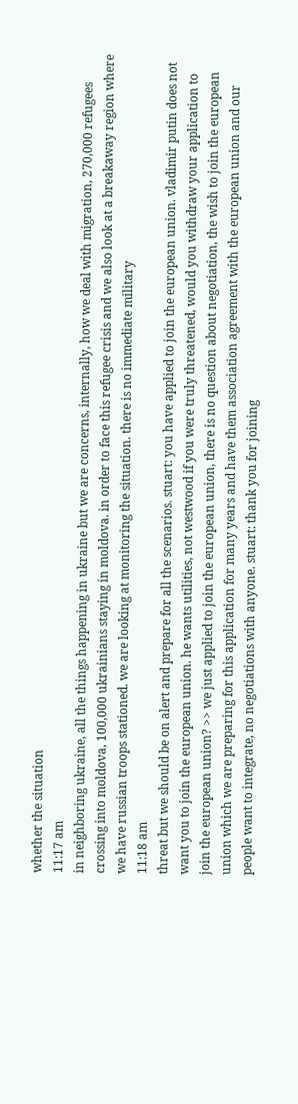whether the situation
11:17 am
in neighboring ukraine, all the things happening in ukraine but we are concerns, internally, how we deal with migration, 270,000 refugees crossing into moldova, 100,000 ukrainians staying in moldova. in order to face this refugee crisis and we also look at a breakaway region where we have russian troops stationed. we are looking at monitoring the situation. there is no immediate military
11:18 am
threat but we should be on alert and prepare for all the scenarios. stuart: you have applied to join the european union. vladimir putin does not want you to join the european union. he wants utilities, not westwood if you were truly threatened, would you withdraw your application to join the european union? >> we just applied to join the european union, there is no question about negotiation, the wish to join the european union which we are preparing for this application for many years and have them association agreement with the european union and our people want to integrate, no negotiations with anyone. stuart: thank you for joining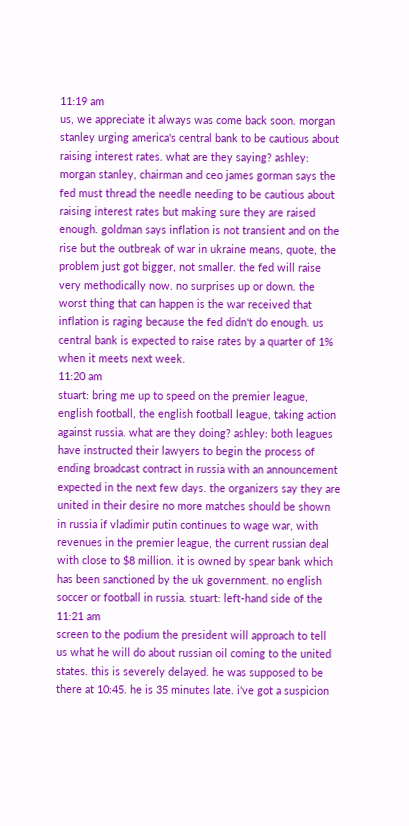11:19 am
us, we appreciate it always was come back soon. morgan stanley urging america's central bank to be cautious about raising interest rates. what are they saying? ashley: morgan stanley, chairman and ceo james gorman says the fed must thread the needle needing to be cautious about raising interest rates but making sure they are raised enough. goldman says inflation is not transient and on the rise but the outbreak of war in ukraine means, quote, the problem just got bigger, not smaller. the fed will raise very methodically now. no surprises up or down. the worst thing that can happen is the war received that inflation is raging because the fed didn't do enough. us central bank is expected to raise rates by a quarter of 1% when it meets next week.
11:20 am
stuart: bring me up to speed on the premier league, english football, the english football league, taking action against russia. what are they doing? ashley: both leagues have instructed their lawyers to begin the process of ending broadcast contract in russia with an announcement expected in the next few days. the organizers say they are united in their desire no more matches should be shown in russia if vladimir putin continues to wage war, with revenues in the premier league, the current russian deal with close to $8 million. it is owned by spear bank which has been sanctioned by the uk government. no english soccer or football in russia. stuart: left-hand side of the
11:21 am
screen to the podium the president will approach to tell us what he will do about russian oil coming to the united states. this is severely delayed. he was supposed to be there at 10:45. he is 35 minutes late. i've got a suspicion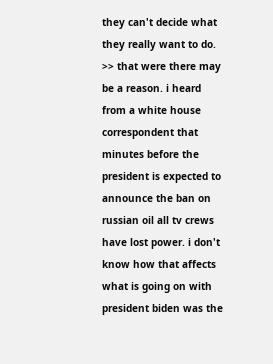they can't decide what they really want to do. >> that were there may be a reason. i heard from a white house correspondent that minutes before the president is expected to announce the ban on russian oil all tv crews have lost power. i don't know how that affects what is going on with president biden was the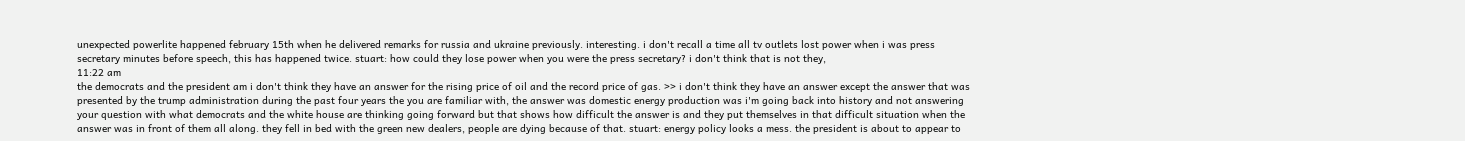unexpected powerlite happened february 15th when he delivered remarks for russia and ukraine previously. interesting. i don't recall a time all tv outlets lost power when i was press secretary minutes before speech, this has happened twice. stuart: how could they lose power when you were the press secretary? i don't think that is not they,
11:22 am
the democrats and the president am i don't think they have an answer for the rising price of oil and the record price of gas. >> i don't think they have an answer except the answer that was presented by the trump administration during the past four years the you are familiar with, the answer was domestic energy production was i'm going back into history and not answering your question with what democrats and the white house are thinking going forward but that shows how difficult the answer is and they put themselves in that difficult situation when the answer was in front of them all along. they fell in bed with the green new dealers, people are dying because of that. stuart: energy policy looks a mess. the president is about to appear to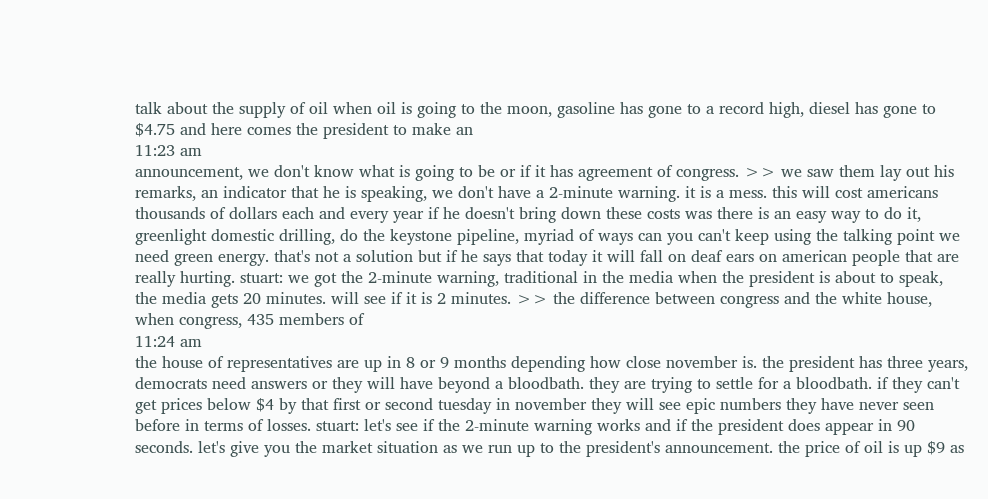talk about the supply of oil when oil is going to the moon, gasoline has gone to a record high, diesel has gone to $4.75 and here comes the president to make an
11:23 am
announcement, we don't know what is going to be or if it has agreement of congress. >> we saw them lay out his remarks, an indicator that he is speaking, we don't have a 2-minute warning. it is a mess. this will cost americans thousands of dollars each and every year if he doesn't bring down these costs was there is an easy way to do it, greenlight domestic drilling, do the keystone pipeline, myriad of ways can you can't keep using the talking point we need green energy. that's not a solution but if he says that today it will fall on deaf ears on american people that are really hurting. stuart: we got the 2-minute warning, traditional in the media when the president is about to speak, the media gets 20 minutes. will see if it is 2 minutes. >> the difference between congress and the white house, when congress, 435 members of
11:24 am
the house of representatives are up in 8 or 9 months depending how close november is. the president has three years, democrats need answers or they will have beyond a bloodbath. they are trying to settle for a bloodbath. if they can't get prices below $4 by that first or second tuesday in november they will see epic numbers they have never seen before in terms of losses. stuart: let's see if the 2-minute warning works and if the president does appear in 90 seconds. let's give you the market situation as we run up to the president's announcement. the price of oil is up $9 as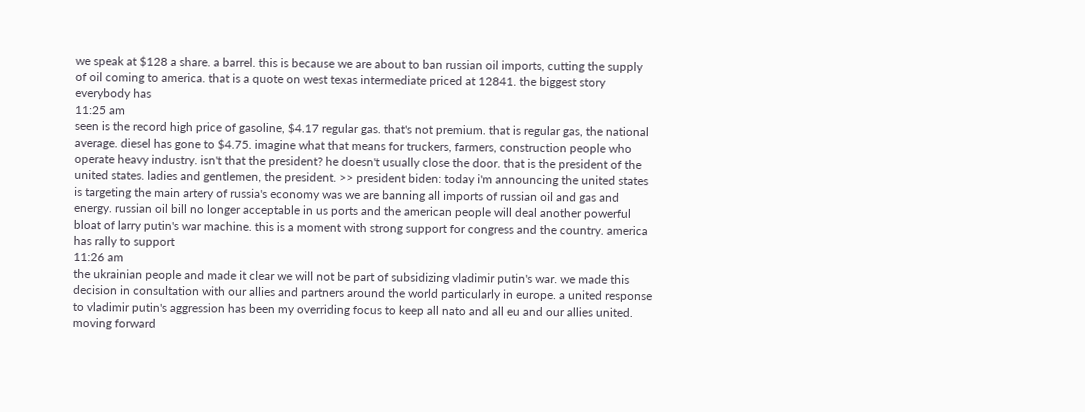we speak at $128 a share. a barrel. this is because we are about to ban russian oil imports, cutting the supply of oil coming to america. that is a quote on west texas intermediate priced at 12841. the biggest story everybody has
11:25 am
seen is the record high price of gasoline, $4.17 regular gas. that's not premium. that is regular gas, the national average. diesel has gone to $4.75. imagine what that means for truckers, farmers, construction people who operate heavy industry. isn't that the president? he doesn't usually close the door. that is the president of the united states. ladies and gentlemen, the president. >> president biden: today i'm announcing the united states is targeting the main artery of russia's economy was we are banning all imports of russian oil and gas and energy. russian oil bill no longer acceptable in us ports and the american people will deal another powerful bloat of larry putin's war machine. this is a moment with strong support for congress and the country. america has rally to support
11:26 am
the ukrainian people and made it clear we will not be part of subsidizing vladimir putin's war. we made this decision in consultation with our allies and partners around the world particularly in europe. a united response to vladimir putin's aggression has been my overriding focus to keep all nato and all eu and our allies united. moving forward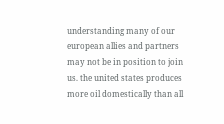understanding many of our european allies and partners may not be in position to join us. the united states produces more oil domestically than all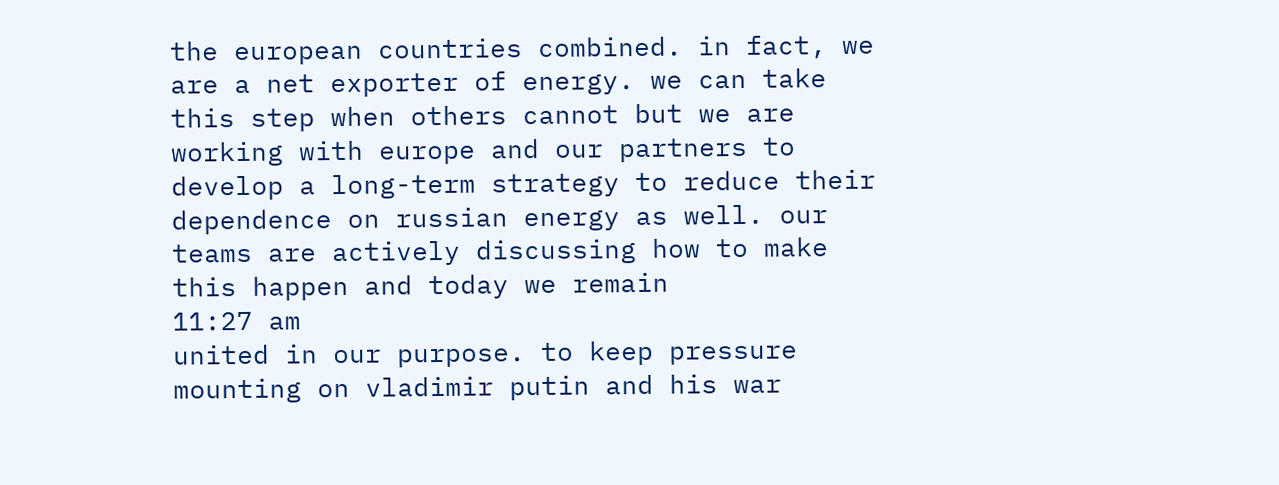the european countries combined. in fact, we are a net exporter of energy. we can take this step when others cannot but we are working with europe and our partners to develop a long-term strategy to reduce their dependence on russian energy as well. our teams are actively discussing how to make this happen and today we remain
11:27 am
united in our purpose. to keep pressure mounting on vladimir putin and his war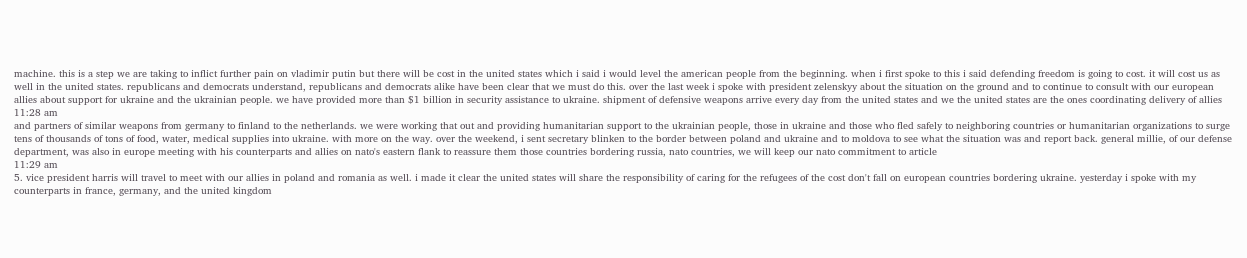machine. this is a step we are taking to inflict further pain on vladimir putin but there will be cost in the united states which i said i would level the american people from the beginning. when i first spoke to this i said defending freedom is going to cost. it will cost us as well in the united states. republicans and democrats understand, republicans and democrats alike have been clear that we must do this. over the last week i spoke with president zelenskyy about the situation on the ground and to continue to consult with our european allies about support for ukraine and the ukrainian people. we have provided more than $1 billion in security assistance to ukraine. shipment of defensive weapons arrive every day from the united states and we the united states are the ones coordinating delivery of allies
11:28 am
and partners of similar weapons from germany to finland to the netherlands. we were working that out and providing humanitarian support to the ukrainian people, those in ukraine and those who fled safely to neighboring countries or humanitarian organizations to surge tens of thousands of tons of food, water, medical supplies into ukraine. with more on the way. over the weekend, i sent secretary blinken to the border between poland and ukraine and to moldova to see what the situation was and report back. general millie, of our defense department, was also in europe meeting with his counterparts and allies on nato's eastern flank to reassure them those countries bordering russia, nato countries, we will keep our nato commitment to article
11:29 am
5. vice president harris will travel to meet with our allies in poland and romania as well. i made it clear the united states will share the responsibility of caring for the refugees of the cost don't fall on european countries bordering ukraine. yesterday i spoke with my counterparts in france, germany, and the united kingdom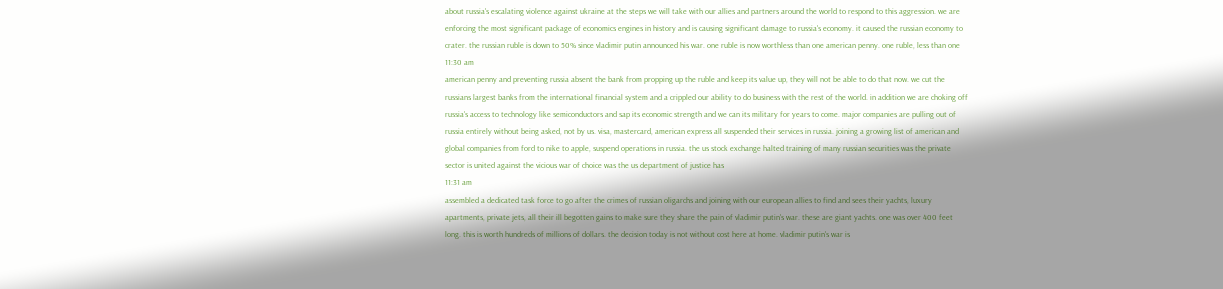about russia's escalating violence against ukraine at the steps we will take with our allies and partners around the world to respond to this aggression. we are enforcing the most significant package of economics engines in history and is causing significant damage to russia's economy. it caused the russian economy to crater. the russian ruble is down to 50% since vladimir putin announced his war. one ruble is now worthless than one american penny. one ruble, less than one
11:30 am
american penny and preventing russia absent the bank from propping up the ruble and keep its value up, they will not be able to do that now. we cut the russians largest banks from the international financial system and a crippled our ability to do business with the rest of the world. in addition we are choking off russia's access to technology like semiconductors and sap its economic strength and we can its military for years to come. major companies are pulling out of russia entirely without being asked, not by us. visa, mastercard, american express all suspended their services in russia. joining a growing list of american and global companies from ford to nike to apple, suspend operations in russia. the us stock exchange halted training of many russian securities was the private sector is united against the vicious war of choice was the us department of justice has
11:31 am
assembled a dedicated task force to go after the crimes of russian oligarchs and joining with our european allies to find and sees their yachts, luxury apartments, private jets, all their ill begotten gains to make sure they share the pain of vladimir putin's war. these are giant yachts. one was over 400 feet long. this is worth hundreds of millions of dollars. the decision today is not without cost here at home. vladimir putin's war is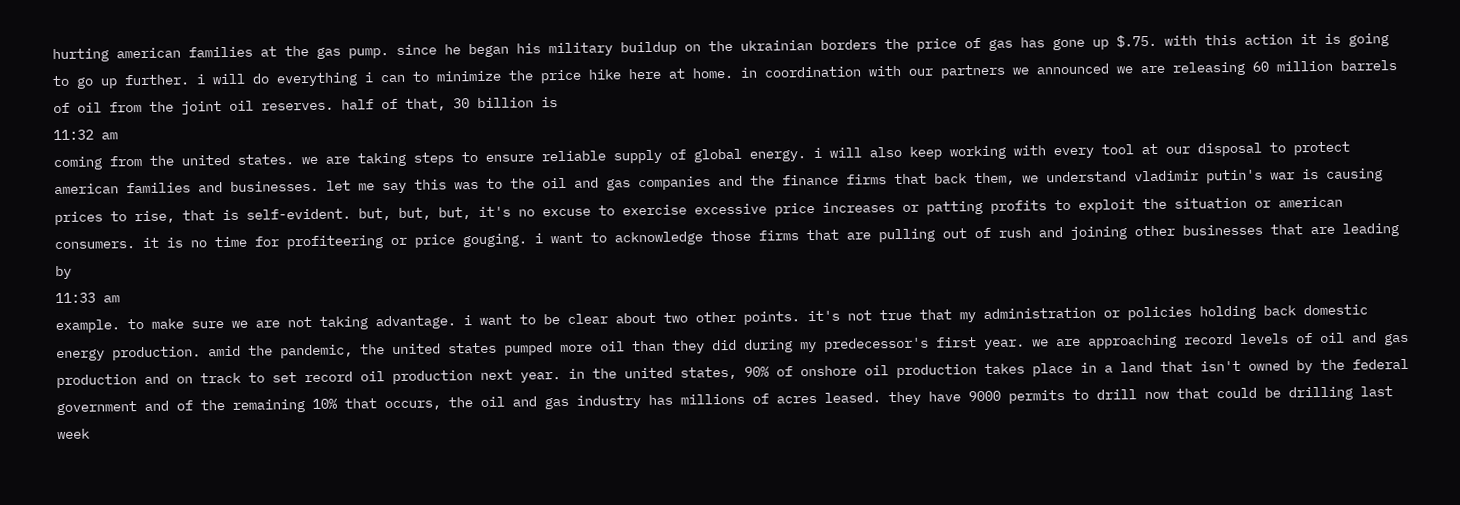hurting american families at the gas pump. since he began his military buildup on the ukrainian borders the price of gas has gone up $.75. with this action it is going to go up further. i will do everything i can to minimize the price hike here at home. in coordination with our partners we announced we are releasing 60 million barrels of oil from the joint oil reserves. half of that, 30 billion is
11:32 am
coming from the united states. we are taking steps to ensure reliable supply of global energy. i will also keep working with every tool at our disposal to protect american families and businesses. let me say this was to the oil and gas companies and the finance firms that back them, we understand vladimir putin's war is causing prices to rise, that is self-evident. but, but, but, it's no excuse to exercise excessive price increases or patting profits to exploit the situation or american consumers. it is no time for profiteering or price gouging. i want to acknowledge those firms that are pulling out of rush and joining other businesses that are leading by
11:33 am
example. to make sure we are not taking advantage. i want to be clear about two other points. it's not true that my administration or policies holding back domestic energy production. amid the pandemic, the united states pumped more oil than they did during my predecessor's first year. we are approaching record levels of oil and gas production and on track to set record oil production next year. in the united states, 90% of onshore oil production takes place in a land that isn't owned by the federal government and of the remaining 10% that occurs, the oil and gas industry has millions of acres leased. they have 9000 permits to drill now that could be drilling last week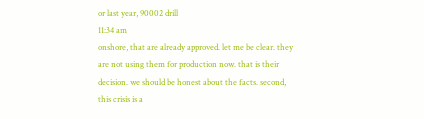or last year, 90002 drill
11:34 am
onshore, that are already approved. let me be clear. they are not using them for production now. that is their decision. we should be honest about the facts. second, this crisis is a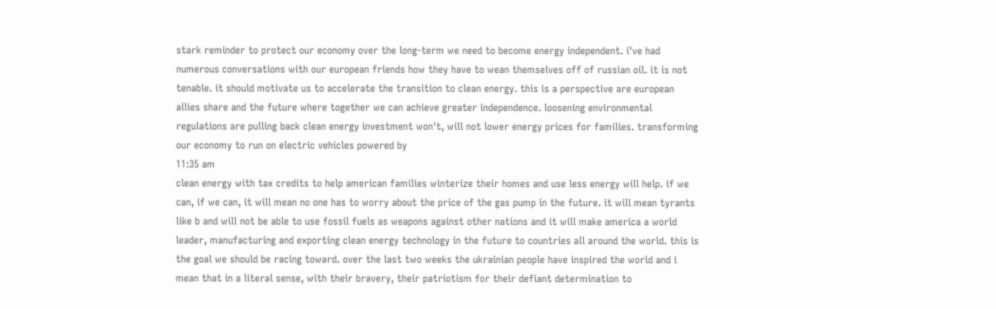stark reminder to protect our economy over the long-term we need to become energy independent. i've had numerous conversations with our european friends how they have to wean themselves off of russian oil. it is not tenable. it should motivate us to accelerate the transition to clean energy. this is a perspective are european allies share and the future where together we can achieve greater independence. loosening environmental regulations are pulling back clean energy investment won't, will not lower energy prices for families. transforming our economy to run on electric vehicles powered by
11:35 am
clean energy with tax credits to help american families winterize their homes and use less energy will help. if we can, if we can, it will mean no one has to worry about the price of the gas pump in the future. it will mean tyrants like b and will not be able to use fossil fuels as weapons against other nations and it will make america a world leader, manufacturing and exporting clean energy technology in the future to countries all around the world. this is the goal we should be racing toward. over the last two weeks the ukrainian people have inspired the world and i mean that in a literal sense, with their bravery, their patriotism for their defiant determination to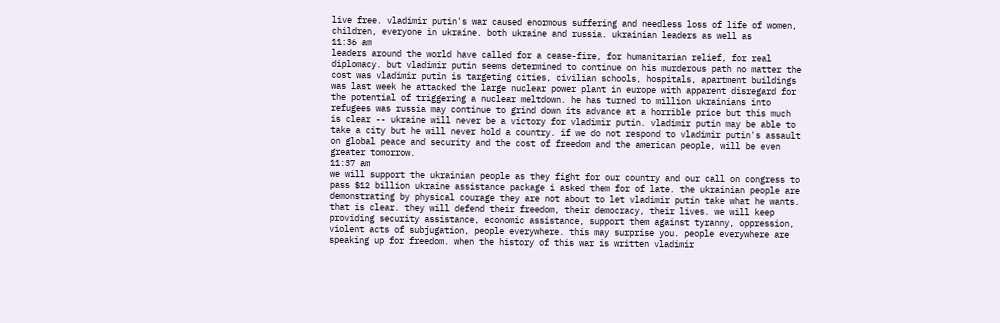live free. vladimir putin's war caused enormous suffering and needless loss of life of women, children, everyone in ukraine. both ukraine and russia. ukrainian leaders as well as
11:36 am
leaders around the world have called for a cease-fire, for humanitarian relief, for real diplomacy. but vladimir putin seems determined to continue on his murderous path no matter the cost was vladimir putin is targeting cities, civilian schools, hospitals, apartment buildings was last week he attacked the large nuclear power plant in europe with apparent disregard for the potential of triggering a nuclear meltdown. he has turned to million ukrainians into refugees was russia may continue to grind down its advance at a horrible price but this much is clear -- ukraine will never be a victory for vladimir putin. vladimir putin may be able to take a city but he will never hold a country. if we do not respond to vladimir putin's assault on global peace and security and the cost of freedom and the american people, will be even greater tomorrow.
11:37 am
we will support the ukrainian people as they fight for our country and our call on congress to pass $12 billion ukraine assistance package i asked them for of late. the ukrainian people are demonstrating by physical courage they are not about to let vladimir putin take what he wants. that is clear. they will defend their freedom, their democracy, their lives. we will keep providing security assistance, economic assistance, support them against tyranny, oppression, violent acts of subjugation, people everywhere. this may surprise you. people everywhere are speaking up for freedom. when the history of this war is written vladimir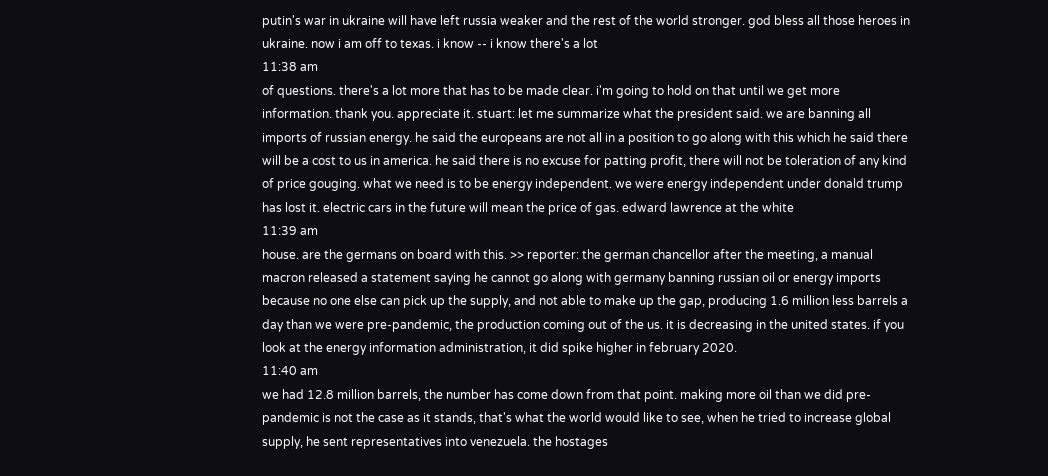putin's war in ukraine will have left russia weaker and the rest of the world stronger. god bless all those heroes in ukraine. now i am off to texas. i know -- i know there's a lot
11:38 am
of questions. there's a lot more that has to be made clear. i'm going to hold on that until we get more information. thank you. appreciate it. stuart: let me summarize what the president said. we are banning all imports of russian energy. he said the europeans are not all in a position to go along with this which he said there will be a cost to us in america. he said there is no excuse for patting profit, there will not be toleration of any kind of price gouging. what we need is to be energy independent. we were energy independent under donald trump has lost it. electric cars in the future will mean the price of gas. edward lawrence at the white
11:39 am
house. are the germans on board with this. >> reporter: the german chancellor after the meeting, a manual macron released a statement saying he cannot go along with germany banning russian oil or energy imports because no one else can pick up the supply, and not able to make up the gap, producing 1.6 million less barrels a day than we were pre-pandemic, the production coming out of the us. it is decreasing in the united states. if you look at the energy information administration, it did spike higher in february 2020.
11:40 am
we had 12.8 million barrels, the number has come down from that point. making more oil than we did pre-pandemic is not the case as it stands, that's what the world would like to see, when he tried to increase global supply, he sent representatives into venezuela. the hostages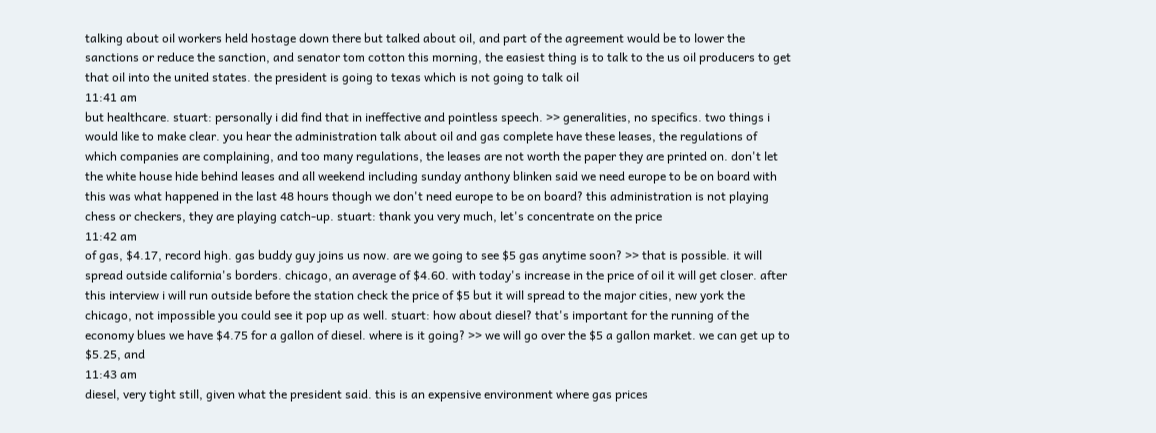talking about oil workers held hostage down there but talked about oil, and part of the agreement would be to lower the sanctions or reduce the sanction, and senator tom cotton this morning, the easiest thing is to talk to the us oil producers to get that oil into the united states. the president is going to texas which is not going to talk oil
11:41 am
but healthcare. stuart: personally i did find that in ineffective and pointless speech. >> generalities, no specifics. two things i would like to make clear. you hear the administration talk about oil and gas complete have these leases, the regulations of which companies are complaining, and too many regulations, the leases are not worth the paper they are printed on. don't let the white house hide behind leases and all weekend including sunday anthony blinken said we need europe to be on board with this was what happened in the last 48 hours though we don't need europe to be on board? this administration is not playing chess or checkers, they are playing catch-up. stuart: thank you very much, let's concentrate on the price
11:42 am
of gas, $4.17, record high. gas buddy guy joins us now. are we going to see $5 gas anytime soon? >> that is possible. it will spread outside california's borders. chicago, an average of $4.60. with today's increase in the price of oil it will get closer. after this interview i will run outside before the station check the price of $5 but it will spread to the major cities, new york the chicago, not impossible you could see it pop up as well. stuart: how about diesel? that's important for the running of the economy blues we have $4.75 for a gallon of diesel. where is it going? >> we will go over the $5 a gallon market. we can get up to $5.25, and
11:43 am
diesel, very tight still, given what the president said. this is an expensive environment where gas prices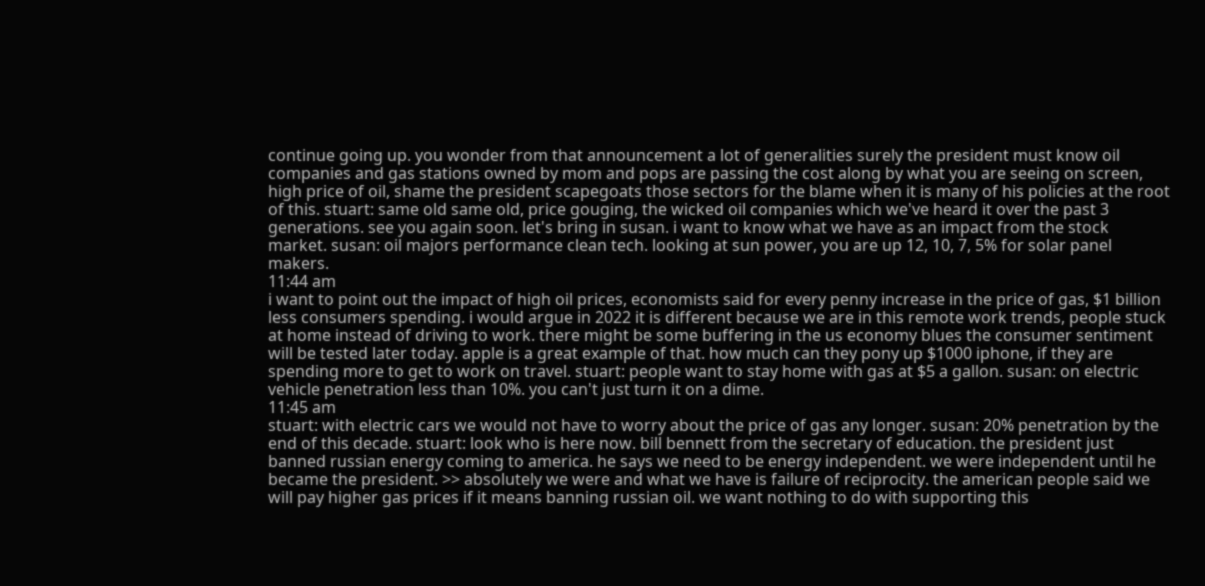continue going up. you wonder from that announcement a lot of generalities surely the president must know oil companies and gas stations owned by mom and pops are passing the cost along by what you are seeing on screen, high price of oil, shame the president scapegoats those sectors for the blame when it is many of his policies at the root of this. stuart: same old same old, price gouging, the wicked oil companies which we've heard it over the past 3 generations. see you again soon. let's bring in susan. i want to know what we have as an impact from the stock market. susan: oil majors performance clean tech. looking at sun power, you are up 12, 10, 7, 5% for solar panel makers.
11:44 am
i want to point out the impact of high oil prices, economists said for every penny increase in the price of gas, $1 billion less consumers spending. i would argue in 2022 it is different because we are in this remote work trends, people stuck at home instead of driving to work. there might be some buffering in the us economy blues the consumer sentiment will be tested later today. apple is a great example of that. how much can they pony up $1000 iphone, if they are spending more to get to work on travel. stuart: people want to stay home with gas at $5 a gallon. susan: on electric vehicle penetration less than 10%. you can't just turn it on a dime.
11:45 am
stuart: with electric cars we would not have to worry about the price of gas any longer. susan: 20% penetration by the end of this decade. stuart: look who is here now. bill bennett from the secretary of education. the president just banned russian energy coming to america. he says we need to be energy independent. we were independent until he became the president. >> absolutely we were and what we have is failure of reciprocity. the american people said we will pay higher gas prices if it means banning russian oil. we want nothing to do with supporting this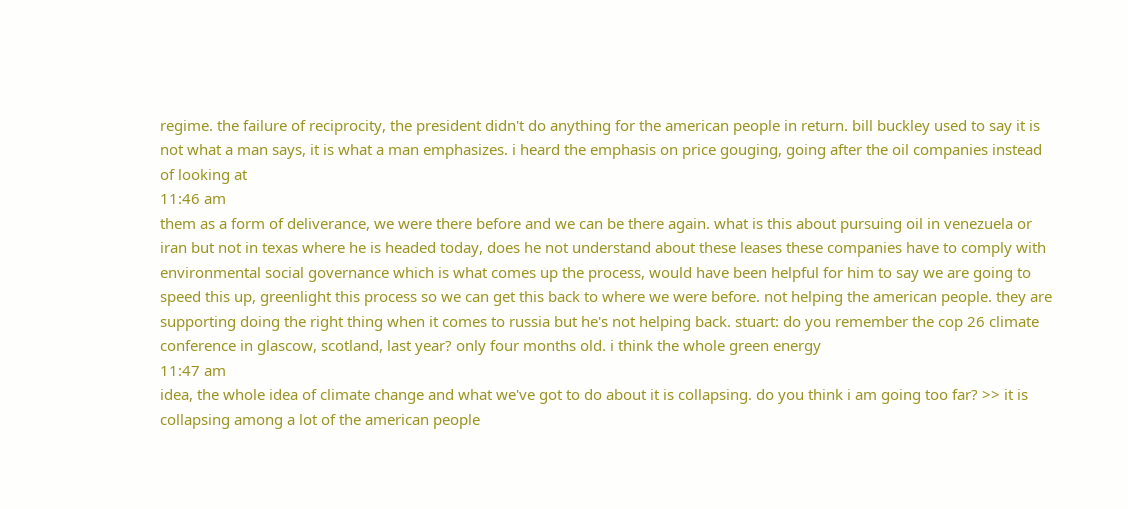regime. the failure of reciprocity, the president didn't do anything for the american people in return. bill buckley used to say it is not what a man says, it is what a man emphasizes. i heard the emphasis on price gouging, going after the oil companies instead of looking at
11:46 am
them as a form of deliverance, we were there before and we can be there again. what is this about pursuing oil in venezuela or iran but not in texas where he is headed today, does he not understand about these leases these companies have to comply with environmental social governance which is what comes up the process, would have been helpful for him to say we are going to speed this up, greenlight this process so we can get this back to where we were before. not helping the american people. they are supporting doing the right thing when it comes to russia but he's not helping back. stuart: do you remember the cop 26 climate conference in glascow, scotland, last year? only four months old. i think the whole green energy
11:47 am
idea, the whole idea of climate change and what we've got to do about it is collapsing. do you think i am going too far? >> it is collapsing among a lot of the american people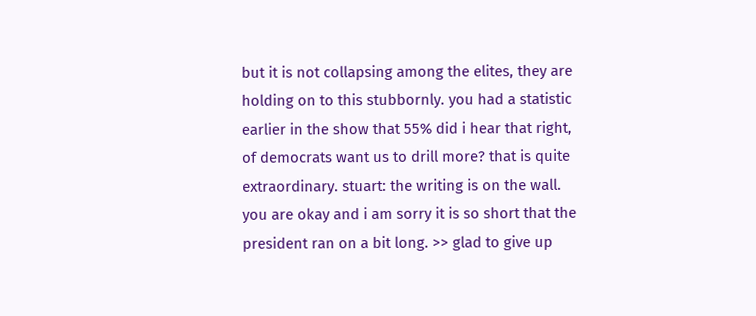but it is not collapsing among the elites, they are holding on to this stubbornly. you had a statistic earlier in the show that 55% did i hear that right, of democrats want us to drill more? that is quite extraordinary. stuart: the writing is on the wall. you are okay and i am sorry it is so short that the president ran on a bit long. >> glad to give up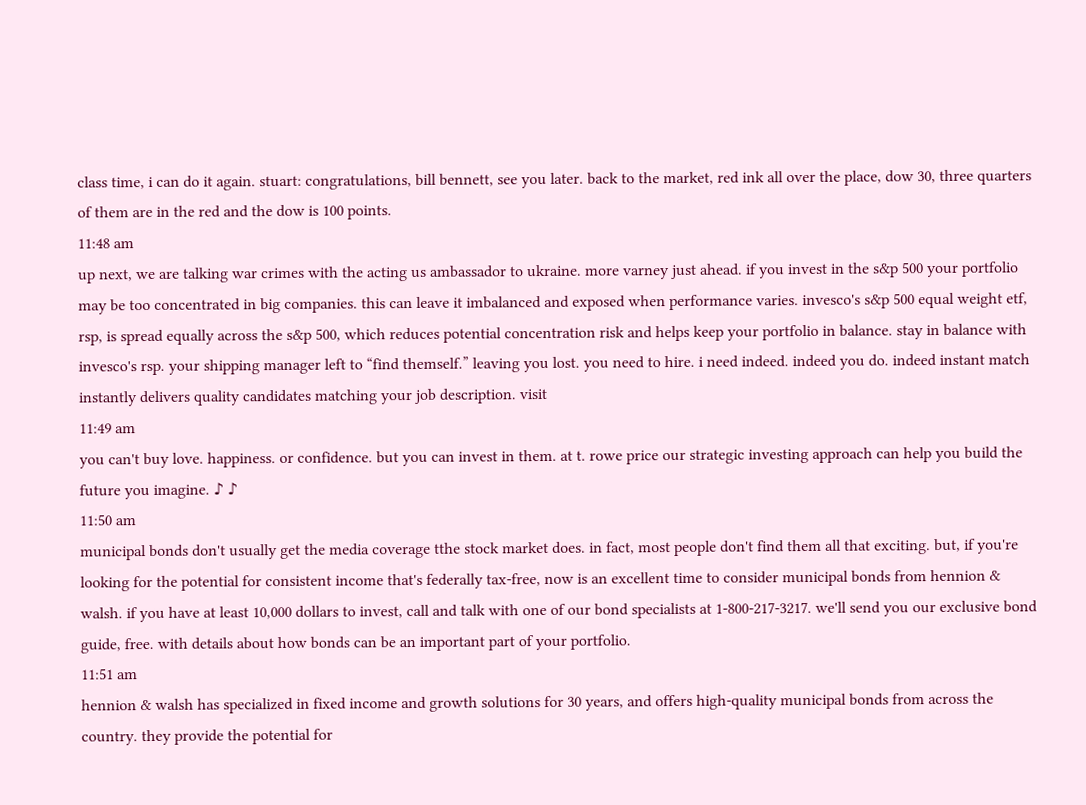class time, i can do it again. stuart: congratulations, bill bennett, see you later. back to the market, red ink all over the place, dow 30, three quarters of them are in the red and the dow is 100 points.
11:48 am
up next, we are talking war crimes with the acting us ambassador to ukraine. more varney just ahead. if you invest in the s&p 500 your portfolio may be too concentrated in big companies. this can leave it imbalanced and exposed when performance varies. invesco's s&p 500 equal weight etf, rsp, is spread equally across the s&p 500, which reduces potential concentration risk and helps keep your portfolio in balance. stay in balance with invesco's rsp. your shipping manager left to “find themself.” leaving you lost. you need to hire. i need indeed. indeed you do. indeed instant match instantly delivers quality candidates matching your job description. visit
11:49 am
you can't buy love. happiness. or confidence. but you can invest in them. at t. rowe price our strategic investing approach can help you build the future you imagine. ♪ ♪
11:50 am
municipal bonds don't usually get the media coverage tthe stock market does. in fact, most people don't find them all that exciting. but, if you're looking for the potential for consistent income that's federally tax-free, now is an excellent time to consider municipal bonds from hennion & walsh. if you have at least 10,000 dollars to invest, call and talk with one of our bond specialists at 1-800-217-3217. we'll send you our exclusive bond guide, free. with details about how bonds can be an important part of your portfolio.
11:51 am
hennion & walsh has specialized in fixed income and growth solutions for 30 years, and offers high-quality municipal bonds from across the country. they provide the potential for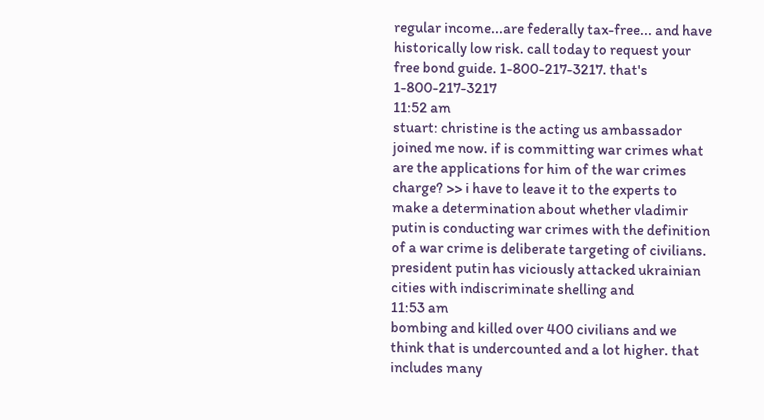regular income...are federally tax-free... and have historically low risk. call today to request your free bond guide. 1-800-217-3217. that's 1-800-217-3217
11:52 am
stuart: christine is the acting us ambassador joined me now. if is committing war crimes what are the applications for him of the war crimes charge? >> i have to leave it to the experts to make a determination about whether vladimir putin is conducting war crimes with the definition of a war crime is deliberate targeting of civilians. president putin has viciously attacked ukrainian cities with indiscriminate shelling and
11:53 am
bombing and killed over 400 civilians and we think that is undercounted and a lot higher. that includes many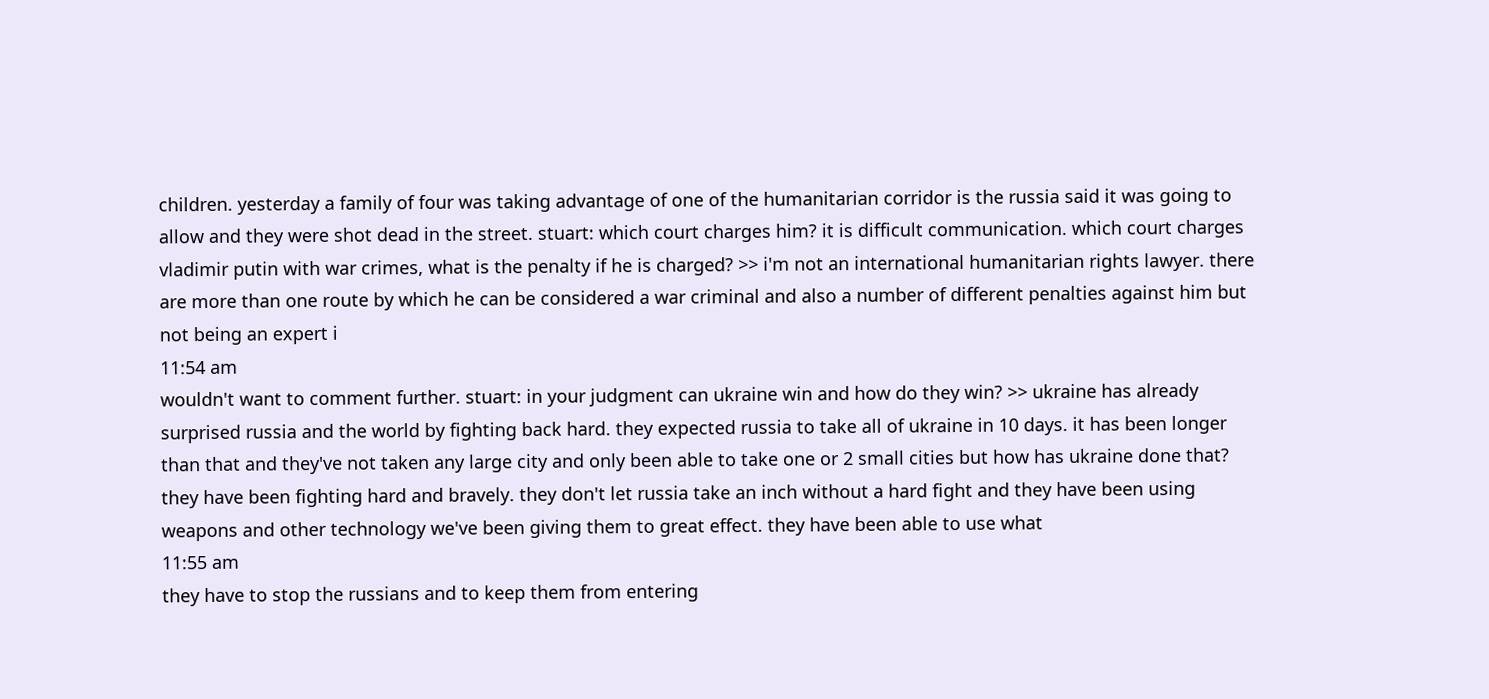children. yesterday a family of four was taking advantage of one of the humanitarian corridor is the russia said it was going to allow and they were shot dead in the street. stuart: which court charges him? it is difficult communication. which court charges vladimir putin with war crimes, what is the penalty if he is charged? >> i'm not an international humanitarian rights lawyer. there are more than one route by which he can be considered a war criminal and also a number of different penalties against him but not being an expert i
11:54 am
wouldn't want to comment further. stuart: in your judgment can ukraine win and how do they win? >> ukraine has already surprised russia and the world by fighting back hard. they expected russia to take all of ukraine in 10 days. it has been longer than that and they've not taken any large city and only been able to take one or 2 small cities but how has ukraine done that? they have been fighting hard and bravely. they don't let russia take an inch without a hard fight and they have been using weapons and other technology we've been giving them to great effect. they have been able to use what
11:55 am
they have to stop the russians and to keep them from entering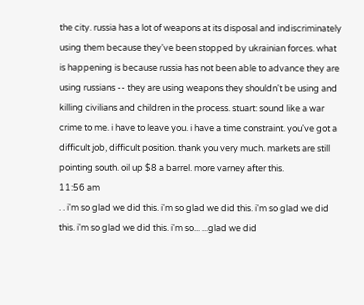the city. russia has a lot of weapons at its disposal and indiscriminately using them because they've been stopped by ukrainian forces. what is happening is because russia has not been able to advance they are using russians -- they are using weapons they shouldn't be using and killing civilians and children in the process. stuart: sound like a war crime to me. i have to leave you. i have a time constraint. you've got a difficult job, difficult position. thank you very much. markets are still pointing south. oil up $8 a barrel. more varney after this.
11:56 am
. . i'm so glad we did this. i'm so glad we did this. i'm so glad we did this. i'm so glad we did this. i'm so... ...glad we did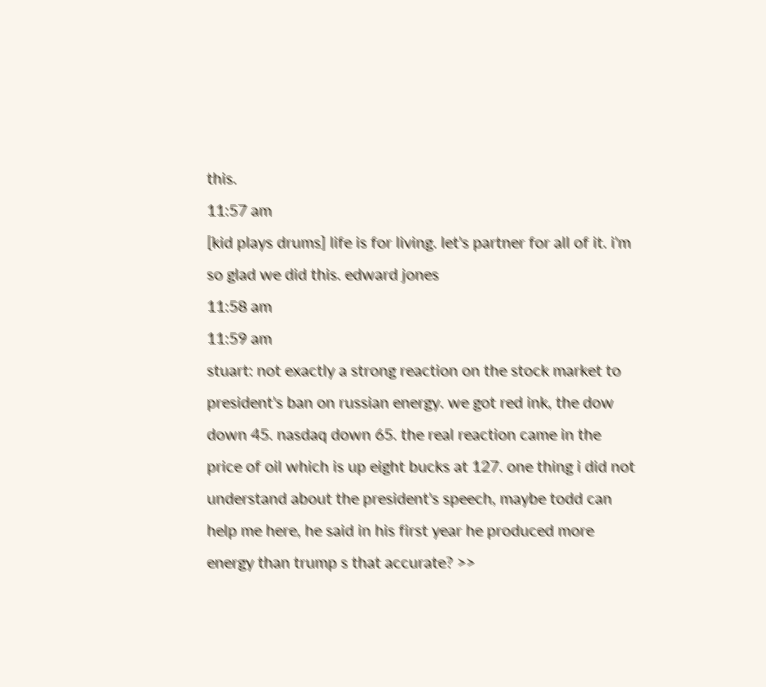this.
11:57 am
[kid plays drums] life is for living. let's partner for all of it. i'm so glad we did this. edward jones
11:58 am
11:59 am
stuart: not exactly a strong reaction on the stock market to president's ban on russian energy. we got red ink, the dow down 45. nasdaq down 65. the real reaction came in the price of oil which is up eight bucks at 127. one thing i did not understand about the president's speech, maybe todd can help me here, he said in his first year he produced more energy than trump s that accurate? >>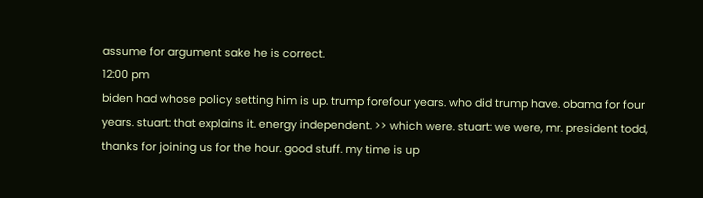assume for argument sake he is correct.
12:00 pm
biden had whose policy setting him is up. trump forefour years. who did trump have. obama for four years. stuart: that explains it. energy independent. >> which were. stuart: we were, mr. president todd, thanks for joining us for the hour. good stuff. my time is up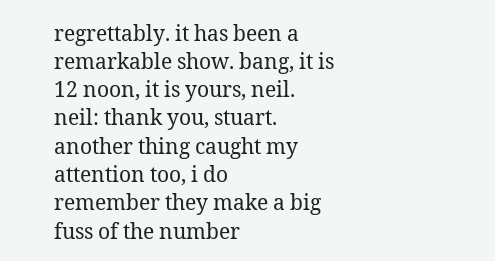regrettably. it has been a remarkable show. bang, it is 12 noon, it is yours, neil. neil: thank you, stuart. another thing caught my attention too, i do remember they make a big fuss of the number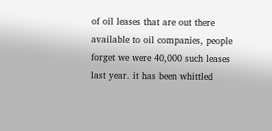of oil leases that are out there available to oil companies, people forget we were 40,000 such leases last year. it has been whittled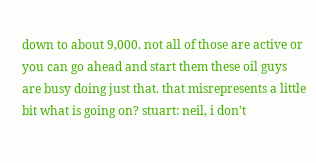down to about 9,000. not all of those are active or you can go ahead and start them these oil guys are busy doing just that. that misrepresents a little bit what is going on? stuart: neil, i don't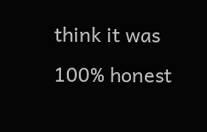think it was 100% honest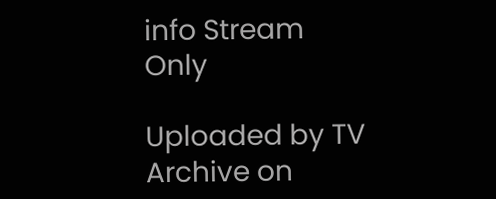info Stream Only

Uploaded by TV Archive on